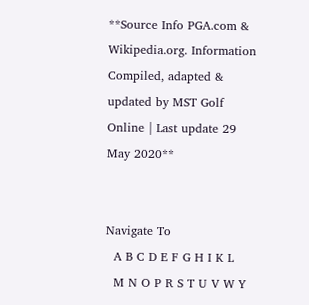**Source Info PGA.com & Wikipedia.org. Information Compiled, adapted & updated by MST Golf Online | Last update 29 May 2020**


Navigate To
  A B C D E F G H I K L
  M N O P R S T U V W Y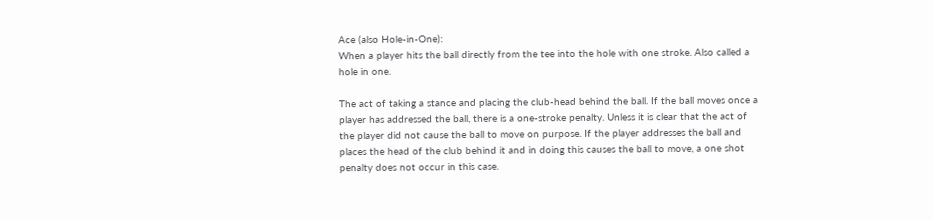Ace (also Hole-in-One):
When a player hits the ball directly from the tee into the hole with one stroke. Also called a hole in one.

The act of taking a stance and placing the club-head behind the ball. If the ball moves once a player has addressed the ball, there is a one-stroke penalty. Unless it is clear that the act of the player did not cause the ball to move on purpose. If the player addresses the ball and places the head of the club behind it and in doing this causes the ball to move, a one shot penalty does not occur in this case.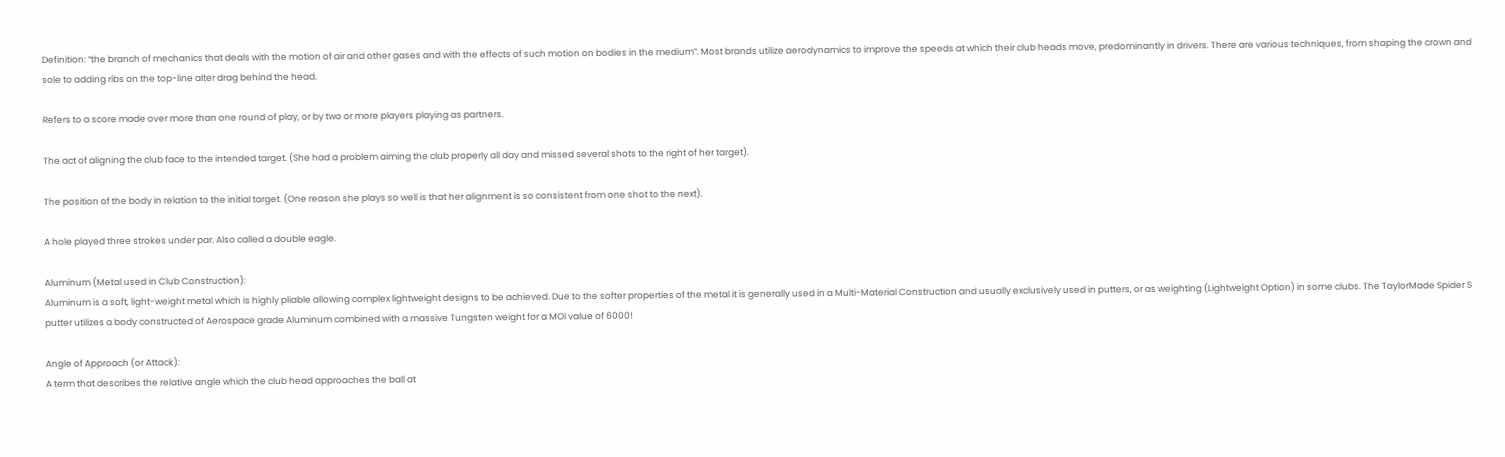Definition: “the branch of mechanics that deals with the motion of air and other gases and with the effects of such motion on bodies in the medium”. Most brands utilize aerodynamics to improve the speeds at which their club heads move, predominantly in drivers. There are various techniques, from shaping the crown and sole to adding ribs on the top-line alter drag behind the head.

Refers to a score made over more than one round of play, or by two or more players playing as partners.

The act of aligning the club face to the intended target. (She had a problem aiming the club properly all day and missed several shots to the right of her target).

The position of the body in relation to the initial target. (One reason she plays so well is that her alignment is so consistent from one shot to the next).

A hole played three strokes under par. Also called a double eagle.

Aluminum (Metal used in Club Construction):
Aluminum is a soft, light-weight metal which is highly pliable allowing complex lightweight designs to be achieved. Due to the softer properties of the metal it is generally used in a Multi-Material Construction and usually exclusively used in putters, or as weighting (Lightweight Option) in some clubs. The TaylorMade Spider S putter utilizes a body constructed of Aerospace grade Aluminum combined with a massive Tungsten weight for a MOI value of 6000!

Angle of Approach (or Attack):
A term that describes the relative angle which the club head approaches the ball at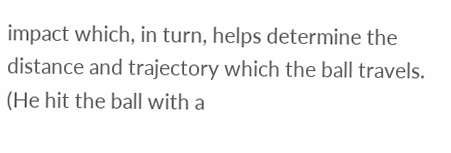impact which, in turn, helps determine the distance and trajectory which the ball travels. (He hit the ball with a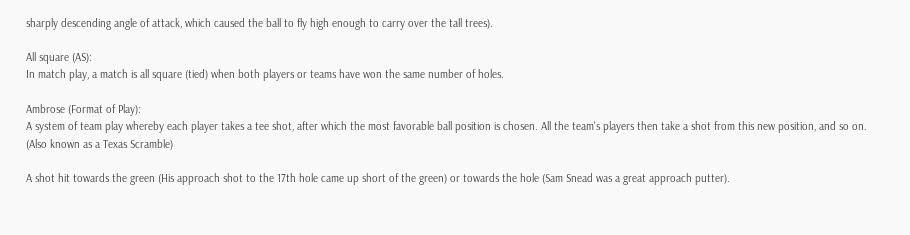sharply descending angle of attack, which caused the ball to fly high enough to carry over the tall trees).

All square (AS):
In match play, a match is all square (tied) when both players or teams have won the same number of holes.

Ambrose (Format of Play):
A system of team play whereby each player takes a tee shot, after which the most favorable ball position is chosen. All the team's players then take a shot from this new position, and so on. (Also known as a Texas Scramble)

A shot hit towards the green (His approach shot to the 17th hole came up short of the green) or towards the hole (Sam Snead was a great approach putter).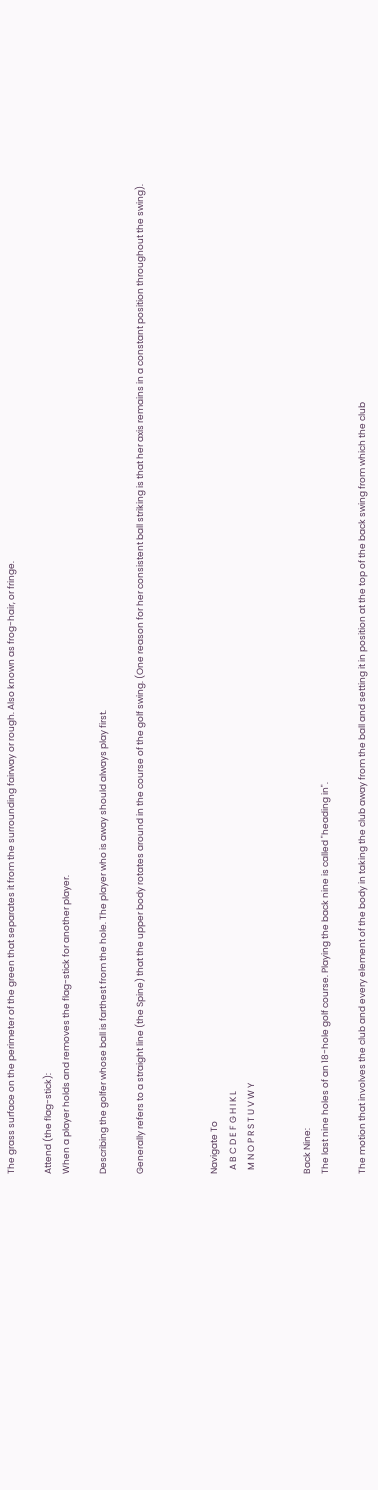The grass surface on the perimeter of the green that separates it from the surrounding fairway or rough. Also known as frog-hair, or fringe.

Attend (the flag-stick):
When a player holds and removes the flag-stick for another player.

Describing the golfer whose ball is farthest from the hole. The player who is away should always play first.

Generally refers to a straight line (the Spine) that the upper body rotates around in the course of the golf swing. (One reason for her consistent ball striking is that her axis remains in a constant position throughout the swing).



Navigate To
  A B C D E F G H I K L
  M N O P R S T U V W Y


Back Nine:
The last nine holes of an 18-hole golf course. Playing the back nine is called "heading in".

The motion that involves the club and every element of the body in taking the club away from the ball and setting it in position at the top of the back swing from which the club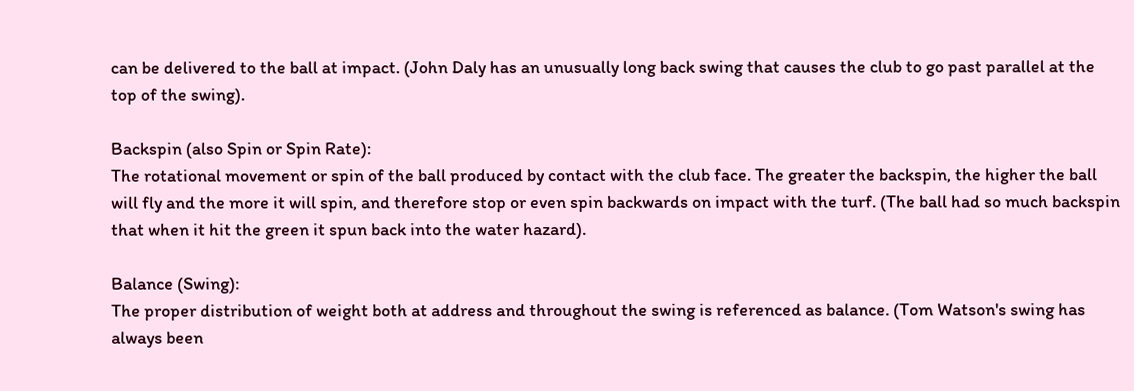can be delivered to the ball at impact. (John Daly has an unusually long back swing that causes the club to go past parallel at the top of the swing).

Backspin (also Spin or Spin Rate):
The rotational movement or spin of the ball produced by contact with the club face. The greater the backspin, the higher the ball will fly and the more it will spin, and therefore stop or even spin backwards on impact with the turf. (The ball had so much backspin that when it hit the green it spun back into the water hazard).

Balance (Swing):
The proper distribution of weight both at address and throughout the swing is referenced as balance. (Tom Watson's swing has always been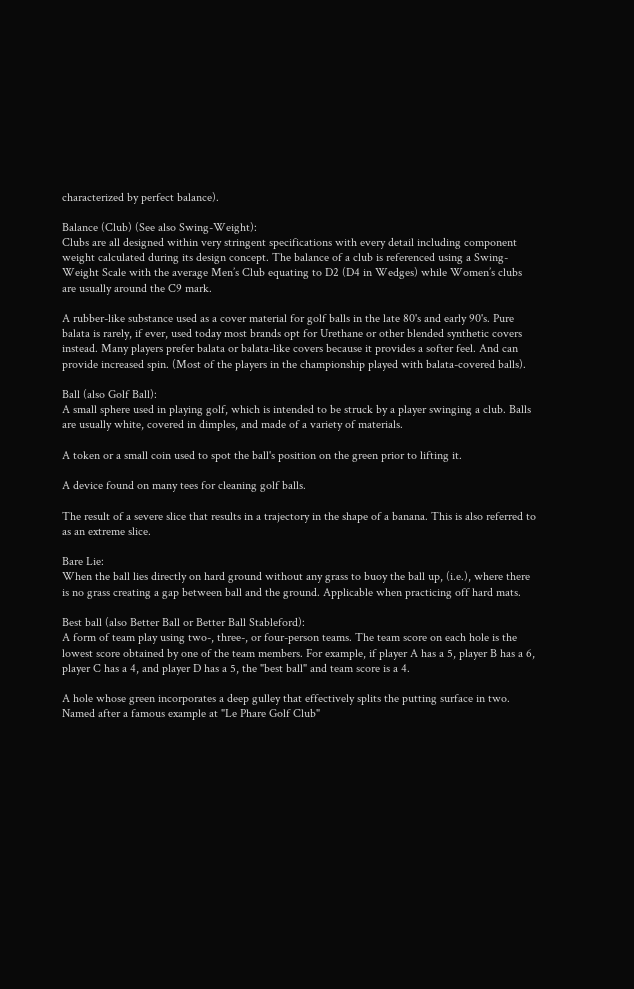characterized by perfect balance).

Balance (Club) (See also Swing-Weight):
Clubs are all designed within very stringent specifications with every detail including component weight calculated during its design concept. The balance of a club is referenced using a Swing-Weight Scale with the average Men’s Club equating to D2 (D4 in Wedges) while Women’s clubs are usually around the C9 mark.

A rubber-like substance used as a cover material for golf balls in the late 80's and early 90's. Pure balata is rarely, if ever, used today most brands opt for Urethane or other blended synthetic covers instead. Many players prefer balata or balata-like covers because it provides a softer feel. And can provide increased spin. (Most of the players in the championship played with balata-covered balls).

Ball (also Golf Ball):
A small sphere used in playing golf, which is intended to be struck by a player swinging a club. Balls are usually white, covered in dimples, and made of a variety of materials.

A token or a small coin used to spot the ball's position on the green prior to lifting it.

A device found on many tees for cleaning golf balls.

The result of a severe slice that results in a trajectory in the shape of a banana. This is also referred to as an extreme slice.

Bare Lie:
When the ball lies directly on hard ground without any grass to buoy the ball up, (i.e.), where there is no grass creating a gap between ball and the ground. Applicable when practicing off hard mats.

Best ball (also Better Ball or Better Ball Stableford):
A form of team play using two-, three-, or four-person teams. The team score on each hole is the lowest score obtained by one of the team members. For example, if player A has a 5, player B has a 6, player C has a 4, and player D has a 5, the "best ball" and team score is a 4.

A hole whose green incorporates a deep gulley that effectively splits the putting surface in two. Named after a famous example at "Le Phare Golf Club"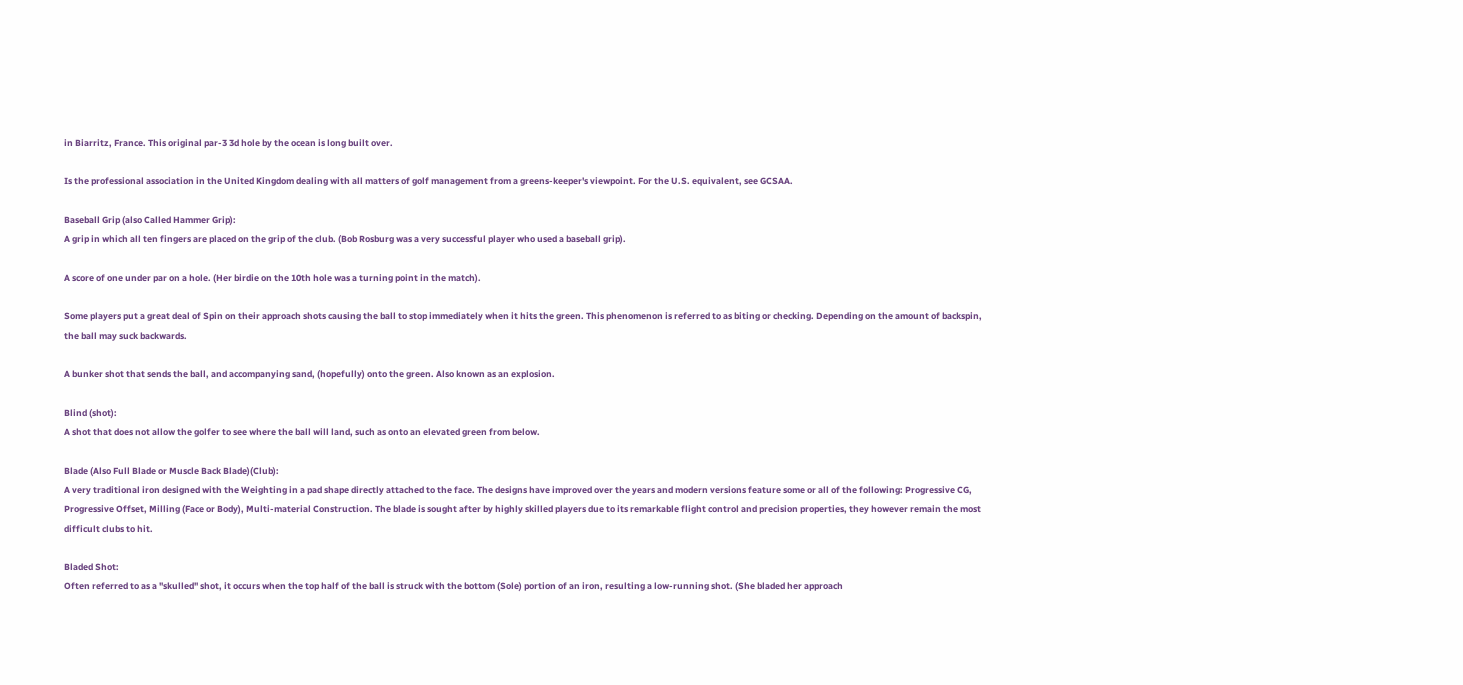in Biarritz, France. This original par-3 3d hole by the ocean is long built over.

Is the professional association in the United Kingdom dealing with all matters of golf management from a greens-keeper's viewpoint. For the U.S. equivalent, see GCSAA.

Baseball Grip (also Called Hammer Grip):
A grip in which all ten fingers are placed on the grip of the club. (Bob Rosburg was a very successful player who used a baseball grip).

A score of one under par on a hole. (Her birdie on the 10th hole was a turning point in the match).

Some players put a great deal of Spin on their approach shots causing the ball to stop immediately when it hits the green. This phenomenon is referred to as biting or checking. Depending on the amount of backspin, the ball may suck backwards.

A bunker shot that sends the ball, and accompanying sand, (hopefully) onto the green. Also known as an explosion.

Blind (shot):
A shot that does not allow the golfer to see where the ball will land, such as onto an elevated green from below.

Blade (Also Full Blade or Muscle Back Blade)(Club):
A very traditional iron designed with the Weighting in a pad shape directly attached to the face. The designs have improved over the years and modern versions feature some or all of the following: Progressive CG, Progressive Offset, Milling (Face or Body), Multi-material Construction. The blade is sought after by highly skilled players due to its remarkable flight control and precision properties, they however remain the most difficult clubs to hit.

Bladed Shot:
Often referred to as a "skulled" shot, it occurs when the top half of the ball is struck with the bottom (Sole) portion of an iron, resulting a low-running shot. (She bladed her approach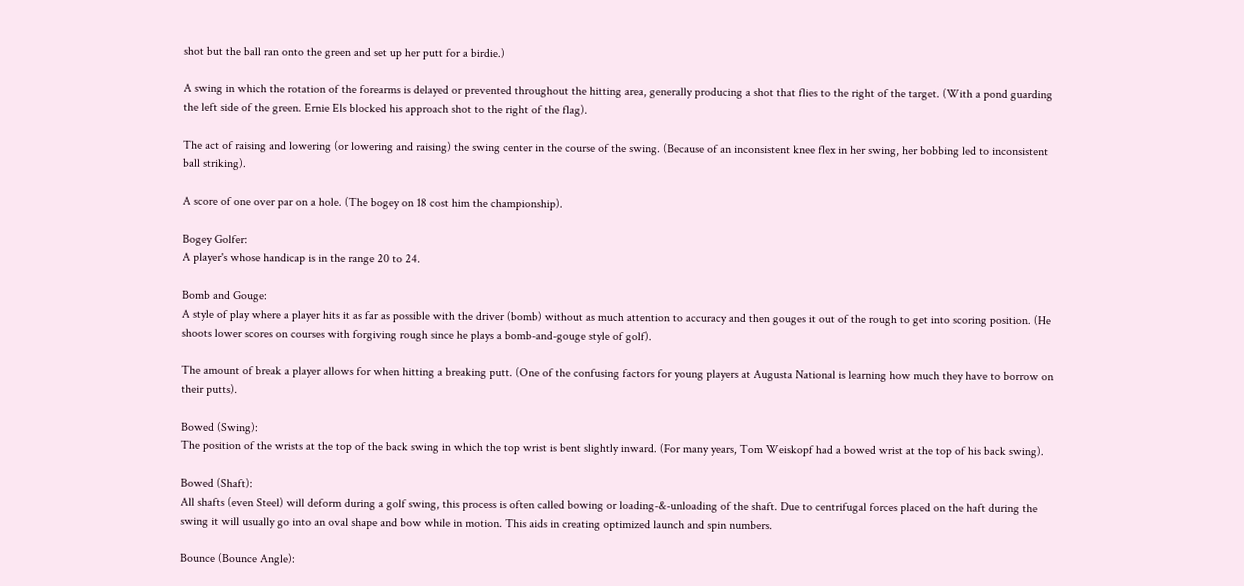shot but the ball ran onto the green and set up her putt for a birdie.)

A swing in which the rotation of the forearms is delayed or prevented throughout the hitting area, generally producing a shot that flies to the right of the target. (With a pond guarding the left side of the green. Ernie Els blocked his approach shot to the right of the flag).

The act of raising and lowering (or lowering and raising) the swing center in the course of the swing. (Because of an inconsistent knee flex in her swing, her bobbing led to inconsistent ball striking).

A score of one over par on a hole. (The bogey on 18 cost him the championship).

Bogey Golfer:
A player's whose handicap is in the range 20 to 24.

Bomb and Gouge:
A style of play where a player hits it as far as possible with the driver (bomb) without as much attention to accuracy and then gouges it out of the rough to get into scoring position. (He shoots lower scores on courses with forgiving rough since he plays a bomb-and-gouge style of golf).

The amount of break a player allows for when hitting a breaking putt. (One of the confusing factors for young players at Augusta National is learning how much they have to borrow on their putts).

Bowed (Swing):
The position of the wrists at the top of the back swing in which the top wrist is bent slightly inward. (For many years, Tom Weiskopf had a bowed wrist at the top of his back swing).

Bowed (Shaft):
All shafts (even Steel) will deform during a golf swing, this process is often called bowing or loading-&-unloading of the shaft. Due to centrifugal forces placed on the haft during the swing it will usually go into an oval shape and bow while in motion. This aids in creating optimized launch and spin numbers.

Bounce (Bounce Angle):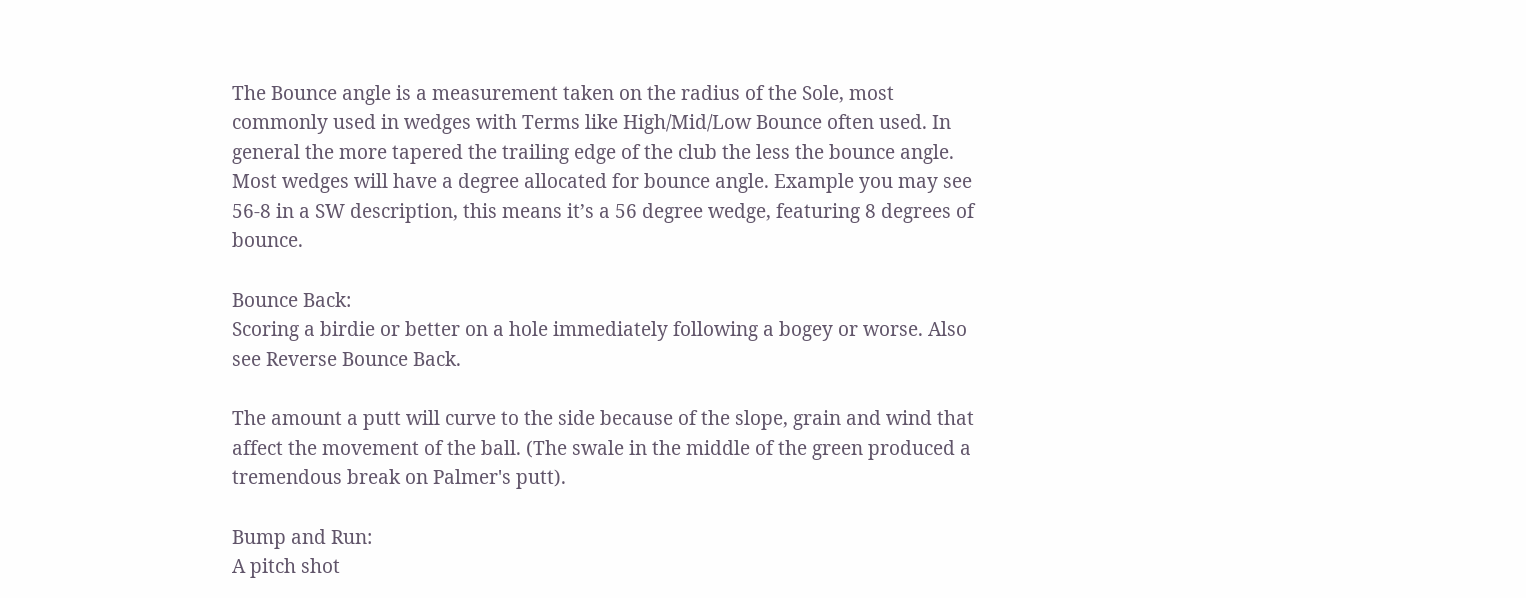The Bounce angle is a measurement taken on the radius of the Sole, most commonly used in wedges with Terms like High/Mid/Low Bounce often used. In general the more tapered the trailing edge of the club the less the bounce angle. Most wedges will have a degree allocated for bounce angle. Example you may see 56-8 in a SW description, this means it’s a 56 degree wedge, featuring 8 degrees of bounce.

Bounce Back:
Scoring a birdie or better on a hole immediately following a bogey or worse. Also see Reverse Bounce Back.

The amount a putt will curve to the side because of the slope, grain and wind that affect the movement of the ball. (The swale in the middle of the green produced a tremendous break on Palmer's putt).

Bump and Run:
A pitch shot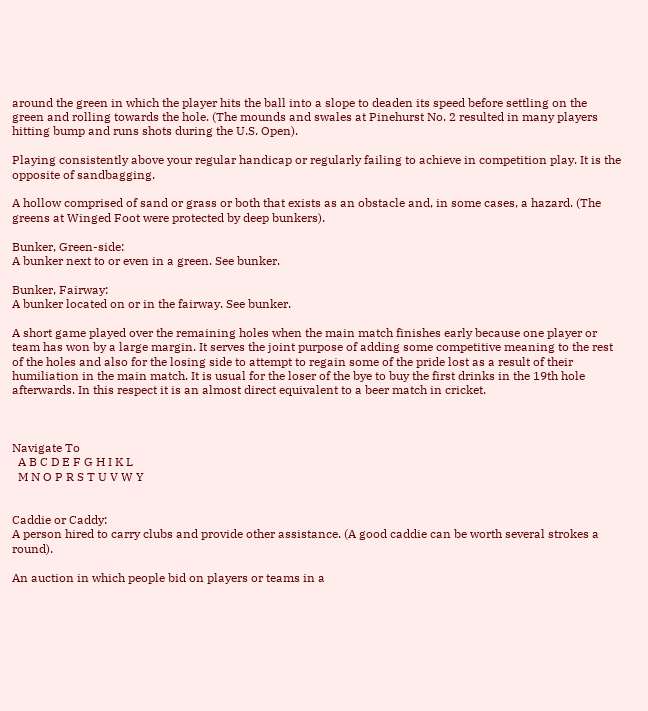around the green in which the player hits the ball into a slope to deaden its speed before settling on the green and rolling towards the hole. (The mounds and swales at Pinehurst No. 2 resulted in many players hitting bump and runs shots during the U.S. Open).

Playing consistently above your regular handicap or regularly failing to achieve in competition play. It is the opposite of sandbagging.

A hollow comprised of sand or grass or both that exists as an obstacle and, in some cases, a hazard. (The greens at Winged Foot were protected by deep bunkers).

Bunker, Green-side:
A bunker next to or even in a green. See bunker.

Bunker, Fairway:
A bunker located on or in the fairway. See bunker.

A short game played over the remaining holes when the main match finishes early because one player or team has won by a large margin. It serves the joint purpose of adding some competitive meaning to the rest of the holes and also for the losing side to attempt to regain some of the pride lost as a result of their humiliation in the main match. It is usual for the loser of the bye to buy the first drinks in the 19th hole afterwards. In this respect it is an almost direct equivalent to a beer match in cricket.



Navigate To
  A B C D E F G H I K L
  M N O P R S T U V W Y


Caddie or Caddy:
A person hired to carry clubs and provide other assistance. (A good caddie can be worth several strokes a round).

An auction in which people bid on players or teams in a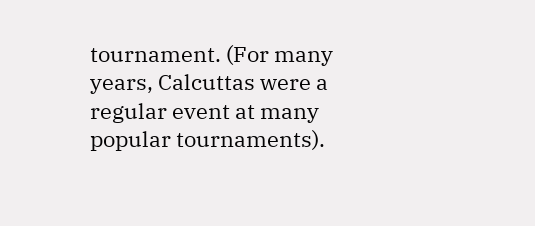tournament. (For many years, Calcuttas were a regular event at many popular tournaments).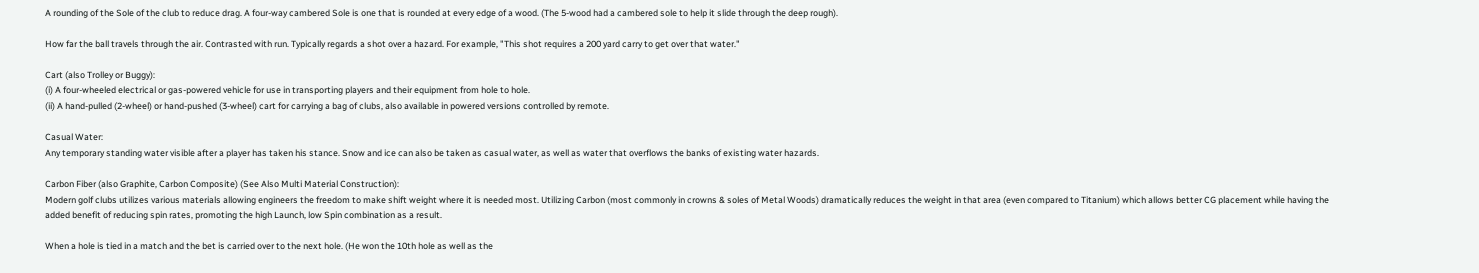A rounding of the Sole of the club to reduce drag. A four-way cambered Sole is one that is rounded at every edge of a wood. (The 5-wood had a cambered sole to help it slide through the deep rough).

How far the ball travels through the air. Contrasted with run. Typically regards a shot over a hazard. For example, "This shot requires a 200 yard carry to get over that water."

Cart (also Trolley or Buggy):
(i) A four-wheeled electrical or gas-powered vehicle for use in transporting players and their equipment from hole to hole.
(ii) A hand-pulled (2-wheel) or hand-pushed (3-wheel) cart for carrying a bag of clubs, also available in powered versions controlled by remote.

Casual Water:
Any temporary standing water visible after a player has taken his stance. Snow and ice can also be taken as casual water, as well as water that overflows the banks of existing water hazards.

Carbon Fiber (also Graphite, Carbon Composite) (See Also Multi Material Construction):
Modern golf clubs utilizes various materials allowing engineers the freedom to make shift weight where it is needed most. Utilizing Carbon (most commonly in crowns & soles of Metal Woods) dramatically reduces the weight in that area (even compared to Titanium) which allows better CG placement while having the added benefit of reducing spin rates, promoting the high Launch, low Spin combination as a result.

When a hole is tied in a match and the bet is carried over to the next hole. (He won the 10th hole as well as the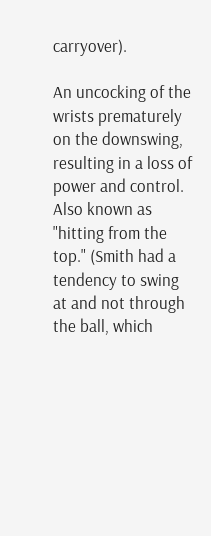carryover).

An uncocking of the wrists prematurely on the downswing, resulting in a loss of power and control. Also known as "hitting from the top." (Smith had a tendency to swing at and not through the ball, which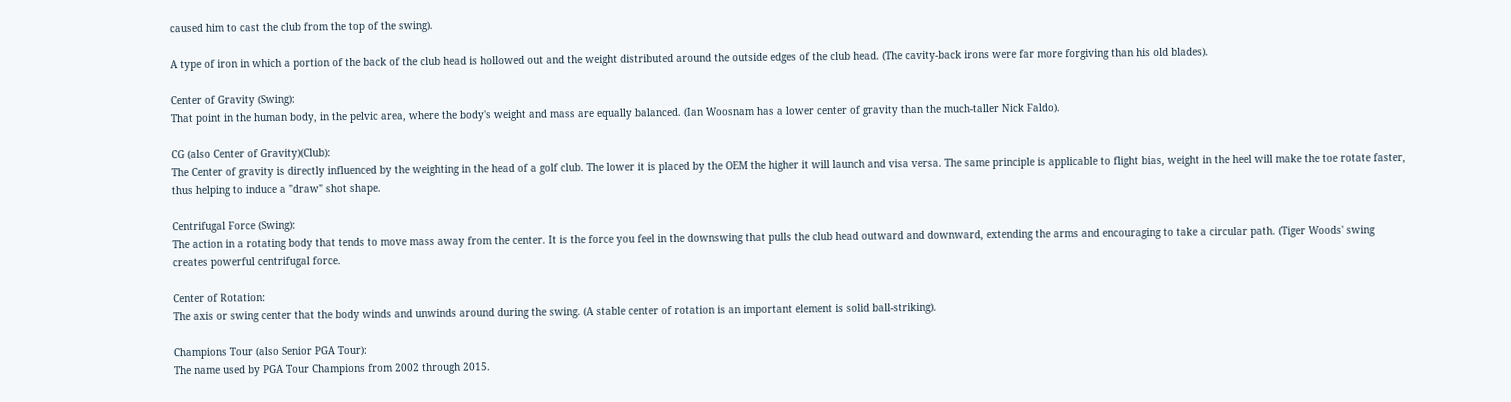caused him to cast the club from the top of the swing).

A type of iron in which a portion of the back of the club head is hollowed out and the weight distributed around the outside edges of the club head. (The cavity-back irons were far more forgiving than his old blades).

Center of Gravity (Swing):
That point in the human body, in the pelvic area, where the body's weight and mass are equally balanced. (Ian Woosnam has a lower center of gravity than the much-taller Nick Faldo).

CG (also Center of Gravity)(Club):
The Center of gravity is directly influenced by the weighting in the head of a golf club. The lower it is placed by the OEM the higher it will launch and visa versa. The same principle is applicable to flight bias, weight in the heel will make the toe rotate faster, thus helping to induce a "draw" shot shape.

Centrifugal Force (Swing):
The action in a rotating body that tends to move mass away from the center. It is the force you feel in the downswing that pulls the club head outward and downward, extending the arms and encouraging to take a circular path. (Tiger Woods' swing creates powerful centrifugal force.

Center of Rotation:
The axis or swing center that the body winds and unwinds around during the swing. (A stable center of rotation is an important element is solid ball-striking).

Champions Tour (also Senior PGA Tour):
The name used by PGA Tour Champions from 2002 through 2015.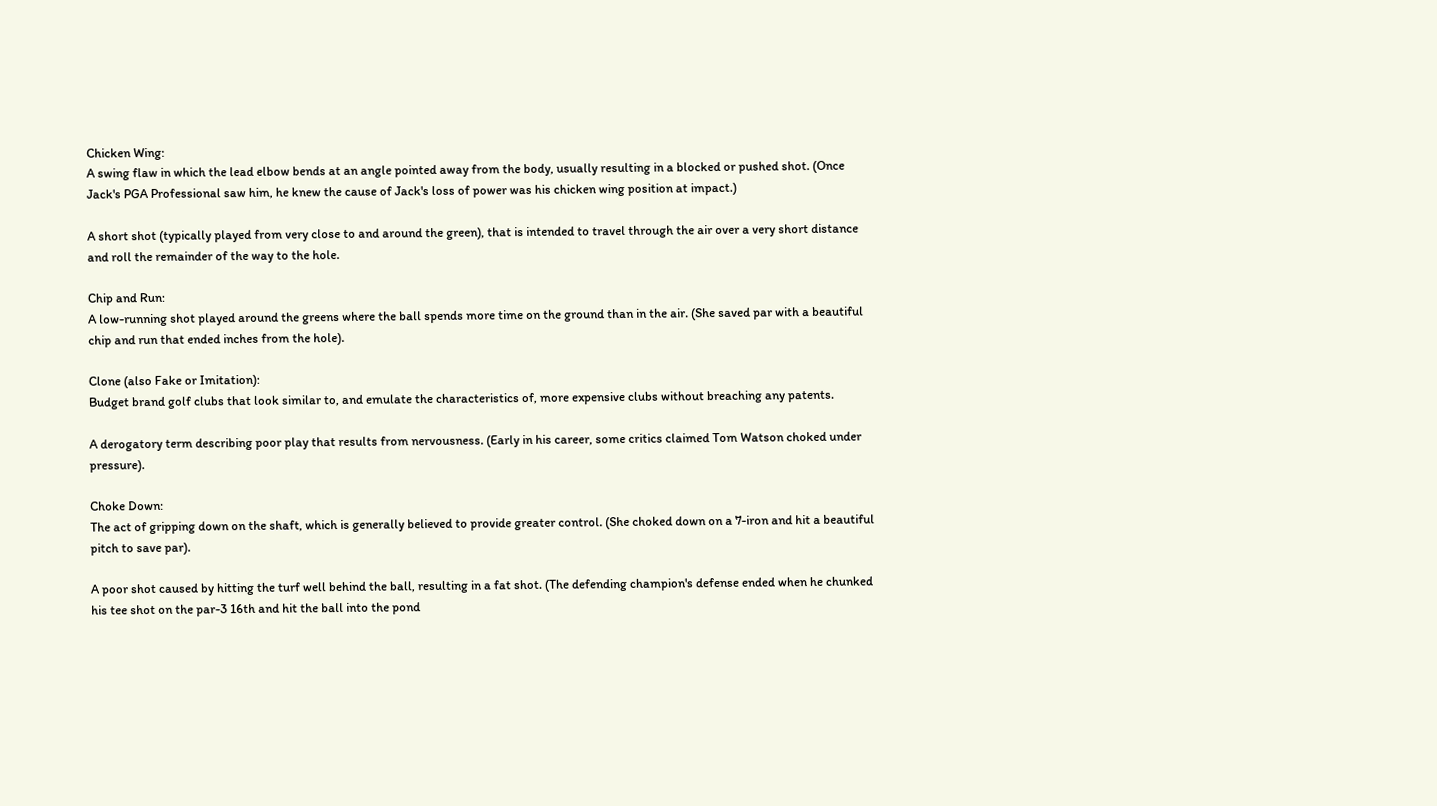Chicken Wing:
A swing flaw in which the lead elbow bends at an angle pointed away from the body, usually resulting in a blocked or pushed shot. (Once Jack's PGA Professional saw him, he knew the cause of Jack's loss of power was his chicken wing position at impact.)

A short shot (typically played from very close to and around the green), that is intended to travel through the air over a very short distance and roll the remainder of the way to the hole.

Chip and Run:
A low-running shot played around the greens where the ball spends more time on the ground than in the air. (She saved par with a beautiful chip and run that ended inches from the hole).

Clone (also Fake or Imitation):
Budget brand golf clubs that look similar to, and emulate the characteristics of, more expensive clubs without breaching any patents.

A derogatory term describing poor play that results from nervousness. (Early in his career, some critics claimed Tom Watson choked under pressure).

Choke Down:
The act of gripping down on the shaft, which is generally believed to provide greater control. (She choked down on a 7-iron and hit a beautiful pitch to save par).

A poor shot caused by hitting the turf well behind the ball, resulting in a fat shot. (The defending champion's defense ended when he chunked his tee shot on the par-3 16th and hit the ball into the pond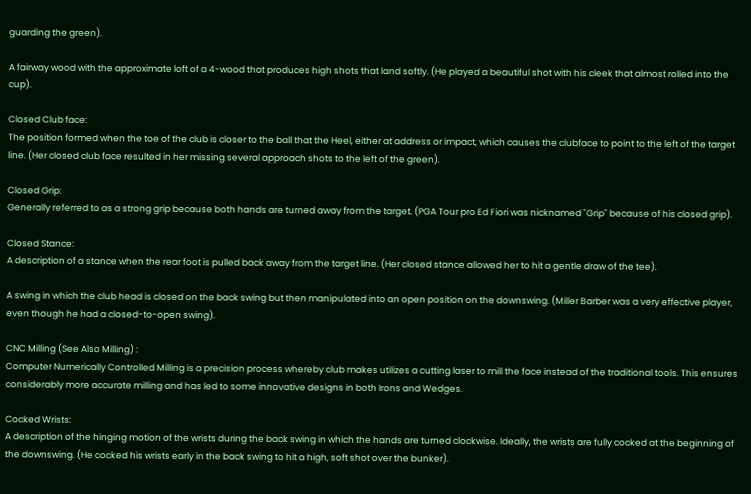guarding the green).

A fairway wood with the approximate loft of a 4-wood that produces high shots that land softly. (He played a beautiful shot with his cleek that almost rolled into the cup).

Closed Club face:
The position formed when the toe of the club is closer to the ball that the Heel, either at address or impact, which causes the clubface to point to the left of the target line. (Her closed club face resulted in her missing several approach shots to the left of the green).

Closed Grip:
Generally referred to as a strong grip because both hands are turned away from the target. (PGA Tour pro Ed Fiori was nicknamed "Grip" because of his closed grip).

Closed Stance:
A description of a stance when the rear foot is pulled back away from the target line. (Her closed stance allowed her to hit a gentle draw of the tee).

A swing in which the club head is closed on the back swing but then manipulated into an open position on the downswing. (Miller Barber was a very effective player, even though he had a closed-to-open swing).

CNC Milling (See Also Milling) :
Computer Numerically Controlled Milling is a precision process whereby club makes utilizes a cutting laser to mill the face instead of the traditional tools. This ensures considerably more accurate milling and has led to some innovative designs in both Irons and Wedges.

Cocked Wrists:
A description of the hinging motion of the wrists during the back swing in which the hands are turned clockwise. Ideally, the wrists are fully cocked at the beginning of the downswing. (He cocked his wrists early in the back swing to hit a high, soft shot over the bunker).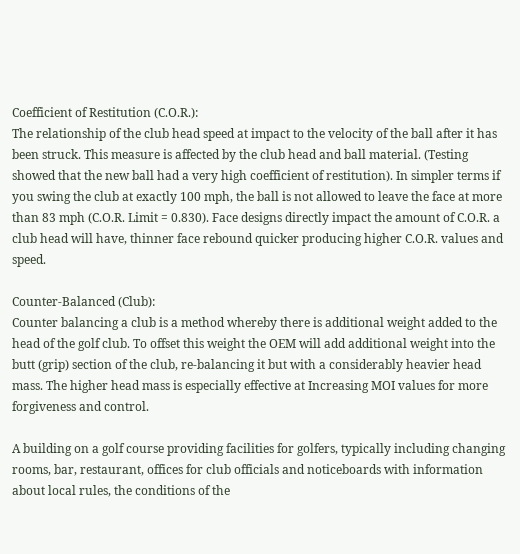Coefficient of Restitution (C.O.R.):
The relationship of the club head speed at impact to the velocity of the ball after it has been struck. This measure is affected by the club head and ball material. (Testing showed that the new ball had a very high coefficient of restitution). In simpler terms if you swing the club at exactly 100 mph, the ball is not allowed to leave the face at more than 83 mph (C.O.R. Limit = 0.830). Face designs directly impact the amount of C.O.R. a club head will have, thinner face rebound quicker producing higher C.O.R. values and speed.

Counter-Balanced (Club):
Counter balancing a club is a method whereby there is additional weight added to the head of the golf club. To offset this weight the OEM will add additional weight into the butt (grip) section of the club, re-balancing it but with a considerably heavier head mass. The higher head mass is especially effective at Increasing MOI values for more forgiveness and control.

A building on a golf course providing facilities for golfers, typically including changing rooms, bar, restaurant, offices for club officials and noticeboards with information about local rules, the conditions of the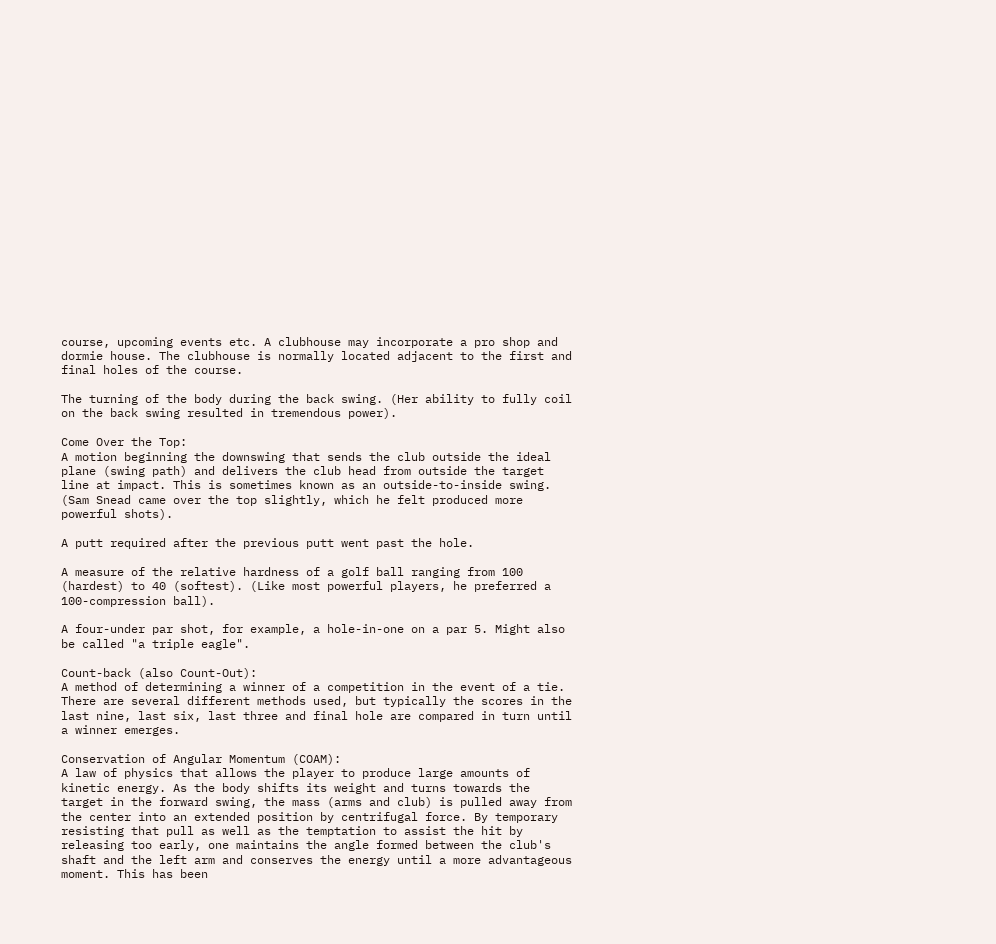course, upcoming events etc. A clubhouse may incorporate a pro shop and dormie house. The clubhouse is normally located adjacent to the first and final holes of the course.

The turning of the body during the back swing. (Her ability to fully coil on the back swing resulted in tremendous power).

Come Over the Top:
A motion beginning the downswing that sends the club outside the ideal plane (swing path) and delivers the club head from outside the target line at impact. This is sometimes known as an outside-to-inside swing. (Sam Snead came over the top slightly, which he felt produced more powerful shots).

A putt required after the previous putt went past the hole.

A measure of the relative hardness of a golf ball ranging from 100 (hardest) to 40 (softest). (Like most powerful players, he preferred a 100-compression ball).

A four-under par shot, for example, a hole-in-one on a par 5. Might also be called "a triple eagle".

Count-back (also Count-Out):
A method of determining a winner of a competition in the event of a tie. There are several different methods used, but typically the scores in the last nine, last six, last three and final hole are compared in turn until a winner emerges.

Conservation of Angular Momentum (COAM):
A law of physics that allows the player to produce large amounts of kinetic energy. As the body shifts its weight and turns towards the target in the forward swing, the mass (arms and club) is pulled away from the center into an extended position by centrifugal force. By temporary resisting that pull as well as the temptation to assist the hit by releasing too early, one maintains the angle formed between the club's shaft and the left arm and conserves the energy until a more advantageous moment. This has been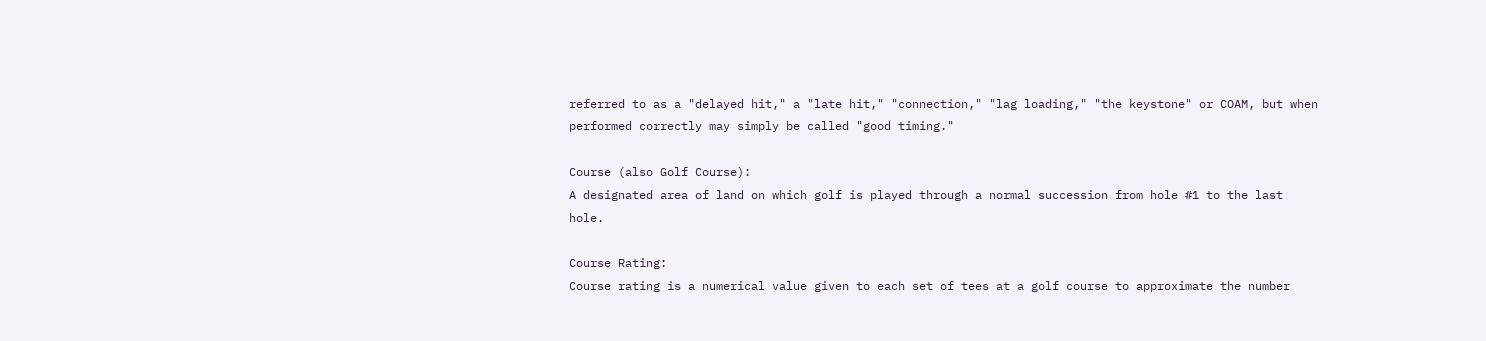referred to as a "delayed hit," a "late hit," "connection," "lag loading," "the keystone" or COAM, but when performed correctly may simply be called "good timing."

Course (also Golf Course):
A designated area of land on which golf is played through a normal succession from hole #1 to the last hole.

Course Rating:
Course rating is a numerical value given to each set of tees at a golf course to approximate the number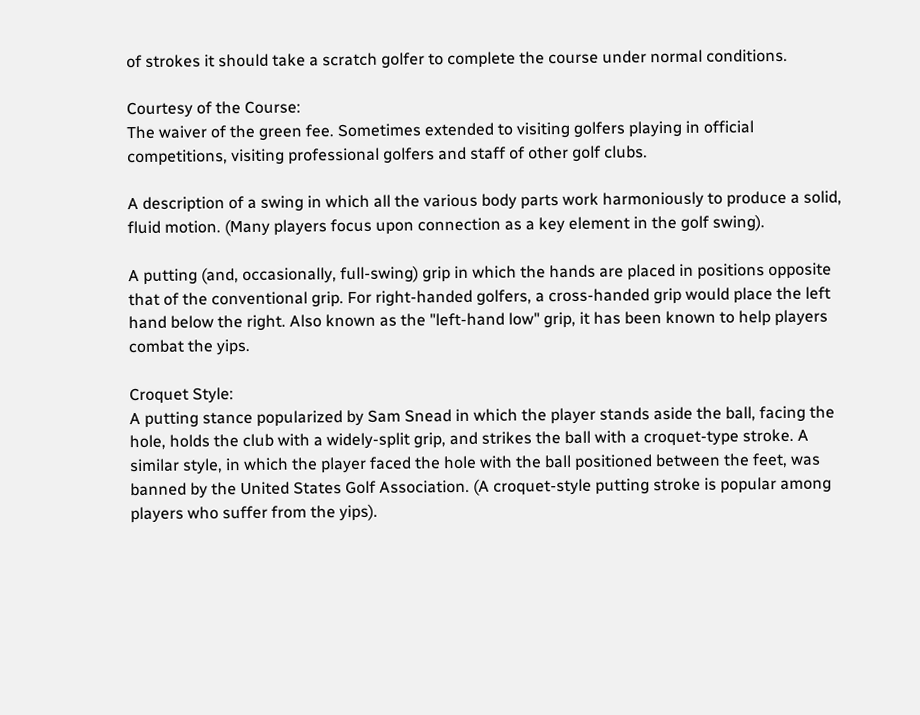of strokes it should take a scratch golfer to complete the course under normal conditions.

Courtesy of the Course:
The waiver of the green fee. Sometimes extended to visiting golfers playing in official competitions, visiting professional golfers and staff of other golf clubs.

A description of a swing in which all the various body parts work harmoniously to produce a solid, fluid motion. (Many players focus upon connection as a key element in the golf swing).

A putting (and, occasionally, full-swing) grip in which the hands are placed in positions opposite that of the conventional grip. For right-handed golfers, a cross-handed grip would place the left hand below the right. Also known as the "left-hand low" grip, it has been known to help players combat the yips.

Croquet Style:
A putting stance popularized by Sam Snead in which the player stands aside the ball, facing the hole, holds the club with a widely-split grip, and strikes the ball with a croquet-type stroke. A similar style, in which the player faced the hole with the ball positioned between the feet, was banned by the United States Golf Association. (A croquet-style putting stroke is popular among players who suffer from the yips).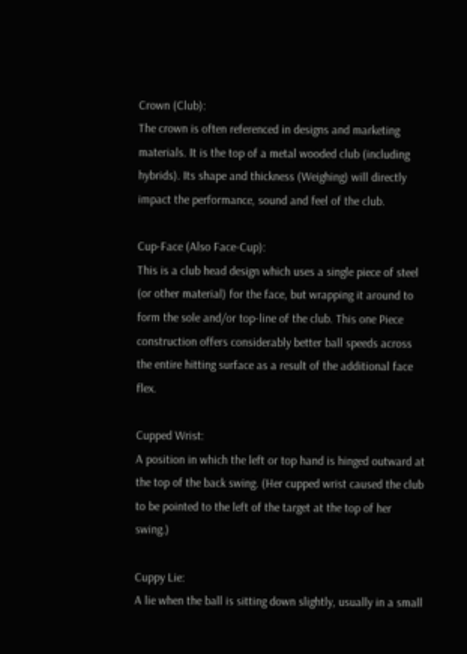Crown (Club):
The crown is often referenced in designs and marketing materials. It is the top of a metal wooded club (including hybrids). Its shape and thickness (Weighing) will directly impact the performance, sound and feel of the club.

Cup-Face (Also Face-Cup):
This is a club head design which uses a single piece of steel (or other material) for the face, but wrapping it around to form the sole and/or top-line of the club. This one Piece construction offers considerably better ball speeds across the entire hitting surface as a result of the additional face flex.

Cupped Wrist:
A position in which the left or top hand is hinged outward at the top of the back swing. (Her cupped wrist caused the club to be pointed to the left of the target at the top of her swing.)

Cuppy Lie:
A lie when the ball is sitting down slightly, usually in a small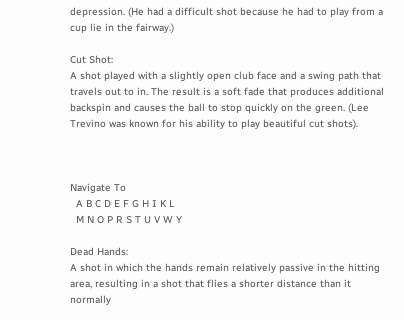depression. (He had a difficult shot because he had to play from a cup lie in the fairway.)

Cut Shot:
A shot played with a slightly open club face and a swing path that travels out to in. The result is a soft fade that produces additional backspin and causes the ball to stop quickly on the green. (Lee Trevino was known for his ability to play beautiful cut shots).



Navigate To
  A B C D E F G H I K L
  M N O P R S T U V W Y

Dead Hands:
A shot in which the hands remain relatively passive in the hitting area, resulting in a shot that flies a shorter distance than it normally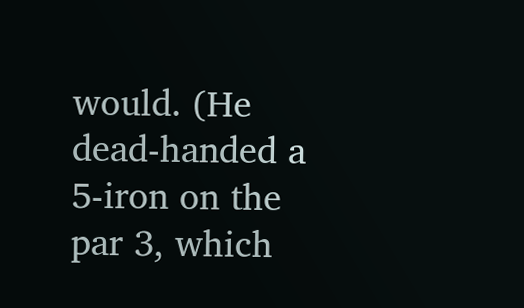would. (He dead-handed a 5-iron on the par 3, which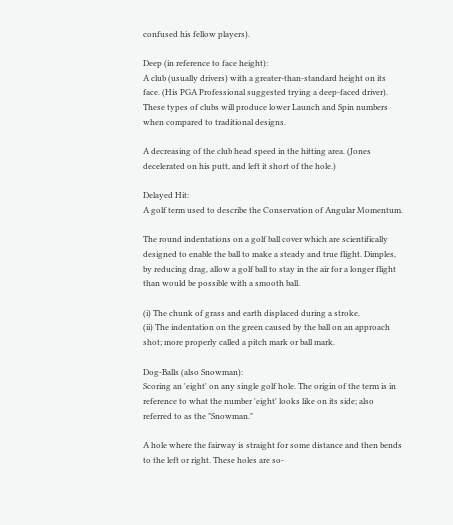confused his fellow players).

Deep (in reference to face height):
A club (usually drivers) with a greater-than-standard height on its face. (His PGA Professional suggested trying a deep-faced driver). These types of clubs will produce lower Launch and Spin numbers when compared to traditional designs.

A decreasing of the club head speed in the hitting area. (Jones decelerated on his putt, and left it short of the hole.)

Delayed Hit:
A golf term used to describe the Conservation of Angular Momentum.

The round indentations on a golf ball cover which are scientifically designed to enable the ball to make a steady and true flight. Dimples, by reducing drag, allow a golf ball to stay in the air for a longer flight than would be possible with a smooth ball.

(i) The chunk of grass and earth displaced during a stroke.
(ii) The indentation on the green caused by the ball on an approach shot; more properly called a pitch mark or ball mark.

Dog-Balls (also Snowman):
Scoring an 'eight' on any single golf hole. The origin of the term is in reference to what the number 'eight' looks like on its side; also referred to as the "Snowman."

A hole where the fairway is straight for some distance and then bends to the left or right. These holes are so-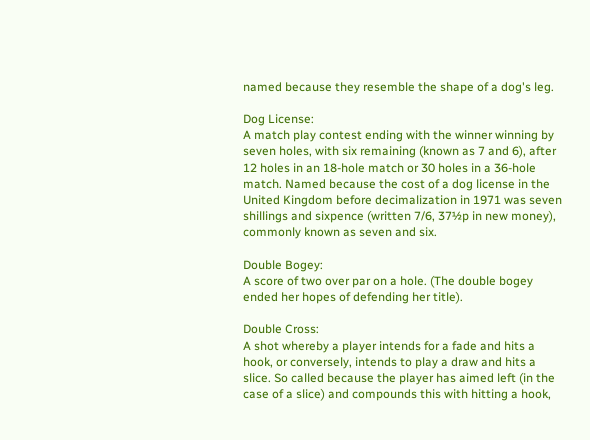named because they resemble the shape of a dog's leg.

Dog License:
A match play contest ending with the winner winning by seven holes, with six remaining (known as 7 and 6), after 12 holes in an 18-hole match or 30 holes in a 36-hole match. Named because the cost of a dog license in the United Kingdom before decimalization in 1971 was seven shillings and sixpence (written 7/6, 37½p in new money), commonly known as seven and six.

Double Bogey:
A score of two over par on a hole. (The double bogey ended her hopes of defending her title).

Double Cross:
A shot whereby a player intends for a fade and hits a hook, or conversely, intends to play a draw and hits a slice. So called because the player has aimed left (in the case of a slice) and compounds this with hitting a hook,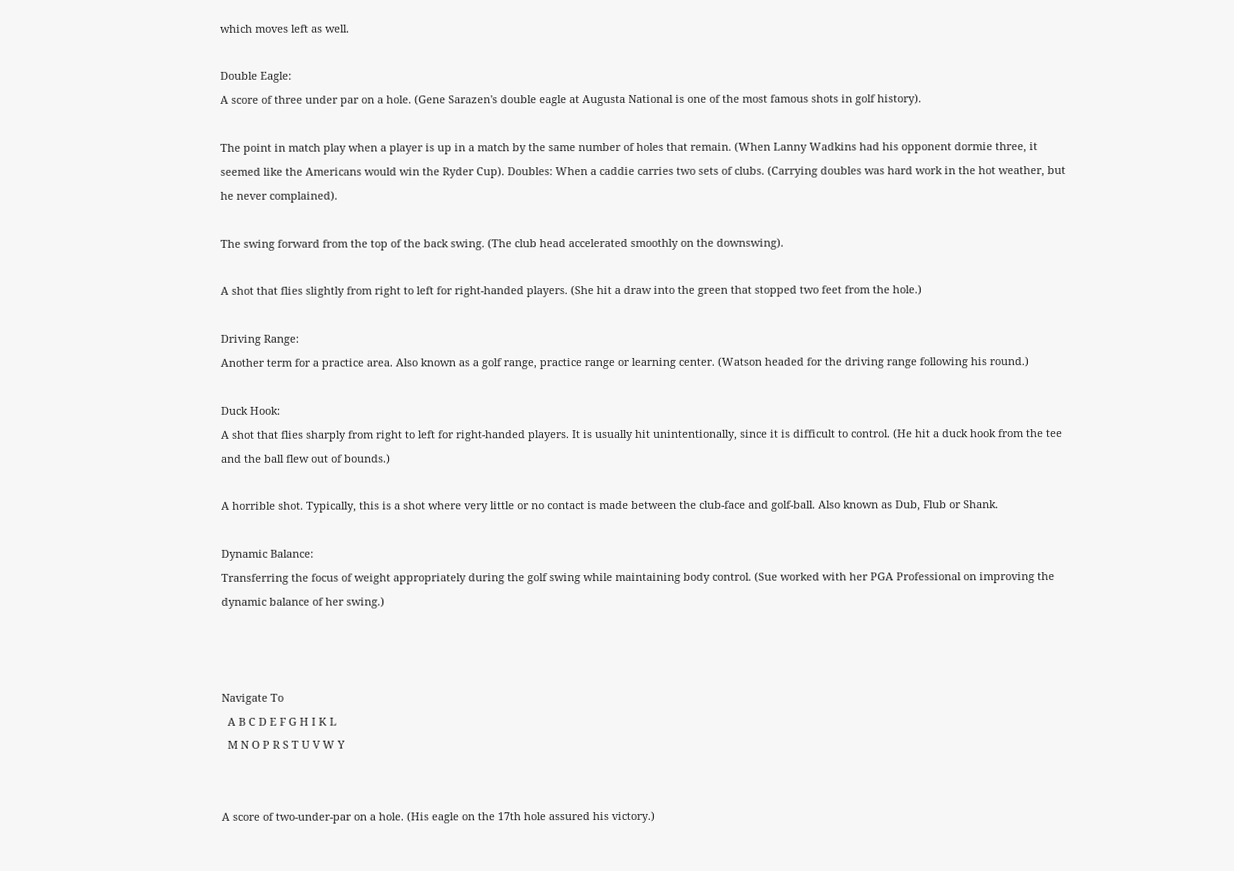which moves left as well.

Double Eagle:
A score of three under par on a hole. (Gene Sarazen's double eagle at Augusta National is one of the most famous shots in golf history).

The point in match play when a player is up in a match by the same number of holes that remain. (When Lanny Wadkins had his opponent dormie three, it seemed like the Americans would win the Ryder Cup). Doubles: When a caddie carries two sets of clubs. (Carrying doubles was hard work in the hot weather, but he never complained).

The swing forward from the top of the back swing. (The club head accelerated smoothly on the downswing).

A shot that flies slightly from right to left for right-handed players. (She hit a draw into the green that stopped two feet from the hole.)

Driving Range:
Another term for a practice area. Also known as a golf range, practice range or learning center. (Watson headed for the driving range following his round.)

Duck Hook:
A shot that flies sharply from right to left for right-handed players. It is usually hit unintentionally, since it is difficult to control. (He hit a duck hook from the tee and the ball flew out of bounds.)

A horrible shot. Typically, this is a shot where very little or no contact is made between the club-face and golf-ball. Also known as Dub, Flub or Shank.

Dynamic Balance:
Transferring the focus of weight appropriately during the golf swing while maintaining body control. (Sue worked with her PGA Professional on improving the dynamic balance of her swing.)



Navigate To
  A B C D E F G H I K L
  M N O P R S T U V W Y


A score of two-under-par on a hole. (His eagle on the 17th hole assured his victory.)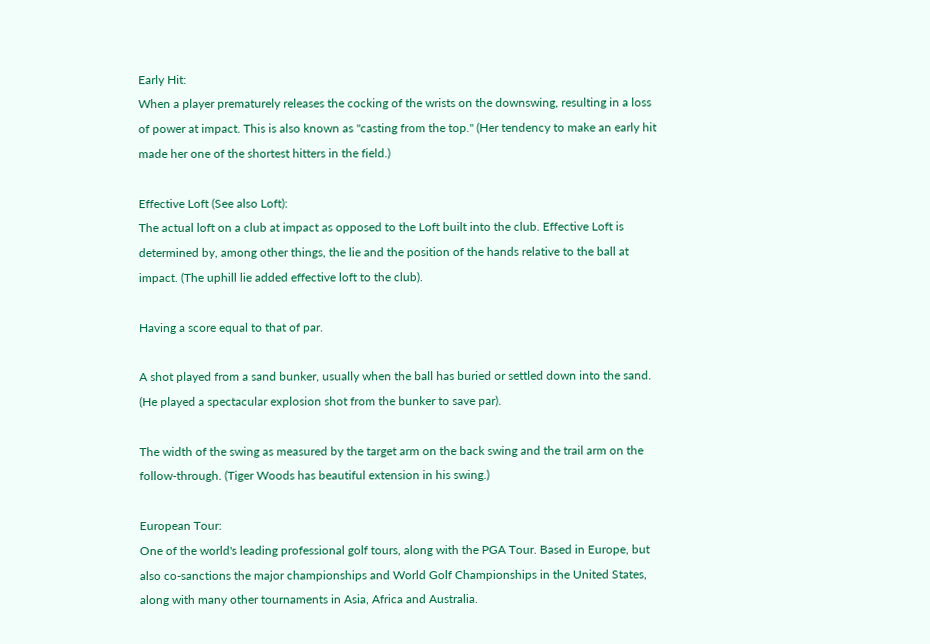Early Hit:
When a player prematurely releases the cocking of the wrists on the downswing, resulting in a loss of power at impact. This is also known as "casting from the top." (Her tendency to make an early hit made her one of the shortest hitters in the field.)

Effective Loft (See also Loft):
The actual loft on a club at impact as opposed to the Loft built into the club. Effective Loft is determined by, among other things, the lie and the position of the hands relative to the ball at impact. (The uphill lie added effective loft to the club).

Having a score equal to that of par.

A shot played from a sand bunker, usually when the ball has buried or settled down into the sand. (He played a spectacular explosion shot from the bunker to save par).

The width of the swing as measured by the target arm on the back swing and the trail arm on the follow-through. (Tiger Woods has beautiful extension in his swing.)

European Tour:
One of the world's leading professional golf tours, along with the PGA Tour. Based in Europe, but also co-sanctions the major championships and World Golf Championships in the United States, along with many other tournaments in Asia, Africa and Australia.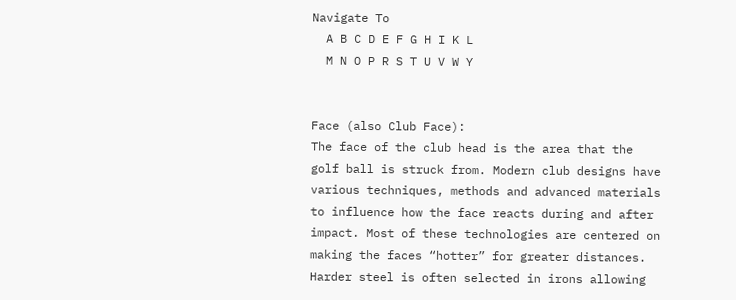Navigate To
  A B C D E F G H I K L
  M N O P R S T U V W Y


Face (also Club Face):
The face of the club head is the area that the golf ball is struck from. Modern club designs have various techniques, methods and advanced materials to influence how the face reacts during and after impact. Most of these technologies are centered on making the faces “hotter” for greater distances. Harder steel is often selected in irons allowing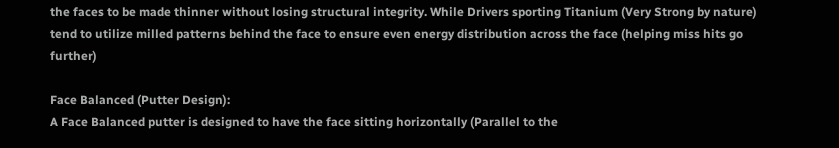the faces to be made thinner without losing structural integrity. While Drivers sporting Titanium (Very Strong by nature) tend to utilize milled patterns behind the face to ensure even energy distribution across the face (helping miss hits go further)

Face Balanced (Putter Design):
A Face Balanced putter is designed to have the face sitting horizontally (Parallel to the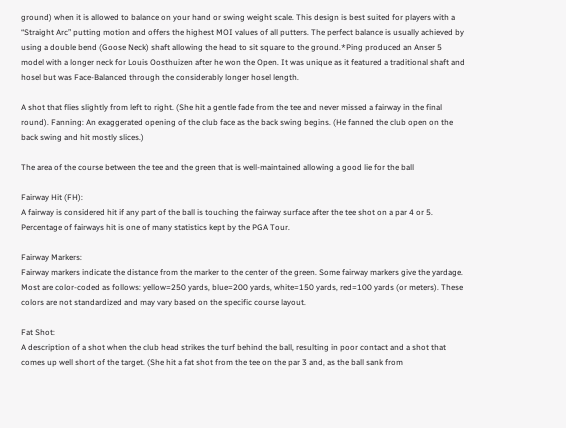ground) when it is allowed to balance on your hand or swing weight scale. This design is best suited for players with a “Straight Arc” putting motion and offers the highest MOI values of all putters. The perfect balance is usually achieved by using a double bend (Goose Neck) shaft allowing the head to sit square to the ground.*Ping produced an Anser 5 model with a longer neck for Louis Oosthuizen after he won the Open. It was unique as it featured a traditional shaft and hosel but was Face-Balanced through the considerably longer hosel length.

A shot that flies slightly from left to right. (She hit a gentle fade from the tee and never missed a fairway in the final round). Fanning: An exaggerated opening of the club face as the back swing begins. (He fanned the club open on the back swing and hit mostly slices.)

The area of the course between the tee and the green that is well-maintained allowing a good lie for the ball

Fairway Hit (FH):
A fairway is considered hit if any part of the ball is touching the fairway surface after the tee shot on a par 4 or 5. Percentage of fairways hit is one of many statistics kept by the PGA Tour.

Fairway Markers:
Fairway markers indicate the distance from the marker to the center of the green. Some fairway markers give the yardage. Most are color-coded as follows: yellow=250 yards, blue=200 yards, white=150 yards, red=100 yards (or meters). These colors are not standardized and may vary based on the specific course layout.

Fat Shot:
A description of a shot when the club head strikes the turf behind the ball, resulting in poor contact and a shot that comes up well short of the target. (She hit a fat shot from the tee on the par 3 and, as the ball sank from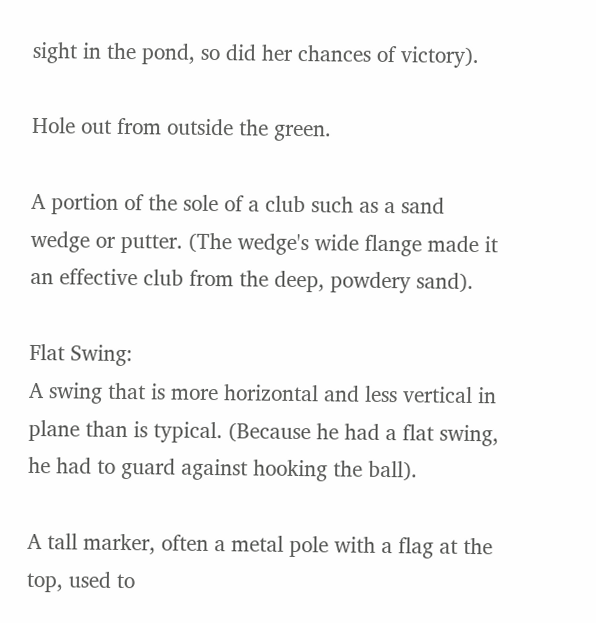sight in the pond, so did her chances of victory).

Hole out from outside the green.

A portion of the sole of a club such as a sand wedge or putter. (The wedge's wide flange made it an effective club from the deep, powdery sand).

Flat Swing:
A swing that is more horizontal and less vertical in plane than is typical. (Because he had a flat swing, he had to guard against hooking the ball).

A tall marker, often a metal pole with a flag at the top, used to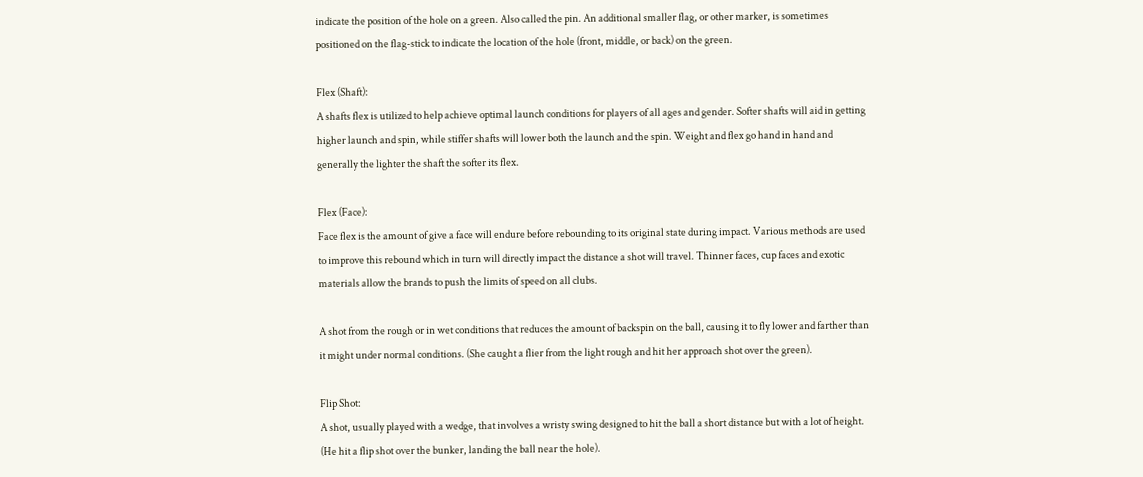indicate the position of the hole on a green. Also called the pin. An additional smaller flag, or other marker, is sometimes positioned on the flag-stick to indicate the location of the hole (front, middle, or back) on the green.

Flex (Shaft):
A shafts flex is utilized to help achieve optimal launch conditions for players of all ages and gender. Softer shafts will aid in getting higher launch and spin, while stiffer shafts will lower both the launch and the spin. Weight and flex go hand in hand and generally the lighter the shaft the softer its flex.

Flex (Face):
Face flex is the amount of give a face will endure before rebounding to its original state during impact. Various methods are used to improve this rebound which in turn will directly impact the distance a shot will travel. Thinner faces, cup faces and exotic materials allow the brands to push the limits of speed on all clubs.

A shot from the rough or in wet conditions that reduces the amount of backspin on the ball, causing it to fly lower and farther than it might under normal conditions. (She caught a flier from the light rough and hit her approach shot over the green).

Flip Shot:
A shot, usually played with a wedge, that involves a wristy swing designed to hit the ball a short distance but with a lot of height. (He hit a flip shot over the bunker, landing the ball near the hole).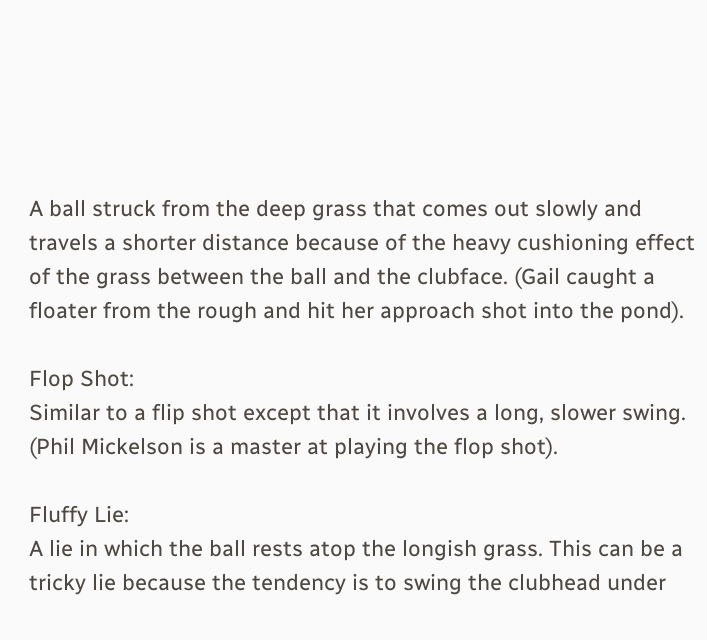A ball struck from the deep grass that comes out slowly and travels a shorter distance because of the heavy cushioning effect of the grass between the ball and the clubface. (Gail caught a floater from the rough and hit her approach shot into the pond).

Flop Shot:
Similar to a flip shot except that it involves a long, slower swing. (Phil Mickelson is a master at playing the flop shot).

Fluffy Lie:
A lie in which the ball rests atop the longish grass. This can be a tricky lie because the tendency is to swing the clubhead under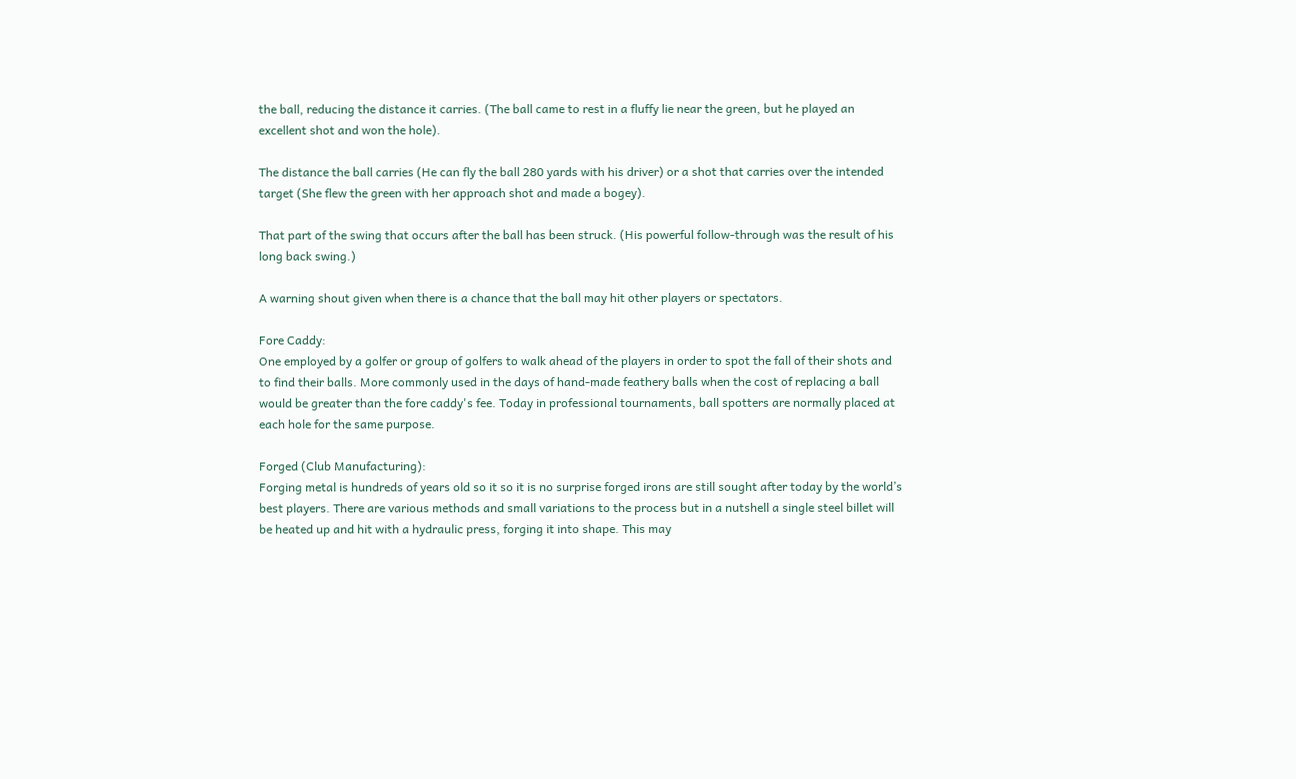the ball, reducing the distance it carries. (The ball came to rest in a fluffy lie near the green, but he played an excellent shot and won the hole).

The distance the ball carries (He can fly the ball 280 yards with his driver) or a shot that carries over the intended target (She flew the green with her approach shot and made a bogey).

That part of the swing that occurs after the ball has been struck. (His powerful follow-through was the result of his long back swing.)

A warning shout given when there is a chance that the ball may hit other players or spectators.

Fore Caddy:
One employed by a golfer or group of golfers to walk ahead of the players in order to spot the fall of their shots and to find their balls. More commonly used in the days of hand-made feathery balls when the cost of replacing a ball would be greater than the fore caddy's fee. Today in professional tournaments, ball spotters are normally placed at each hole for the same purpose.

Forged (Club Manufacturing):
Forging metal is hundreds of years old so it so it is no surprise forged irons are still sought after today by the world’s best players. There are various methods and small variations to the process but in a nutshell a single steel billet will be heated up and hit with a hydraulic press, forging it into shape. This may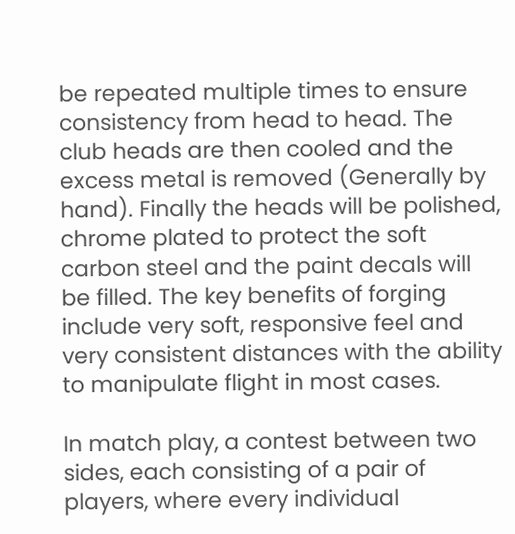be repeated multiple times to ensure consistency from head to head. The club heads are then cooled and the excess metal is removed (Generally by hand). Finally the heads will be polished, chrome plated to protect the soft carbon steel and the paint decals will be filled. The key benefits of forging include very soft, responsive feel and very consistent distances with the ability to manipulate flight in most cases.

In match play, a contest between two sides, each consisting of a pair of players, where every individual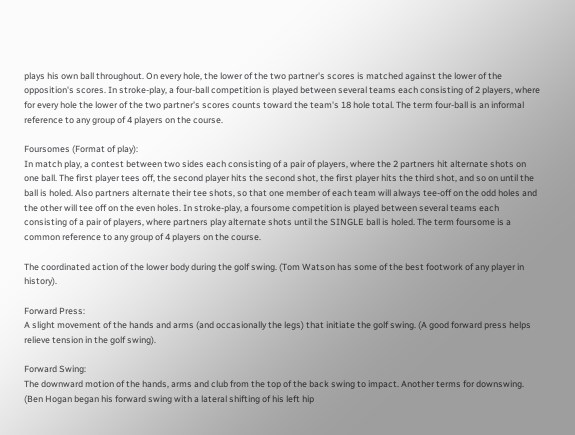plays his own ball throughout. On every hole, the lower of the two partner's scores is matched against the lower of the opposition's scores. In stroke-play, a four-ball competition is played between several teams each consisting of 2 players, where for every hole the lower of the two partner's scores counts toward the team's 18 hole total. The term four-ball is an informal reference to any group of 4 players on the course.

Foursomes (Format of play):
In match play, a contest between two sides each consisting of a pair of players, where the 2 partners hit alternate shots on one ball. The first player tees off, the second player hits the second shot, the first player hits the third shot, and so on until the ball is holed. Also partners alternate their tee shots, so that one member of each team will always tee-off on the odd holes and the other will tee off on the even holes. In stroke-play, a foursome competition is played between several teams each consisting of a pair of players, where partners play alternate shots until the SINGLE ball is holed. The term foursome is a common reference to any group of 4 players on the course.

The coordinated action of the lower body during the golf swing. (Tom Watson has some of the best footwork of any player in history).

Forward Press:
A slight movement of the hands and arms (and occasionally the legs) that initiate the golf swing. (A good forward press helps relieve tension in the golf swing).

Forward Swing:
The downward motion of the hands, arms and club from the top of the back swing to impact. Another terms for downswing. (Ben Hogan began his forward swing with a lateral shifting of his left hip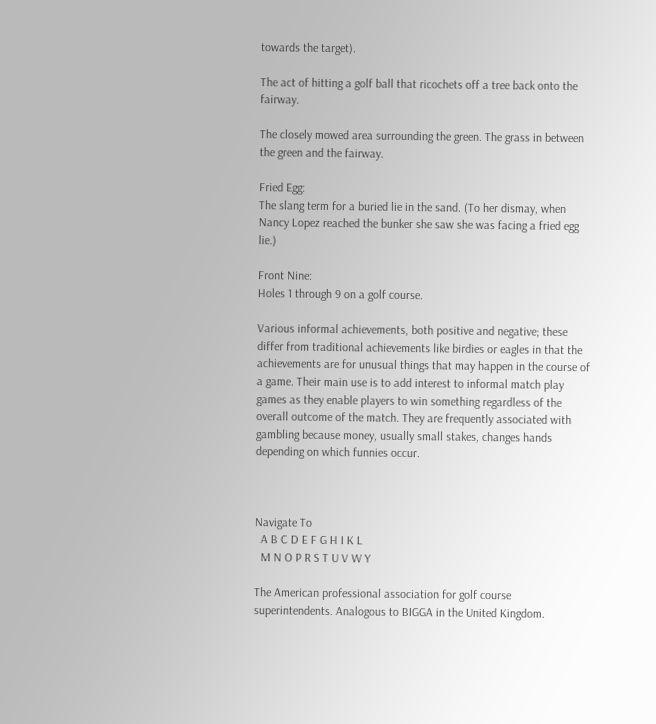towards the target).

The act of hitting a golf ball that ricochets off a tree back onto the fairway.

The closely mowed area surrounding the green. The grass in between the green and the fairway.

Fried Egg:
The slang term for a buried lie in the sand. (To her dismay, when Nancy Lopez reached the bunker she saw she was facing a fried egg lie.)

Front Nine:
Holes 1 through 9 on a golf course.

Various informal achievements, both positive and negative; these differ from traditional achievements like birdies or eagles in that the achievements are for unusual things that may happen in the course of a game. Their main use is to add interest to informal match play games as they enable players to win something regardless of the overall outcome of the match. They are frequently associated with gambling because money, usually small stakes, changes hands depending on which funnies occur.



Navigate To
  A B C D E F G H I K L
  M N O P R S T U V W Y

The American professional association for golf course superintendents. Analogous to BIGGA in the United Kingdom.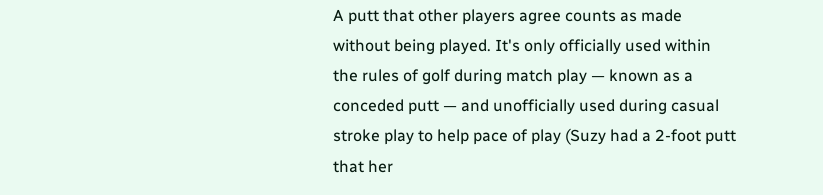A putt that other players agree counts as made without being played. It's only officially used within the rules of golf during match play — known as a conceded putt — and unofficially used during casual stroke play to help pace of play (Suzy had a 2-foot putt that her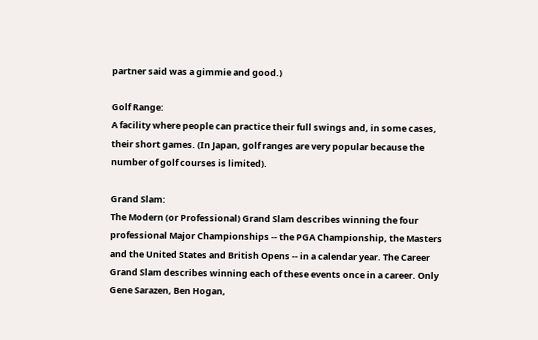partner said was a gimmie and good.)

Golf Range:
A facility where people can practice their full swings and, in some cases, their short games. (In Japan, golf ranges are very popular because the number of golf courses is limited).

Grand Slam:
The Modern (or Professional) Grand Slam describes winning the four professional Major Championships -- the PGA Championship, the Masters and the United States and British Opens -- in a calendar year. The Career Grand Slam describes winning each of these events once in a career. Only Gene Sarazen, Ben Hogan,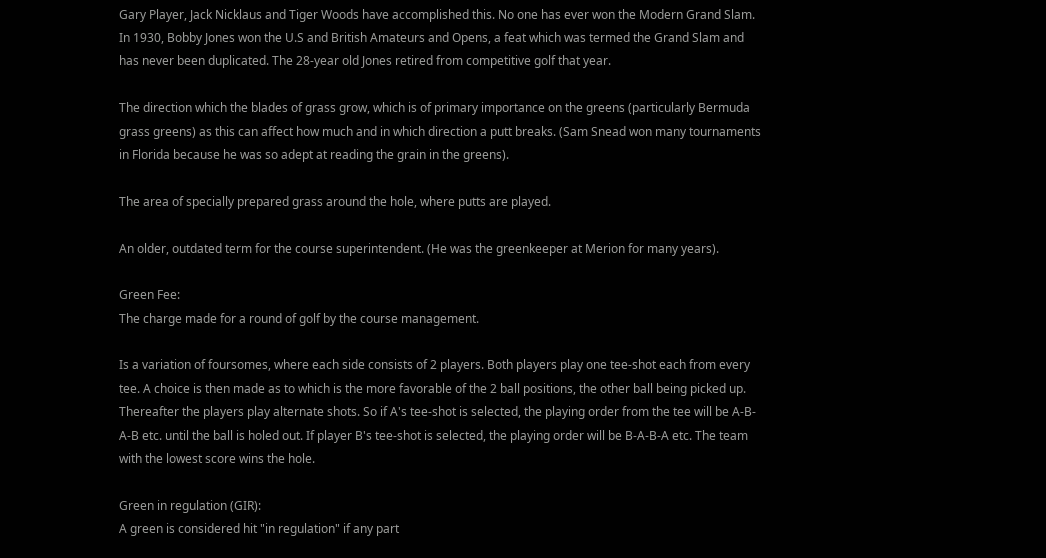Gary Player, Jack Nicklaus and Tiger Woods have accomplished this. No one has ever won the Modern Grand Slam. In 1930, Bobby Jones won the U.S and British Amateurs and Opens, a feat which was termed the Grand Slam and has never been duplicated. The 28-year old Jones retired from competitive golf that year.

The direction which the blades of grass grow, which is of primary importance on the greens (particularly Bermuda grass greens) as this can affect how much and in which direction a putt breaks. (Sam Snead won many tournaments in Florida because he was so adept at reading the grain in the greens).

The area of specially prepared grass around the hole, where putts are played.

An older, outdated term for the course superintendent. (He was the greenkeeper at Merion for many years).

Green Fee:
The charge made for a round of golf by the course management.

Is a variation of foursomes, where each side consists of 2 players. Both players play one tee-shot each from every tee. A choice is then made as to which is the more favorable of the 2 ball positions, the other ball being picked up. Thereafter the players play alternate shots. So if A's tee-shot is selected, the playing order from the tee will be A-B-A-B etc. until the ball is holed out. If player B's tee-shot is selected, the playing order will be B-A-B-A etc. The team with the lowest score wins the hole.

Green in regulation (GIR):
A green is considered hit "in regulation" if any part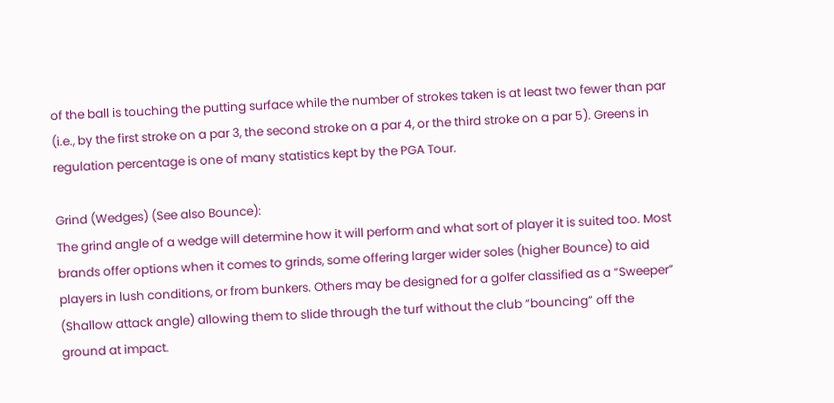of the ball is touching the putting surface while the number of strokes taken is at least two fewer than par (i.e., by the first stroke on a par 3, the second stroke on a par 4, or the third stroke on a par 5). Greens in regulation percentage is one of many statistics kept by the PGA Tour.

Grind (Wedges) (See also Bounce):
The grind angle of a wedge will determine how it will perform and what sort of player it is suited too. Most brands offer options when it comes to grinds, some offering larger wider soles (higher Bounce) to aid players in lush conditions, or from bunkers. Others may be designed for a golfer classified as a “Sweeper” (Shallow attack angle) allowing them to slide through the turf without the club “bouncing” off the ground at impact.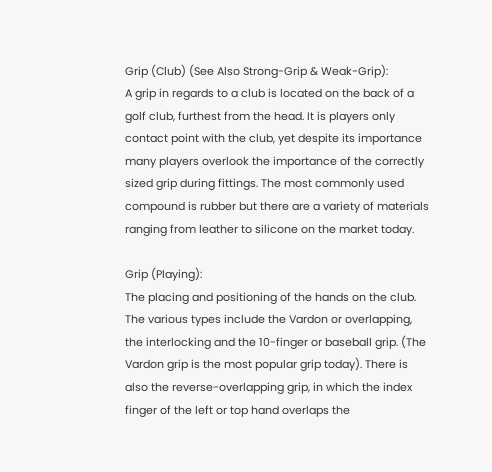Grip (Club) (See Also Strong-Grip & Weak-Grip):
A grip in regards to a club is located on the back of a golf club, furthest from the head. It is players only contact point with the club, yet despite its importance many players overlook the importance of the correctly sized grip during fittings. The most commonly used compound is rubber but there are a variety of materials ranging from leather to silicone on the market today.

Grip (Playing):
The placing and positioning of the hands on the club. The various types include the Vardon or overlapping, the interlocking and the 10-finger or baseball grip. (The Vardon grip is the most popular grip today). There is also the reverse-overlapping grip, in which the index finger of the left or top hand overlaps the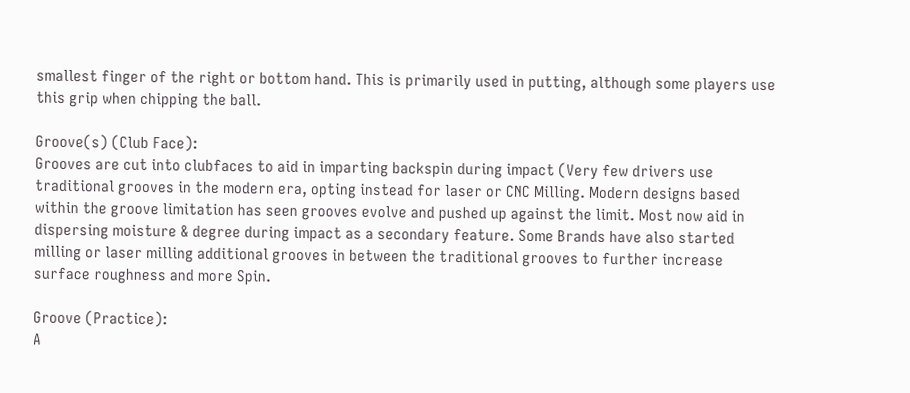smallest finger of the right or bottom hand. This is primarily used in putting, although some players use this grip when chipping the ball.

Groove(s) (Club Face):
Grooves are cut into clubfaces to aid in imparting backspin during impact (Very few drivers use traditional grooves in the modern era, opting instead for laser or CNC Milling. Modern designs based within the groove limitation has seen grooves evolve and pushed up against the limit. Most now aid in dispersing moisture & degree during impact as a secondary feature. Some Brands have also started milling or laser milling additional grooves in between the traditional grooves to further increase surface roughness and more Spin.

Groove (Practice):
A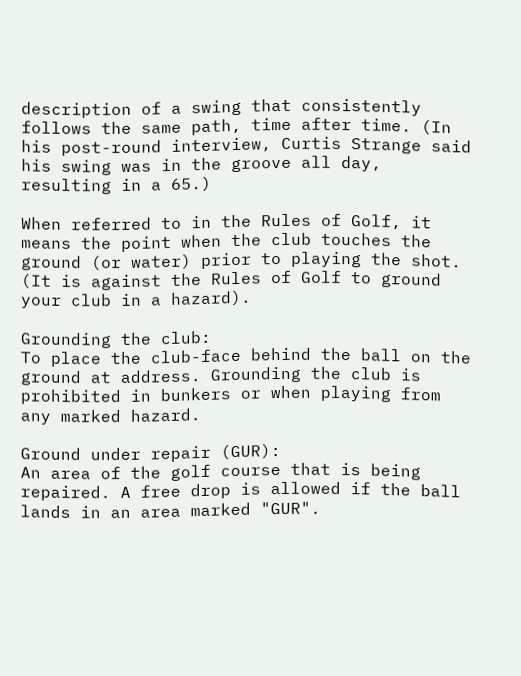description of a swing that consistently follows the same path, time after time. (In his post-round interview, Curtis Strange said his swing was in the groove all day, resulting in a 65.)

When referred to in the Rules of Golf, it means the point when the club touches the ground (or water) prior to playing the shot. (It is against the Rules of Golf to ground your club in a hazard).

Grounding the club:
To place the club-face behind the ball on the ground at address. Grounding the club is prohibited in bunkers or when playing from any marked hazard.

Ground under repair (GUR):
An area of the golf course that is being repaired. A free drop is allowed if the ball lands in an area marked "GUR".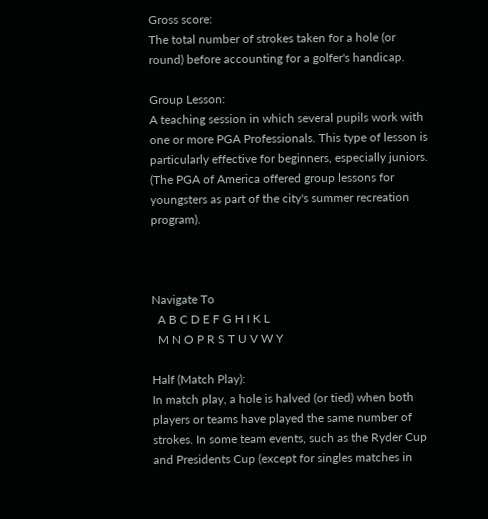Gross score:
The total number of strokes taken for a hole (or round) before accounting for a golfer's handicap.

Group Lesson:
A teaching session in which several pupils work with one or more PGA Professionals. This type of lesson is particularly effective for beginners, especially juniors. (The PGA of America offered group lessons for youngsters as part of the city's summer recreation program).



Navigate To
  A B C D E F G H I K L
  M N O P R S T U V W Y

Half (Match Play):
In match play, a hole is halved (or tied) when both players or teams have played the same number of strokes. In some team events, such as the Ryder Cup and Presidents Cup (except for singles matches in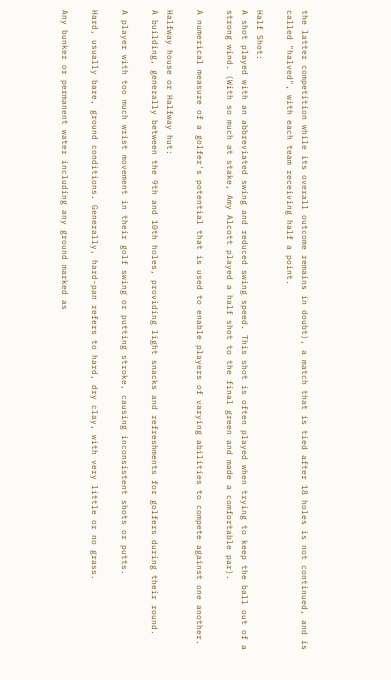the latter competition while its overall outcome remains in doubt), a match that is tied after 18 holes is not continued, and is called "halved", with each team receiving half a point.

Half Shot:
A shot played with an abbreviated swing and reduced swing speed. This shot is often played when trying to keep the ball out of a strong wind. (With so much at stake, Amy Alcott played a half shot to the final green and made a comfortable par).

A numerical measure of a golfer's potential that is used to enable players of varying abilities to compete against one another.

Halfway house or Halfway hut:
A building, generally between the 9th and 10th holes, providing light snacks and refreshments for golfers during their round.

A player with too much wrist movement in their golf swing or putting stroke, causing inconsistent shots or putts.

Hard, usually bare, ground conditions. Generally, hard-pan refers to hard, dry clay, with very little or no grass.

Any bunker or permanent water including any ground marked as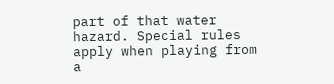part of that water hazard. Special rules apply when playing from a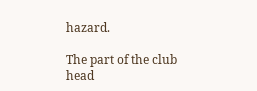hazard.

The part of the club head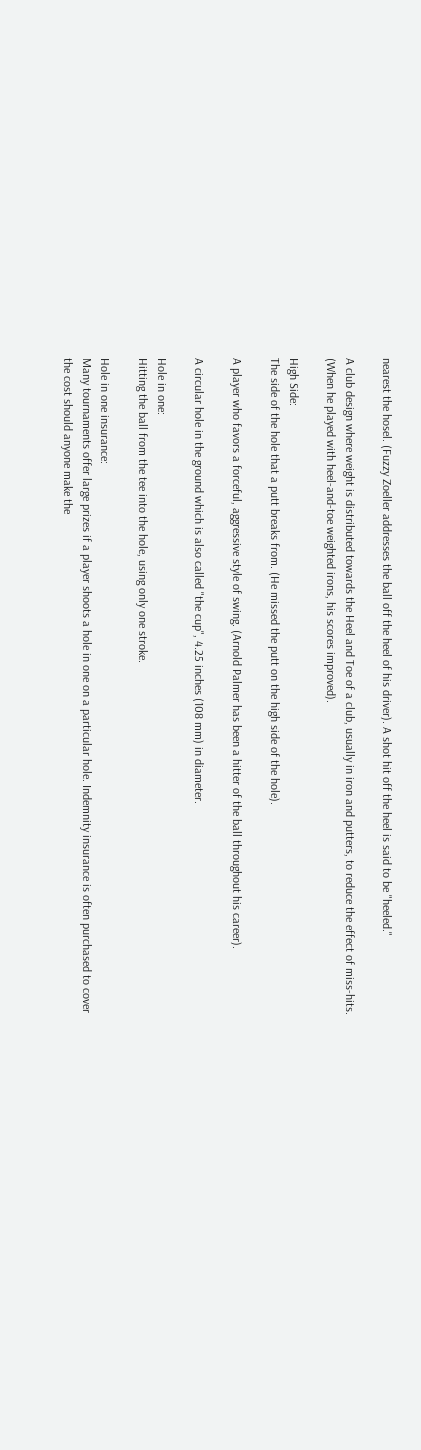nearest the hosel. (Fuzzy Zoeller addresses the ball off the heel of his driver). A shot hit off the heel is said to be "heeled."

A club design where weight is distributed towards the Heel and Toe of a club, usually in iron and putters, to reduce the effect of miss-hits. (When he played with heel-and-toe weighted irons, his scores improved).

High Side:
The side of the hole that a putt breaks from. (He missed the putt on the high side of the hole).

A player who favors a forceful, aggressive style of swing. (Arnold Palmer has been a hitter of the ball throughout his career).

A circular hole in the ground which is also called "the cup", 4.25 inches (108 mm) in diameter.

Hole in one:
Hitting the ball from the tee into the hole, using only one stroke.

Hole in one insurance:
Many tournaments offer large prizes if a player shoots a hole in one on a particular hole. Indemnity insurance is often purchased to cover the cost should anyone make the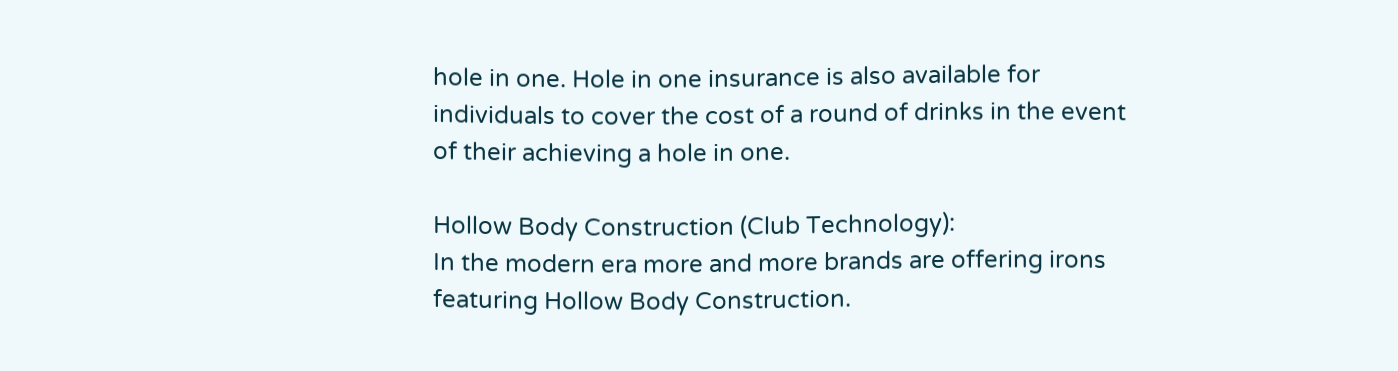hole in one. Hole in one insurance is also available for individuals to cover the cost of a round of drinks in the event of their achieving a hole in one.

Hollow Body Construction (Club Technology):
In the modern era more and more brands are offering irons featuring Hollow Body Construction.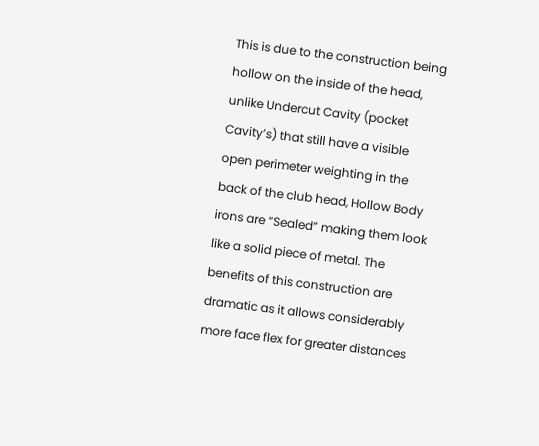This is due to the construction being hollow on the inside of the head, unlike Undercut Cavity (pocket Cavity’s) that still have a visible open perimeter weighting in the back of the club head, Hollow Body irons are “Sealed” making them look like a solid piece of metal. The benefits of this construction are dramatic as it allows considerably more face flex for greater distances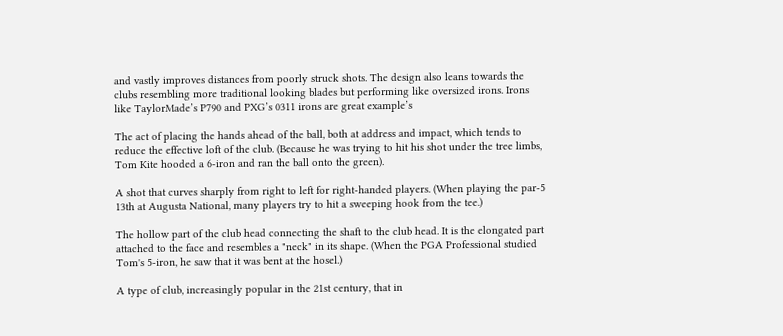and vastly improves distances from poorly struck shots. The design also leans towards the clubs resembling more traditional looking blades but performing like oversized irons. Irons like TaylorMade’s P790 and PXG’s 0311 irons are great example’s

The act of placing the hands ahead of the ball, both at address and impact, which tends to reduce the effective loft of the club. (Because he was trying to hit his shot under the tree limbs, Tom Kite hooded a 6-iron and ran the ball onto the green).

A shot that curves sharply from right to left for right-handed players. (When playing the par-5 13th at Augusta National, many players try to hit a sweeping hook from the tee.)

The hollow part of the club head connecting the shaft to the club head. It is the elongated part attached to the face and resembles a "neck" in its shape. (When the PGA Professional studied Tom's 5-iron, he saw that it was bent at the hosel.)

A type of club, increasingly popular in the 21st century, that in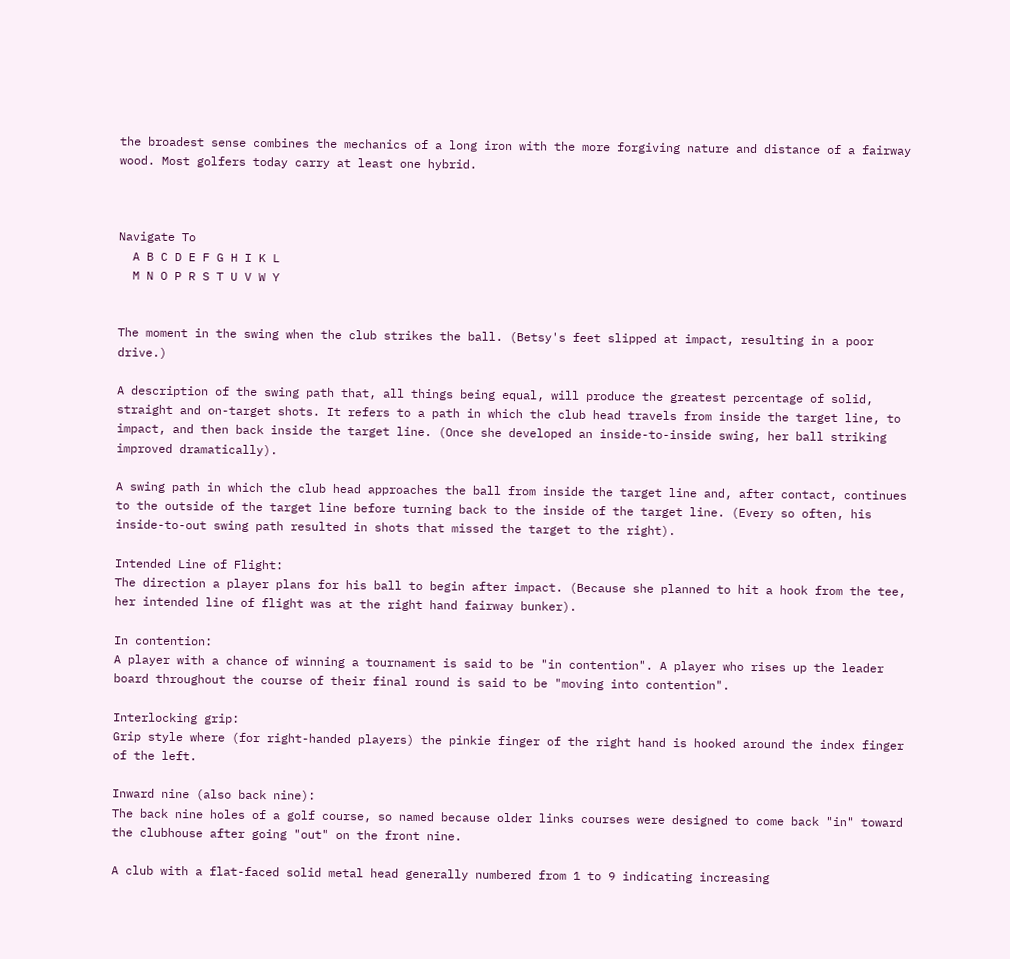the broadest sense combines the mechanics of a long iron with the more forgiving nature and distance of a fairway wood. Most golfers today carry at least one hybrid.



Navigate To
  A B C D E F G H I K L
  M N O P R S T U V W Y


The moment in the swing when the club strikes the ball. (Betsy's feet slipped at impact, resulting in a poor drive.)

A description of the swing path that, all things being equal, will produce the greatest percentage of solid, straight and on-target shots. It refers to a path in which the club head travels from inside the target line, to impact, and then back inside the target line. (Once she developed an inside-to-inside swing, her ball striking improved dramatically).

A swing path in which the club head approaches the ball from inside the target line and, after contact, continues to the outside of the target line before turning back to the inside of the target line. (Every so often, his inside-to-out swing path resulted in shots that missed the target to the right).

Intended Line of Flight:
The direction a player plans for his ball to begin after impact. (Because she planned to hit a hook from the tee, her intended line of flight was at the right hand fairway bunker).

In contention:
A player with a chance of winning a tournament is said to be "in contention". A player who rises up the leader board throughout the course of their final round is said to be "moving into contention".

Interlocking grip:
Grip style where (for right-handed players) the pinkie finger of the right hand is hooked around the index finger of the left.

Inward nine (also back nine):
The back nine holes of a golf course, so named because older links courses were designed to come back "in" toward the clubhouse after going "out" on the front nine.

A club with a flat-faced solid metal head generally numbered from 1 to 9 indicating increasing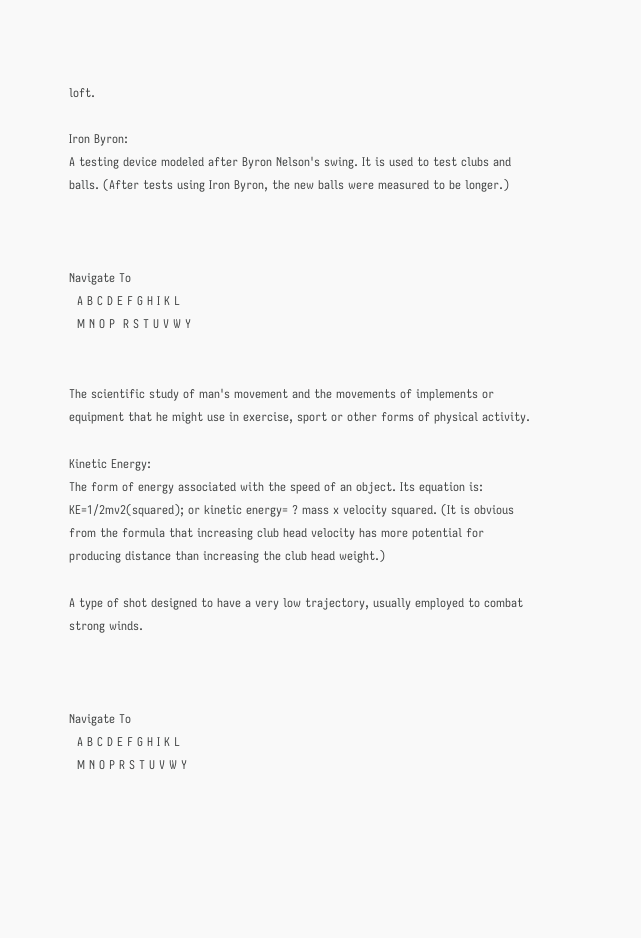loft.

Iron Byron:
A testing device modeled after Byron Nelson's swing. It is used to test clubs and balls. (After tests using Iron Byron, the new balls were measured to be longer.)



Navigate To
  A B C D E F G H I K L
  M N O P  R S T U V W Y


The scientific study of man's movement and the movements of implements or equipment that he might use in exercise, sport or other forms of physical activity.

Kinetic Energy:
The form of energy associated with the speed of an object. Its equation is: KE=1/2mv2(squared); or kinetic energy= ? mass x velocity squared. (It is obvious from the formula that increasing club head velocity has more potential for producing distance than increasing the club head weight.)

A type of shot designed to have a very low trajectory, usually employed to combat strong winds.



Navigate To
  A B C D E F G H I K L
  M N O P R S T U V W Y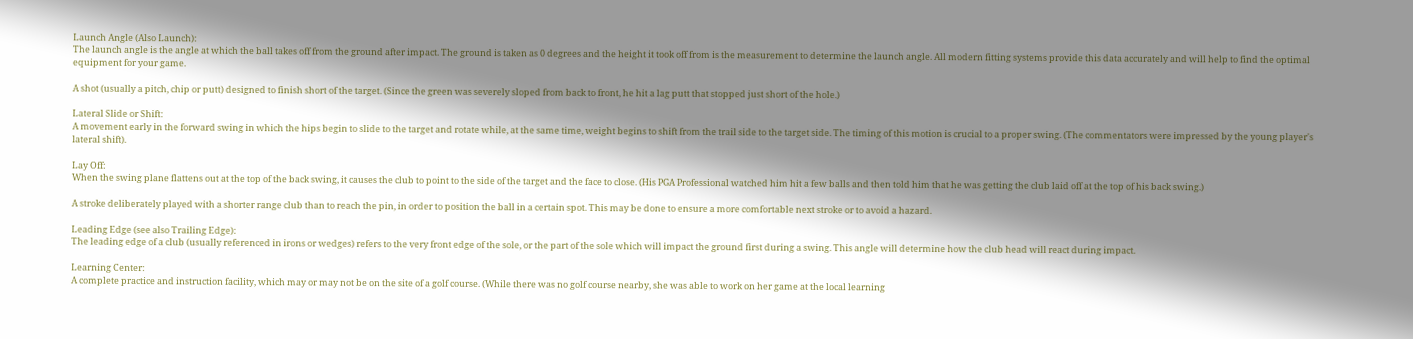Launch Angle (Also Launch):
The launch angle is the angle at which the ball takes off from the ground after impact. The ground is taken as 0 degrees and the height it took off from is the measurement to determine the launch angle. All modern fitting systems provide this data accurately and will help to find the optimal equipment for your game.

A shot (usually a pitch, chip or putt) designed to finish short of the target. (Since the green was severely sloped from back to front, he hit a lag putt that stopped just short of the hole.)

Lateral Slide or Shift:
A movement early in the forward swing in which the hips begin to slide to the target and rotate while, at the same time, weight begins to shift from the trail side to the target side. The timing of this motion is crucial to a proper swing. (The commentators were impressed by the young player's lateral shift).

Lay Off:
When the swing plane flattens out at the top of the back swing, it causes the club to point to the side of the target and the face to close. (His PGA Professional watched him hit a few balls and then told him that he was getting the club laid off at the top of his back swing.)

A stroke deliberately played with a shorter range club than to reach the pin, in order to position the ball in a certain spot. This may be done to ensure a more comfortable next stroke or to avoid a hazard.

Leading Edge (see also Trailing Edge):
The leading edge of a club (usually referenced in irons or wedges) refers to the very front edge of the sole, or the part of the sole which will impact the ground first during a swing. This angle will determine how the club head will react during impact.

Learning Center:
A complete practice and instruction facility, which may or may not be on the site of a golf course. (While there was no golf course nearby, she was able to work on her game at the local learning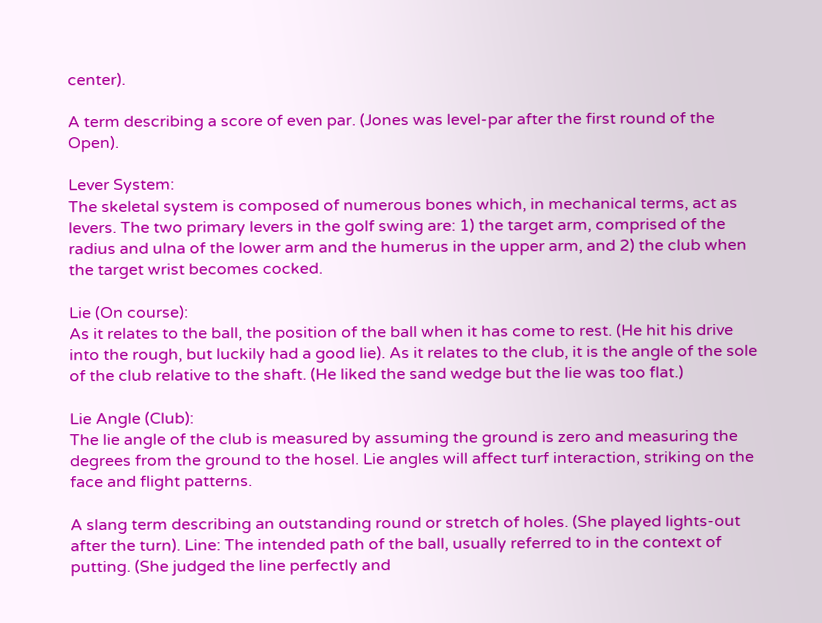center).

A term describing a score of even par. (Jones was level-par after the first round of the Open).

Lever System:
The skeletal system is composed of numerous bones which, in mechanical terms, act as levers. The two primary levers in the golf swing are: 1) the target arm, comprised of the radius and ulna of the lower arm and the humerus in the upper arm, and 2) the club when the target wrist becomes cocked.

Lie (On course):
As it relates to the ball, the position of the ball when it has come to rest. (He hit his drive into the rough, but luckily had a good lie). As it relates to the club, it is the angle of the sole of the club relative to the shaft. (He liked the sand wedge but the lie was too flat.)

Lie Angle (Club):
The lie angle of the club is measured by assuming the ground is zero and measuring the degrees from the ground to the hosel. Lie angles will affect turf interaction, striking on the face and flight patterns.

A slang term describing an outstanding round or stretch of holes. (She played lights-out after the turn). Line: The intended path of the ball, usually referred to in the context of putting. (She judged the line perfectly and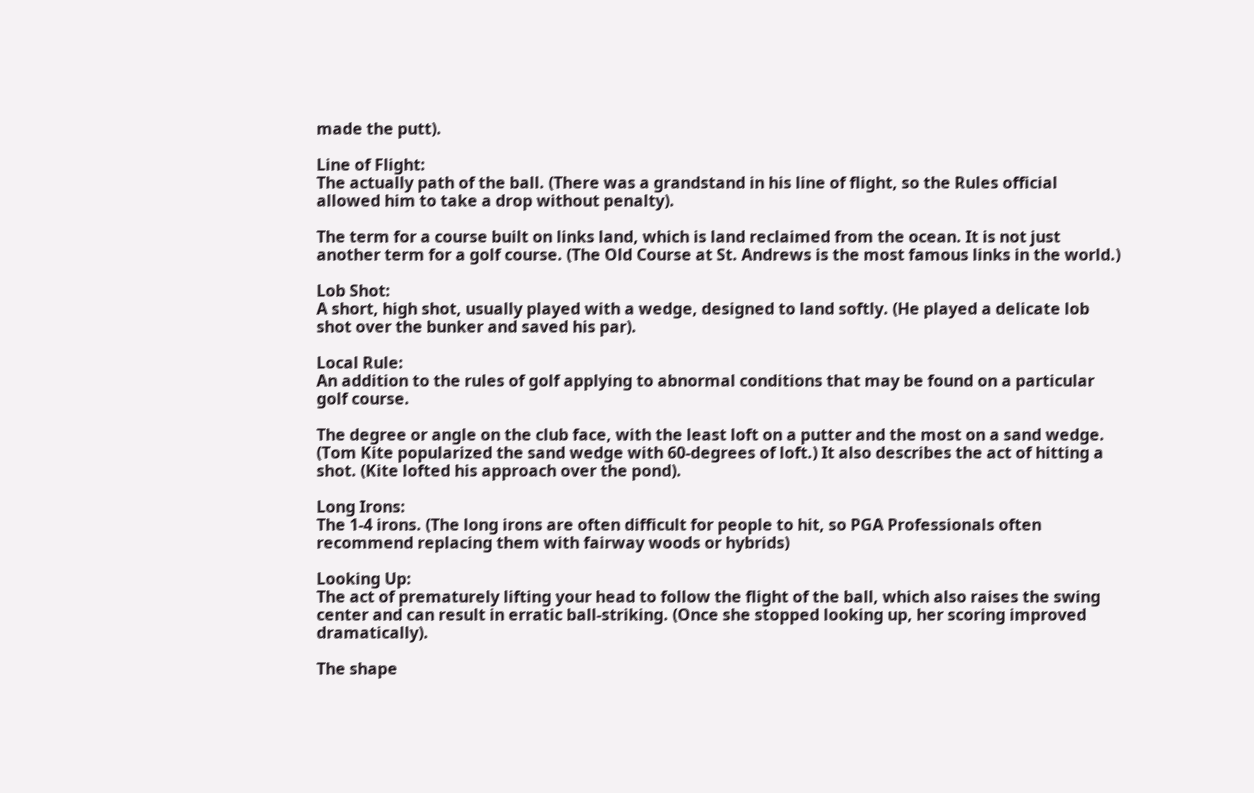made the putt).

Line of Flight:
The actually path of the ball. (There was a grandstand in his line of flight, so the Rules official allowed him to take a drop without penalty).

The term for a course built on links land, which is land reclaimed from the ocean. It is not just another term for a golf course. (The Old Course at St. Andrews is the most famous links in the world.)

Lob Shot:
A short, high shot, usually played with a wedge, designed to land softly. (He played a delicate lob shot over the bunker and saved his par).

Local Rule:
An addition to the rules of golf applying to abnormal conditions that may be found on a particular golf course.

The degree or angle on the club face, with the least loft on a putter and the most on a sand wedge. (Tom Kite popularized the sand wedge with 60-degrees of loft.) It also describes the act of hitting a shot. (Kite lofted his approach over the pond).

Long Irons:
The 1-4 irons. (The long irons are often difficult for people to hit, so PGA Professionals often recommend replacing them with fairway woods or hybrids)

Looking Up:
The act of prematurely lifting your head to follow the flight of the ball, which also raises the swing center and can result in erratic ball-striking. (Once she stopped looking up, her scoring improved dramatically).

The shape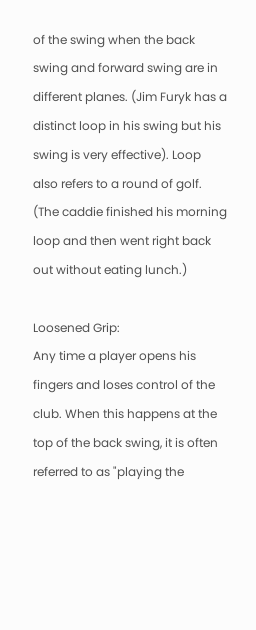of the swing when the back swing and forward swing are in different planes. (Jim Furyk has a distinct loop in his swing but his swing is very effective). Loop also refers to a round of golf. (The caddie finished his morning loop and then went right back out without eating lunch.)

Loosened Grip:
Any time a player opens his fingers and loses control of the club. When this happens at the top of the back swing, it is often referred to as "playing the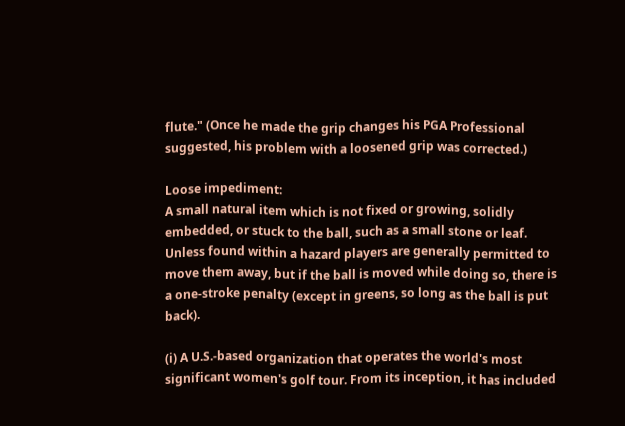flute." (Once he made the grip changes his PGA Professional suggested, his problem with a loosened grip was corrected.)

Loose impediment:
A small natural item which is not fixed or growing, solidly embedded, or stuck to the ball, such as a small stone or leaf. Unless found within a hazard players are generally permitted to move them away, but if the ball is moved while doing so, there is a one-stroke penalty (except in greens, so long as the ball is put back).

(i) A U.S.-based organization that operates the world's most significant women's golf tour. From its inception, it has included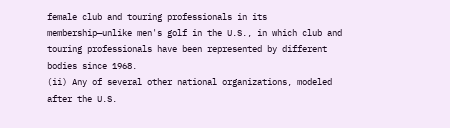female club and touring professionals in its membership—unlike men's golf in the U.S., in which club and touring professionals have been represented by different bodies since 1968.
(ii) Any of several other national organizations, modeled after the U.S.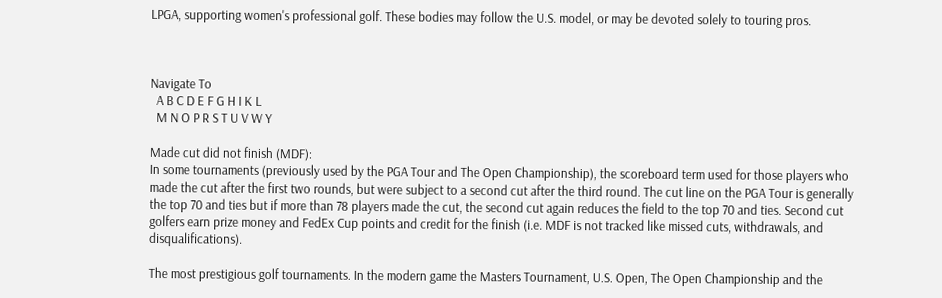LPGA, supporting women's professional golf. These bodies may follow the U.S. model, or may be devoted solely to touring pros.



Navigate To
  A B C D E F G H I K L
  M N O P R S T U V W Y

Made cut did not finish (MDF):
In some tournaments (previously used by the PGA Tour and The Open Championship), the scoreboard term used for those players who made the cut after the first two rounds, but were subject to a second cut after the third round. The cut line on the PGA Tour is generally the top 70 and ties but if more than 78 players made the cut, the second cut again reduces the field to the top 70 and ties. Second cut golfers earn prize money and FedEx Cup points and credit for the finish (i.e. MDF is not tracked like missed cuts, withdrawals, and disqualifications).

The most prestigious golf tournaments. In the modern game the Masters Tournament, U.S. Open, The Open Championship and the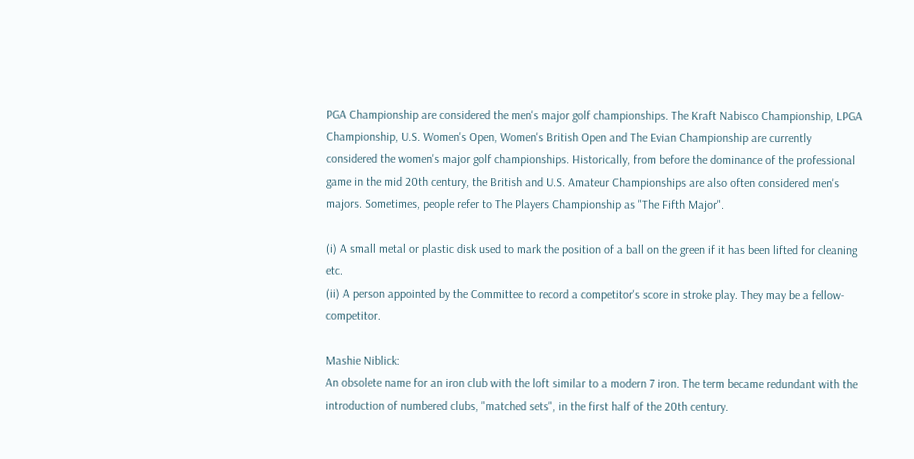PGA Championship are considered the men's major golf championships. The Kraft Nabisco Championship, LPGA Championship, U.S. Women's Open, Women's British Open and The Evian Championship are currently considered the women's major golf championships. Historically, from before the dominance of the professional game in the mid 20th century, the British and U.S. Amateur Championships are also often considered men's majors. Sometimes, people refer to The Players Championship as "The Fifth Major".

(i) A small metal or plastic disk used to mark the position of a ball on the green if it has been lifted for cleaning etc.
(ii) A person appointed by the Committee to record a competitor's score in stroke play. They may be a fellow-competitor.

Mashie Niblick:
An obsolete name for an iron club with the loft similar to a modern 7 iron. The term became redundant with the introduction of numbered clubs, "matched sets", in the first half of the 20th century.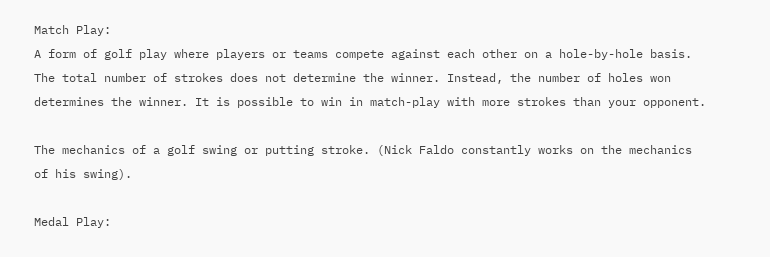Match Play:
A form of golf play where players or teams compete against each other on a hole-by-hole basis. The total number of strokes does not determine the winner. Instead, the number of holes won determines the winner. It is possible to win in match-play with more strokes than your opponent.

The mechanics of a golf swing or putting stroke. (Nick Faldo constantly works on the mechanics of his swing).

Medal Play: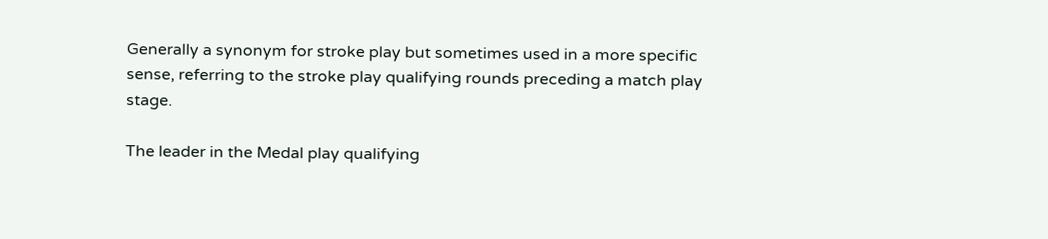Generally a synonym for stroke play but sometimes used in a more specific sense, referring to the stroke play qualifying rounds preceding a match play stage.

The leader in the Medal play qualifying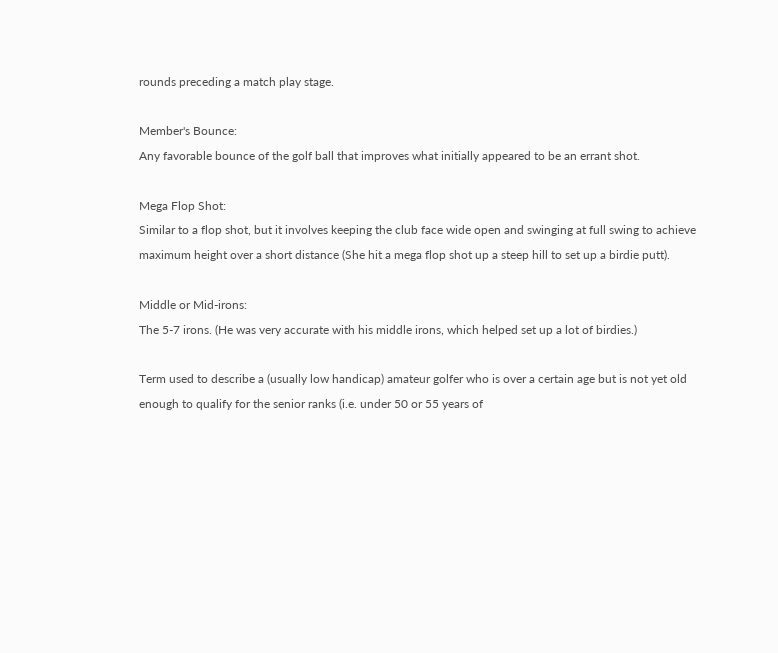rounds preceding a match play stage.

Member's Bounce:
Any favorable bounce of the golf ball that improves what initially appeared to be an errant shot.

Mega Flop Shot:
Similar to a flop shot, but it involves keeping the club face wide open and swinging at full swing to achieve maximum height over a short distance (She hit a mega flop shot up a steep hill to set up a birdie putt).

Middle or Mid-irons:
The 5-7 irons. (He was very accurate with his middle irons, which helped set up a lot of birdies.)

Term used to describe a (usually low handicap) amateur golfer who is over a certain age but is not yet old enough to qualify for the senior ranks (i.e. under 50 or 55 years of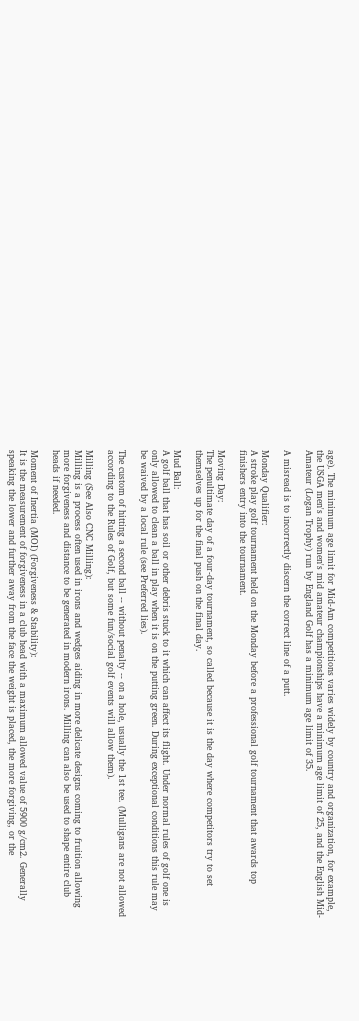age). The minimum age limit for Mid-Am competitions varies widely by country and organization, for example, the USGA men's and women's mid amateur championships have a minimum age limit of 25, and the English Mid-Amateur (Logan Trophy) run by England Golf has a minimum age limit of 35.

A misread is to incorrectly discern the correct line of a putt.

Monday Qualifier:
A stroke play golf tournament held on the Monday before a professional golf tournament that awards top finishers entry into the tournament.

Moving Day:
The penultimate day of a four-day tournament, so called because it is the day where competitors try to set themselves up for the final push on the final day.

Mud Ball:
A golf ball that has soil or other debris stuck to it which can affect its flight. Under normal rules of golf one is only allowed to clean a ball in play when it is on the putting green. During exceptional conditions this rule may be waived by a local rule (see Preferred lies).

The custom of hitting a second ball -- without penalty -- on a hole, usually the 1st tee. (Mulligans are not allowed according to the Rules of Golf, but some fun/social golf events will allow them).

Milling (See Also CNC Milling):
Milling is a process often used in irons and wedges aiding in more delicate designs coming to fruition allowing more forgiveness and distance to be generated in modern irons. Milling can also be used to shape entire club heads if needed.

Moment of Inertia (MOI) (Forgiveness & Stability):
It is the measurement of forgiveness in a club head with a maximum allowed value of 5900 g/cm2. Generally speaking the lower and further away from the face the weight is placed, the more forgiving, or the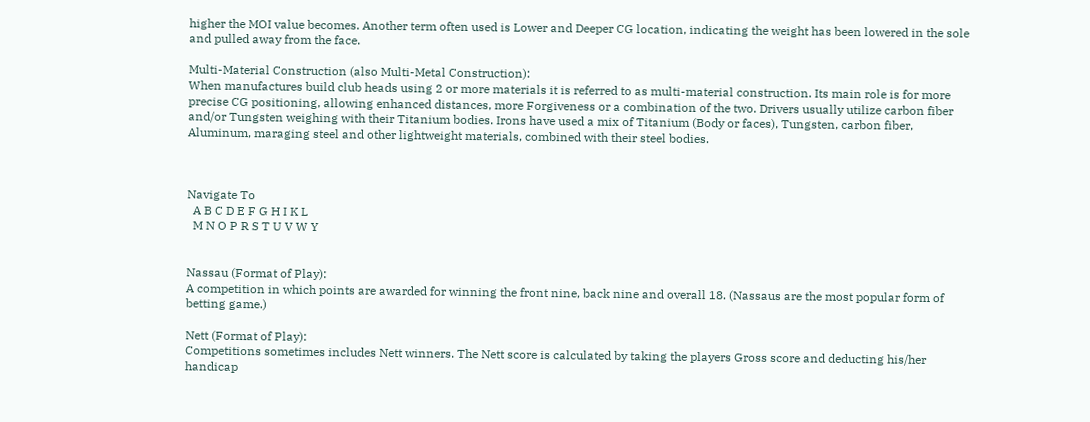higher the MOI value becomes. Another term often used is Lower and Deeper CG location, indicating the weight has been lowered in the sole and pulled away from the face.

Multi-Material Construction (also Multi-Metal Construction):
When manufactures build club heads using 2 or more materials it is referred to as multi-material construction. Its main role is for more precise CG positioning, allowing enhanced distances, more Forgiveness or a combination of the two. Drivers usually utilize carbon fiber and/or Tungsten weighing with their Titanium bodies. Irons have used a mix of Titanium (Body or faces), Tungsten, carbon fiber, Aluminum, maraging steel and other lightweight materials, combined with their steel bodies.



Navigate To
  A B C D E F G H I K L
  M N O P R S T U V W Y


Nassau (Format of Play):
A competition in which points are awarded for winning the front nine, back nine and overall 18. (Nassaus are the most popular form of betting game.)

Nett (Format of Play):
Competitions sometimes includes Nett winners. The Nett score is calculated by taking the players Gross score and deducting his/her handicap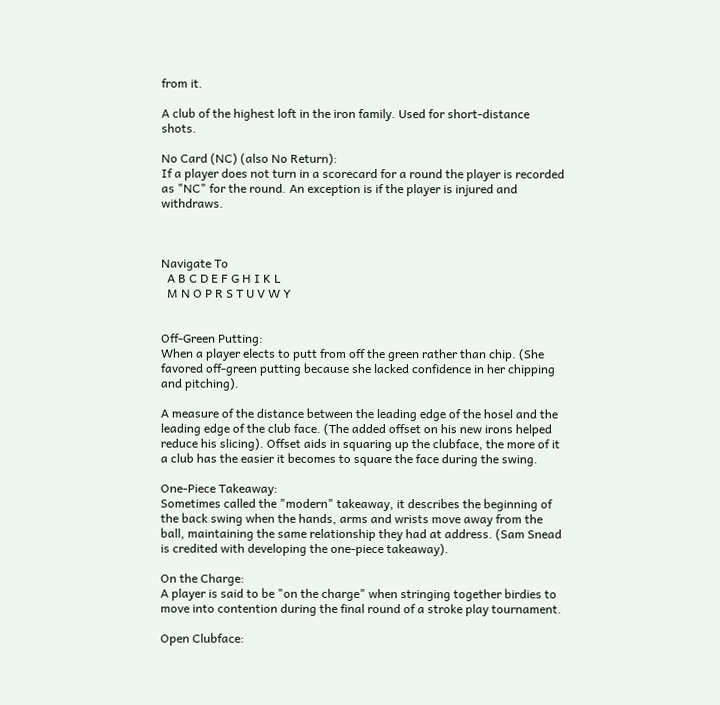from it.

A club of the highest loft in the iron family. Used for short-distance shots.

No Card (NC) (also No Return):
If a player does not turn in a scorecard for a round the player is recorded as "NC" for the round. An exception is if the player is injured and withdraws.



Navigate To
  A B C D E F G H I K L
  M N O P R S T U V W Y


Off-Green Putting:
When a player elects to putt from off the green rather than chip. (She favored off-green putting because she lacked confidence in her chipping and pitching).

A measure of the distance between the leading edge of the hosel and the leading edge of the club face. (The added offset on his new irons helped reduce his slicing). Offset aids in squaring up the clubface, the more of it a club has the easier it becomes to square the face during the swing.

One-Piece Takeaway:
Sometimes called the "modern" takeaway, it describes the beginning of the back swing when the hands, arms and wrists move away from the ball, maintaining the same relationship they had at address. (Sam Snead is credited with developing the one-piece takeaway).

On the Charge:
A player is said to be "on the charge" when stringing together birdies to move into contention during the final round of a stroke play tournament.

Open Clubface: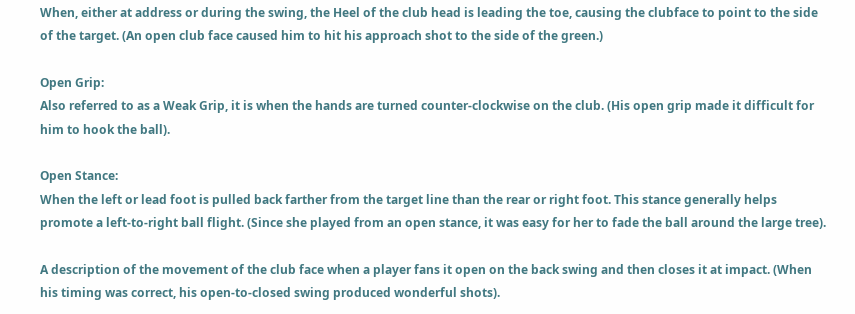When, either at address or during the swing, the Heel of the club head is leading the toe, causing the clubface to point to the side of the target. (An open club face caused him to hit his approach shot to the side of the green.)

Open Grip:
Also referred to as a Weak Grip, it is when the hands are turned counter-clockwise on the club. (His open grip made it difficult for him to hook the ball).

Open Stance:
When the left or lead foot is pulled back farther from the target line than the rear or right foot. This stance generally helps promote a left-to-right ball flight. (Since she played from an open stance, it was easy for her to fade the ball around the large tree).

A description of the movement of the club face when a player fans it open on the back swing and then closes it at impact. (When his timing was correct, his open-to-closed swing produced wonderful shots).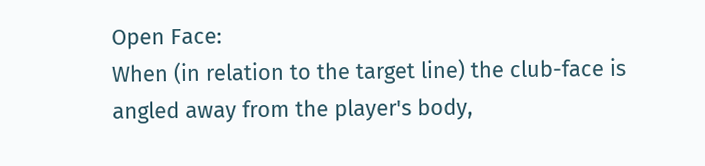Open Face:
When (in relation to the target line) the club-face is angled away from the player's body,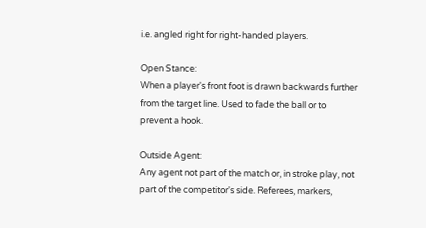i.e. angled right for right-handed players.

Open Stance:
When a player's front foot is drawn backwards further from the target line. Used to fade the ball or to prevent a hook.

Outside Agent:
Any agent not part of the match or, in stroke play, not part of the competitor's side. Referees, markers,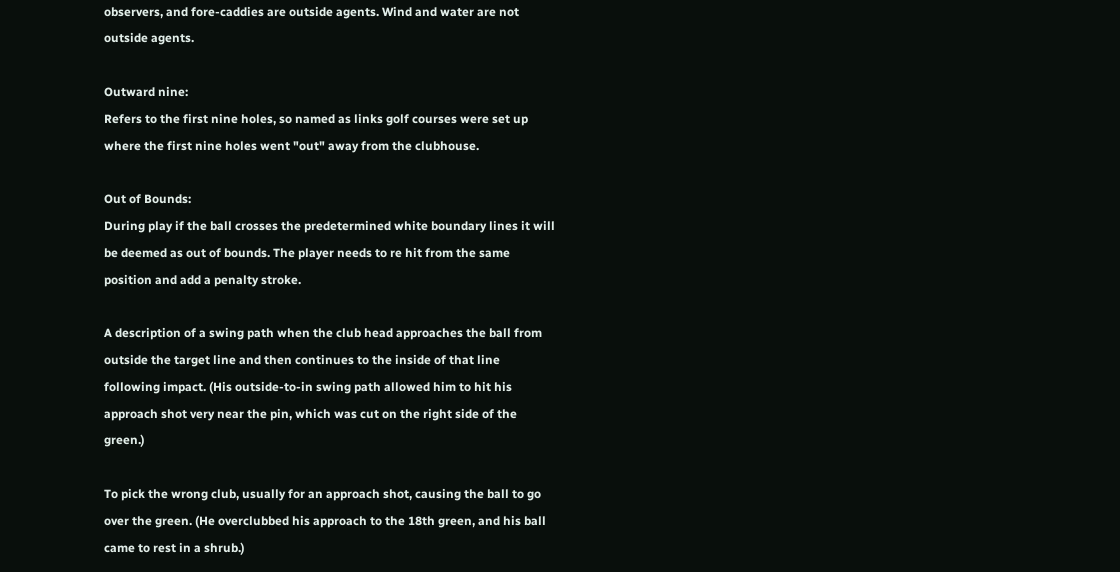observers, and fore-caddies are outside agents. Wind and water are not outside agents.

Outward nine:
Refers to the first nine holes, so named as links golf courses were set up where the first nine holes went "out" away from the clubhouse.

Out of Bounds:
During play if the ball crosses the predetermined white boundary lines it will be deemed as out of bounds. The player needs to re hit from the same position and add a penalty stroke.

A description of a swing path when the club head approaches the ball from outside the target line and then continues to the inside of that line following impact. (His outside-to-in swing path allowed him to hit his approach shot very near the pin, which was cut on the right side of the green.)

To pick the wrong club, usually for an approach shot, causing the ball to go over the green. (He overclubbed his approach to the 18th green, and his ball came to rest in a shrub.)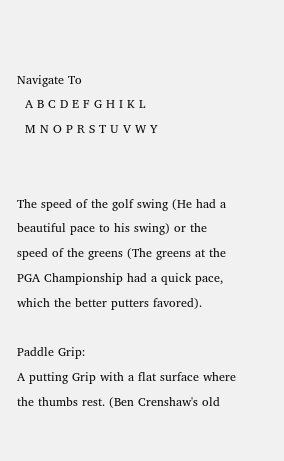Navigate To
  A B C D E F G H I K L
  M N O P R S T U V W Y


The speed of the golf swing (He had a beautiful pace to his swing) or the speed of the greens (The greens at the PGA Championship had a quick pace, which the better putters favored).

Paddle Grip:
A putting Grip with a flat surface where the thumbs rest. (Ben Crenshaw's old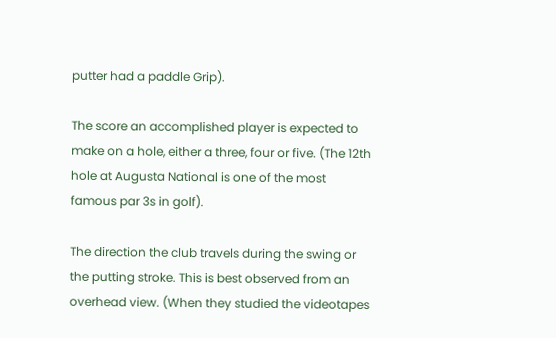putter had a paddle Grip).

The score an accomplished player is expected to make on a hole, either a three, four or five. (The 12th hole at Augusta National is one of the most famous par 3s in golf).

The direction the club travels during the swing or the putting stroke. This is best observed from an overhead view. (When they studied the videotapes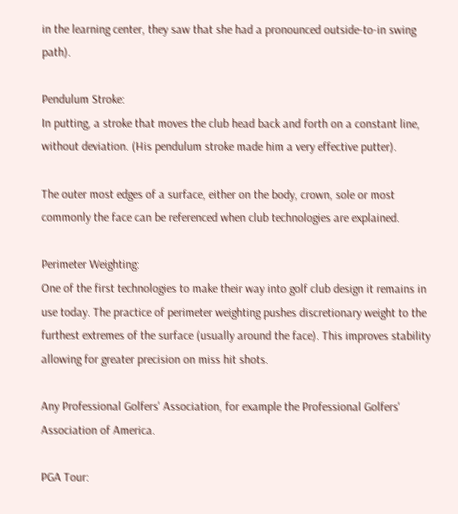in the learning center, they saw that she had a pronounced outside-to-in swing path).

Pendulum Stroke:
In putting, a stroke that moves the club head back and forth on a constant line, without deviation. (His pendulum stroke made him a very effective putter).

The outer most edges of a surface, either on the body, crown, sole or most commonly the face can be referenced when club technologies are explained.

Perimeter Weighting:
One of the first technologies to make their way into golf club design it remains in use today. The practice of perimeter weighting pushes discretionary weight to the furthest extremes of the surface (usually around the face). This improves stability allowing for greater precision on miss hit shots.

Any Professional Golfers' Association, for example the Professional Golfers' Association of America.

PGA Tour: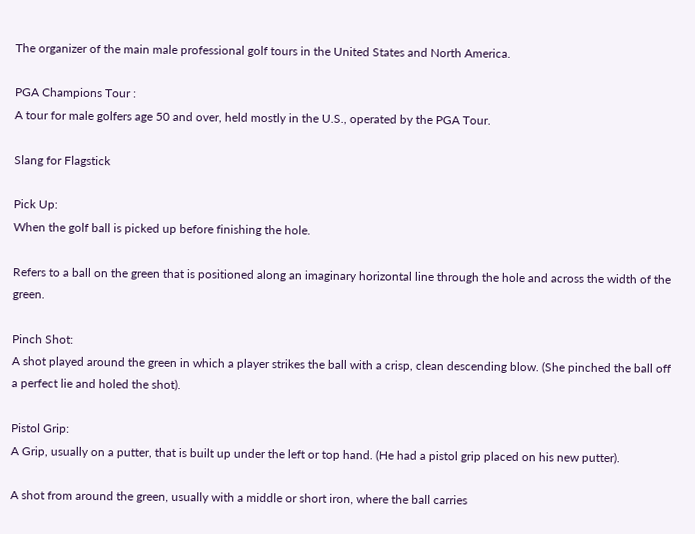The organizer of the main male professional golf tours in the United States and North America.

PGA Champions Tour :
A tour for male golfers age 50 and over, held mostly in the U.S., operated by the PGA Tour.

Slang for Flagstick

Pick Up:
When the golf ball is picked up before finishing the hole.

Refers to a ball on the green that is positioned along an imaginary horizontal line through the hole and across the width of the green.

Pinch Shot:
A shot played around the green in which a player strikes the ball with a crisp, clean descending blow. (She pinched the ball off a perfect lie and holed the shot).

Pistol Grip:
A Grip, usually on a putter, that is built up under the left or top hand. (He had a pistol grip placed on his new putter).

A shot from around the green, usually with a middle or short iron, where the ball carries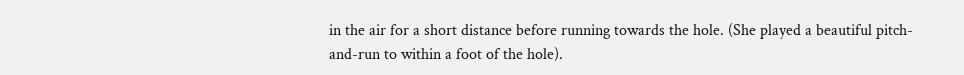in the air for a short distance before running towards the hole. (She played a beautiful pitch-and-run to within a foot of the hole).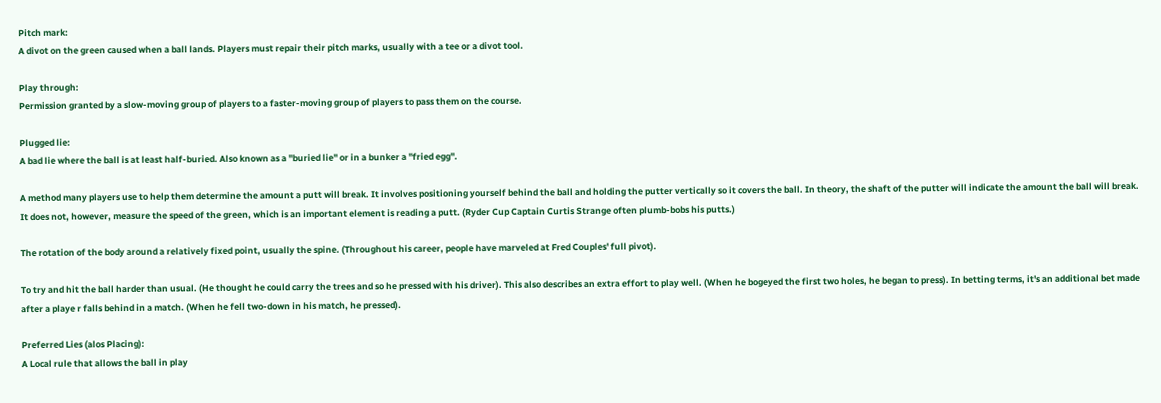Pitch mark:
A divot on the green caused when a ball lands. Players must repair their pitch marks, usually with a tee or a divot tool.

Play through:
Permission granted by a slow-moving group of players to a faster-moving group of players to pass them on the course.

Plugged lie:
A bad lie where the ball is at least half-buried. Also known as a "buried lie" or in a bunker a "fried egg".

A method many players use to help them determine the amount a putt will break. It involves positioning yourself behind the ball and holding the putter vertically so it covers the ball. In theory, the shaft of the putter will indicate the amount the ball will break. It does not, however, measure the speed of the green, which is an important element is reading a putt. (Ryder Cup Captain Curtis Strange often plumb-bobs his putts.)

The rotation of the body around a relatively fixed point, usually the spine. (Throughout his career, people have marveled at Fred Couples' full pivot).

To try and hit the ball harder than usual. (He thought he could carry the trees and so he pressed with his driver). This also describes an extra effort to play well. (When he bogeyed the first two holes, he began to press). In betting terms, it's an additional bet made after a playe r falls behind in a match. (When he fell two-down in his match, he pressed).

Preferred Lies (alos Placing):
A Local rule that allows the ball in play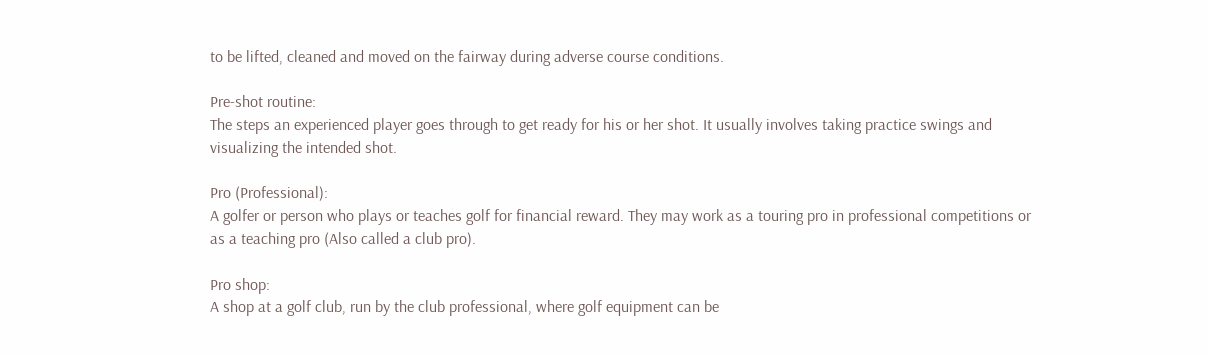to be lifted, cleaned and moved on the fairway during adverse course conditions.

Pre-shot routine:
The steps an experienced player goes through to get ready for his or her shot. It usually involves taking practice swings and visualizing the intended shot.

Pro (Professional):
A golfer or person who plays or teaches golf for financial reward. They may work as a touring pro in professional competitions or as a teaching pro (Also called a club pro).

Pro shop:
A shop at a golf club, run by the club professional, where golf equipment can be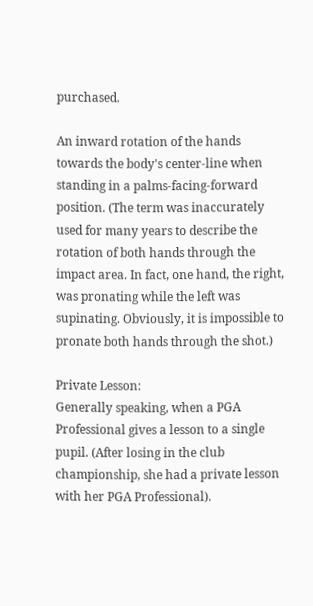purchased.

An inward rotation of the hands towards the body's center-line when standing in a palms-facing-forward position. (The term was inaccurately used for many years to describe the rotation of both hands through the impact area. In fact, one hand, the right, was pronating while the left was supinating. Obviously, it is impossible to pronate both hands through the shot.)

Private Lesson:
Generally speaking, when a PGA Professional gives a lesson to a single pupil. (After losing in the club championship, she had a private lesson with her PGA Professional).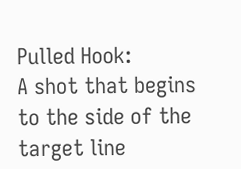Pulled Hook:
A shot that begins to the side of the target line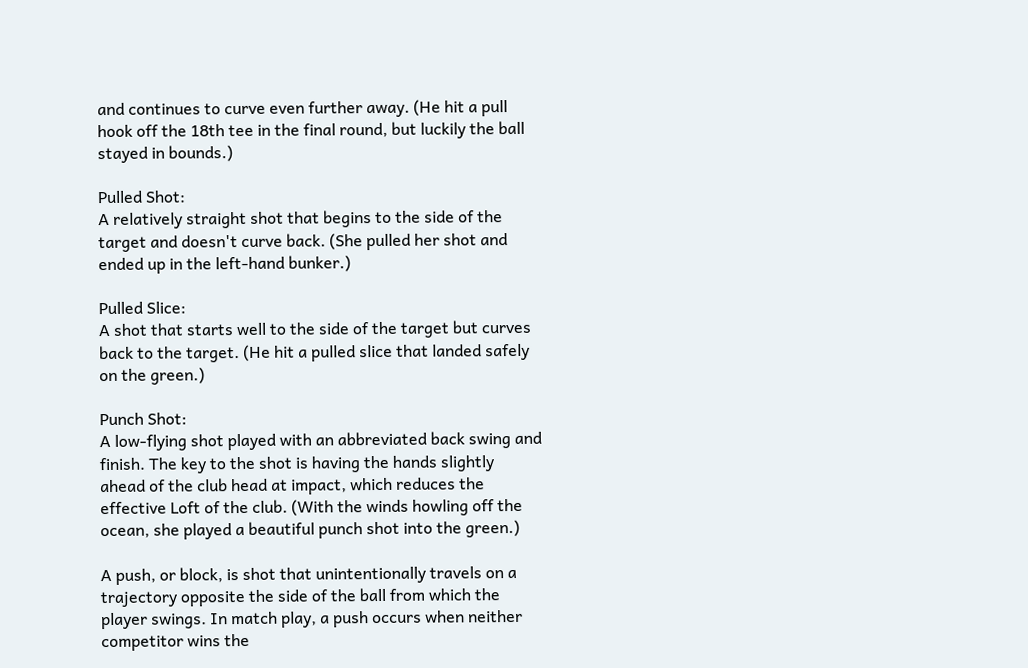and continues to curve even further away. (He hit a pull hook off the 18th tee in the final round, but luckily the ball stayed in bounds.)

Pulled Shot:
A relatively straight shot that begins to the side of the target and doesn't curve back. (She pulled her shot and ended up in the left-hand bunker.)

Pulled Slice:
A shot that starts well to the side of the target but curves back to the target. (He hit a pulled slice that landed safely on the green.)

Punch Shot:
A low-flying shot played with an abbreviated back swing and finish. The key to the shot is having the hands slightly ahead of the club head at impact, which reduces the effective Loft of the club. (With the winds howling off the ocean, she played a beautiful punch shot into the green.)

A push, or block, is shot that unintentionally travels on a trajectory opposite the side of the ball from which the player swings. In match play, a push occurs when neither competitor wins the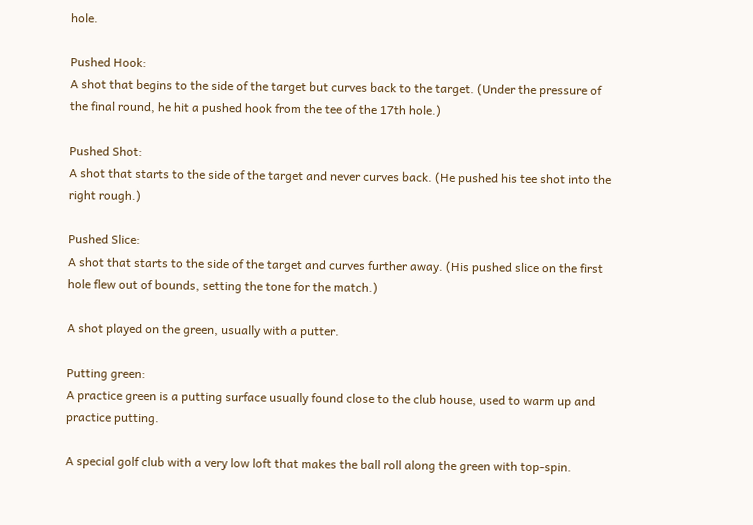hole.

Pushed Hook:
A shot that begins to the side of the target but curves back to the target. (Under the pressure of the final round, he hit a pushed hook from the tee of the 17th hole.)

Pushed Shot:
A shot that starts to the side of the target and never curves back. (He pushed his tee shot into the right rough.)

Pushed Slice:
A shot that starts to the side of the target and curves further away. (His pushed slice on the first hole flew out of bounds, setting the tone for the match.)

A shot played on the green, usually with a putter.

Putting green:
A practice green is a putting surface usually found close to the club house, used to warm up and practice putting.

A special golf club with a very low loft that makes the ball roll along the green with top-spin.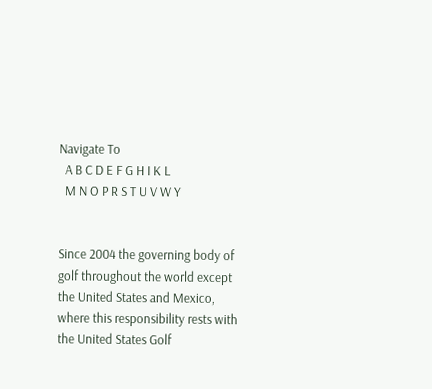Navigate To
  A B C D E F G H I K L
  M N O P R S T U V W Y


Since 2004 the governing body of golf throughout the world except the United States and Mexico, where this responsibility rests with the United States Golf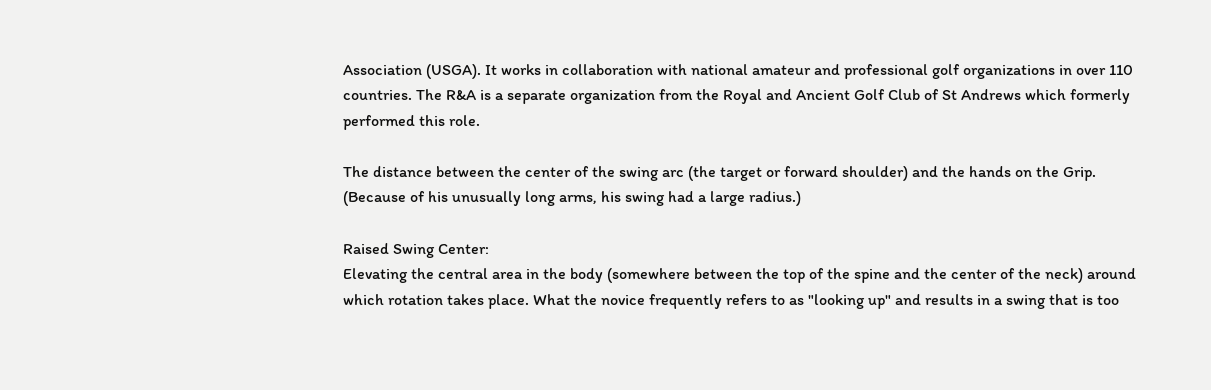Association (USGA). It works in collaboration with national amateur and professional golf organizations in over 110 countries. The R&A is a separate organization from the Royal and Ancient Golf Club of St Andrews which formerly performed this role.

The distance between the center of the swing arc (the target or forward shoulder) and the hands on the Grip. (Because of his unusually long arms, his swing had a large radius.)

Raised Swing Center:
Elevating the central area in the body (somewhere between the top of the spine and the center of the neck) around which rotation takes place. What the novice frequently refers to as "looking up" and results in a swing that is too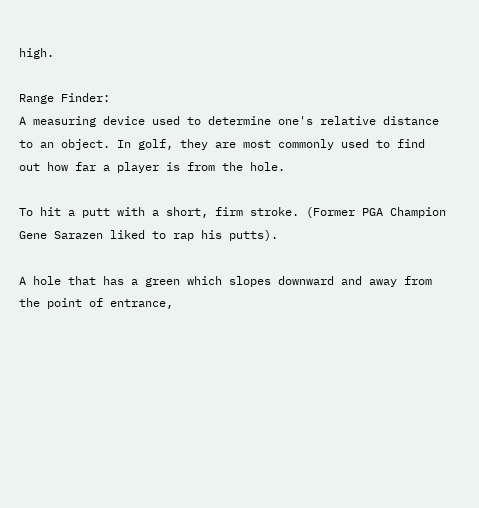high.

Range Finder:
A measuring device used to determine one's relative distance to an object. In golf, they are most commonly used to find out how far a player is from the hole.

To hit a putt with a short, firm stroke. (Former PGA Champion Gene Sarazen liked to rap his putts).

A hole that has a green which slopes downward and away from the point of entrance,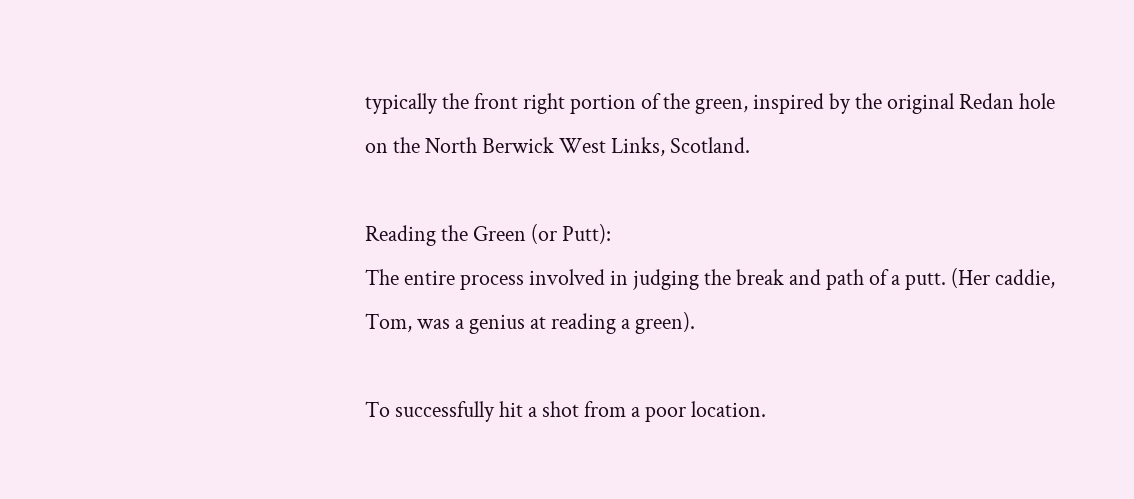typically the front right portion of the green, inspired by the original Redan hole on the North Berwick West Links, Scotland.

Reading the Green (or Putt):
The entire process involved in judging the break and path of a putt. (Her caddie, Tom, was a genius at reading a green).

To successfully hit a shot from a poor location.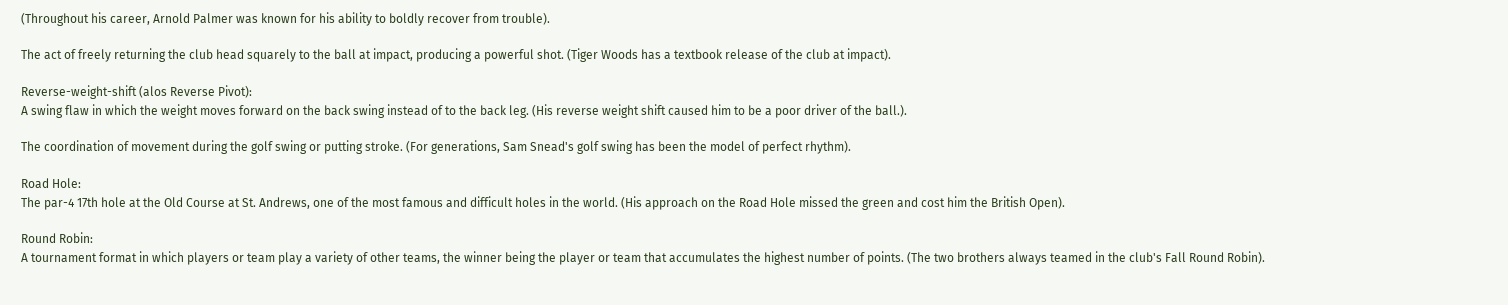(Throughout his career, Arnold Palmer was known for his ability to boldly recover from trouble).

The act of freely returning the club head squarely to the ball at impact, producing a powerful shot. (Tiger Woods has a textbook release of the club at impact).

Reverse-weight-shift (alos Reverse Pivot):
A swing flaw in which the weight moves forward on the back swing instead of to the back leg. (His reverse weight shift caused him to be a poor driver of the ball.).

The coordination of movement during the golf swing or putting stroke. (For generations, Sam Snead's golf swing has been the model of perfect rhythm).

Road Hole:
The par-4 17th hole at the Old Course at St. Andrews, one of the most famous and difficult holes in the world. (His approach on the Road Hole missed the green and cost him the British Open).

Round Robin:
A tournament format in which players or team play a variety of other teams, the winner being the player or team that accumulates the highest number of points. (The two brothers always teamed in the club's Fall Round Robin).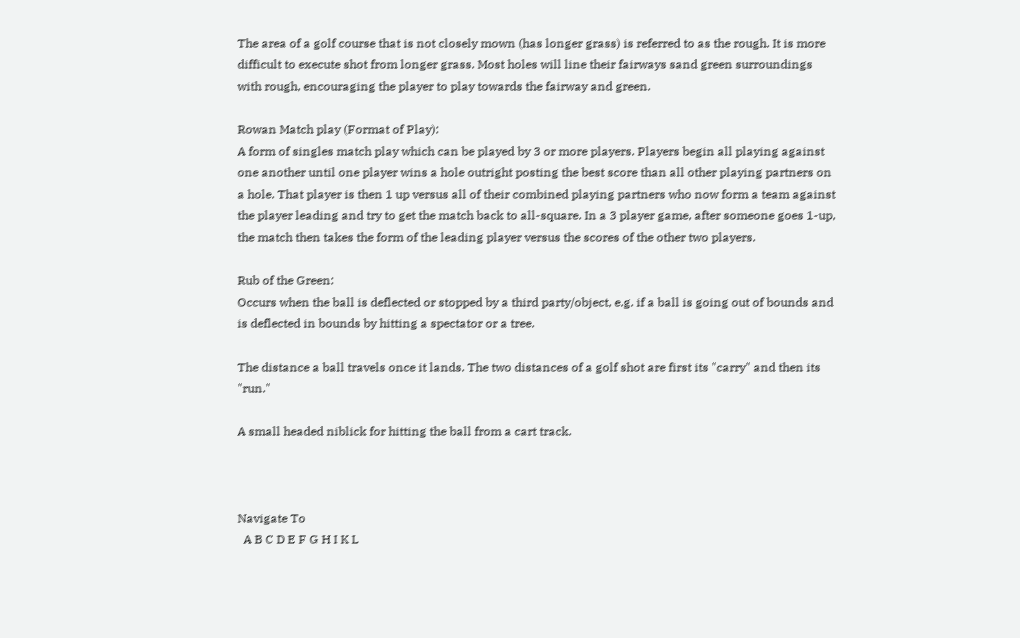The area of a golf course that is not closely mown (has longer grass) is referred to as the rough. It is more difficult to execute shot from longer grass. Most holes will line their fairways sand green surroundings with rough, encouraging the player to play towards the fairway and green.

Rowan Match play (Format of Play):
A form of singles match play which can be played by 3 or more players. Players begin all playing against one another until one player wins a hole outright posting the best score than all other playing partners on a hole. That player is then 1 up versus all of their combined playing partners who now form a team against the player leading and try to get the match back to all-square. In a 3 player game, after someone goes 1-up, the match then takes the form of the leading player versus the scores of the other two players.

Rub of the Green:
Occurs when the ball is deflected or stopped by a third party/object, e.g. if a ball is going out of bounds and is deflected in bounds by hitting a spectator or a tree.

The distance a ball travels once it lands. The two distances of a golf shot are first its "carry" and then its "run."

A small headed niblick for hitting the ball from a cart track.



Navigate To
  A B C D E F G H I K L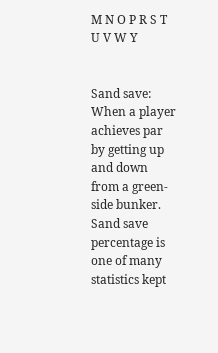M N O P R S T U V W Y


Sand save:
When a player achieves par by getting up and down from a green-side bunker. Sand save percentage is one of many statistics kept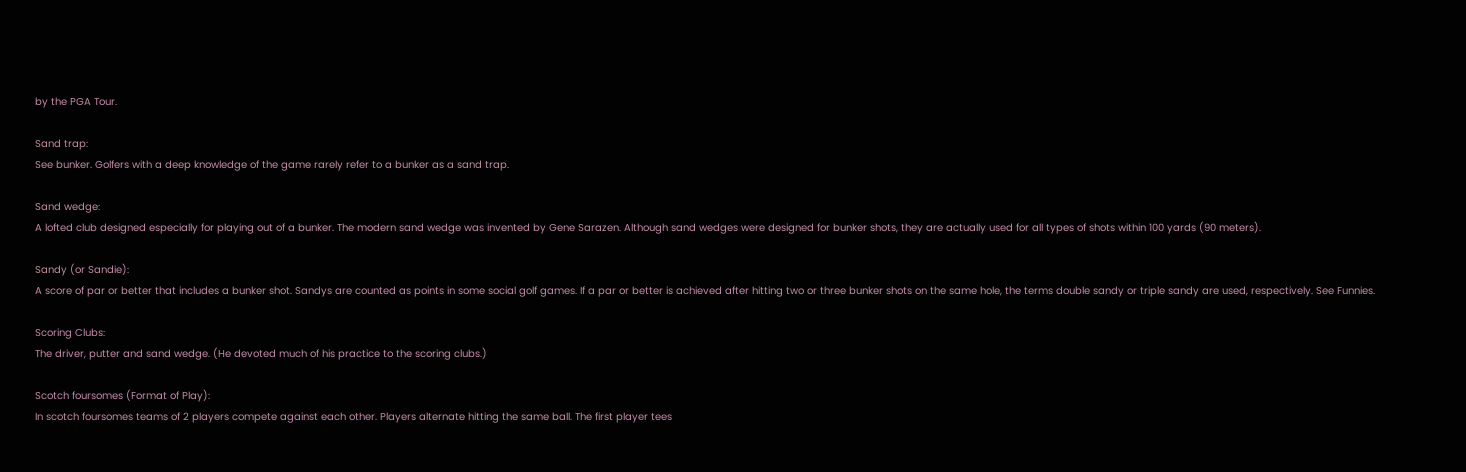by the PGA Tour.

Sand trap:
See bunker. Golfers with a deep knowledge of the game rarely refer to a bunker as a sand trap.

Sand wedge:
A lofted club designed especially for playing out of a bunker. The modern sand wedge was invented by Gene Sarazen. Although sand wedges were designed for bunker shots, they are actually used for all types of shots within 100 yards (90 meters).

Sandy (or Sandie):
A score of par or better that includes a bunker shot. Sandys are counted as points in some social golf games. If a par or better is achieved after hitting two or three bunker shots on the same hole, the terms double sandy or triple sandy are used, respectively. See Funnies.

Scoring Clubs:
The driver, putter and sand wedge. (He devoted much of his practice to the scoring clubs.)

Scotch foursomes (Format of Play):
In scotch foursomes teams of 2 players compete against each other. Players alternate hitting the same ball. The first player tees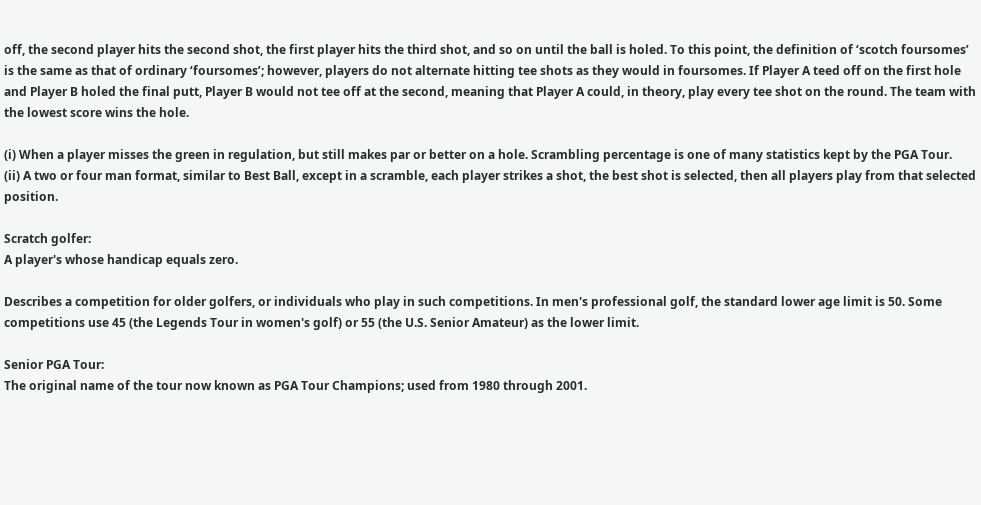off, the second player hits the second shot, the first player hits the third shot, and so on until the ball is holed. To this point, the definition of ‘scotch foursomes’ is the same as that of ordinary ‘foursomes’; however, players do not alternate hitting tee shots as they would in foursomes. If Player A teed off on the first hole and Player B holed the final putt, Player B would not tee off at the second, meaning that Player A could, in theory, play every tee shot on the round. The team with the lowest score wins the hole.

(i) When a player misses the green in regulation, but still makes par or better on a hole. Scrambling percentage is one of many statistics kept by the PGA Tour.
(ii) A two or four man format, similar to Best Ball, except in a scramble, each player strikes a shot, the best shot is selected, then all players play from that selected position.

Scratch golfer:
A player's whose handicap equals zero.

Describes a competition for older golfers, or individuals who play in such competitions. In men's professional golf, the standard lower age limit is 50. Some competitions use 45 (the Legends Tour in women's golf) or 55 (the U.S. Senior Amateur) as the lower limit.

Senior PGA Tour:
The original name of the tour now known as PGA Tour Champions; used from 1980 through 2001.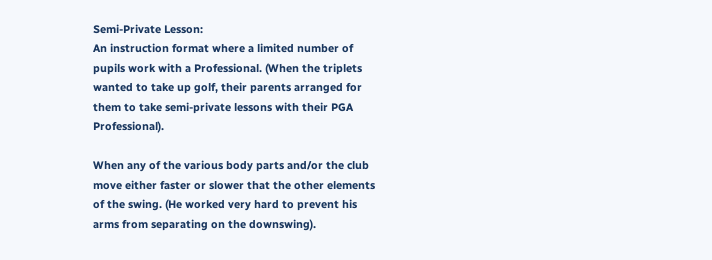Semi-Private Lesson:
An instruction format where a limited number of pupils work with a Professional. (When the triplets wanted to take up golf, their parents arranged for them to take semi-private lessons with their PGA Professional).

When any of the various body parts and/or the club move either faster or slower that the other elements of the swing. (He worked very hard to prevent his arms from separating on the downswing).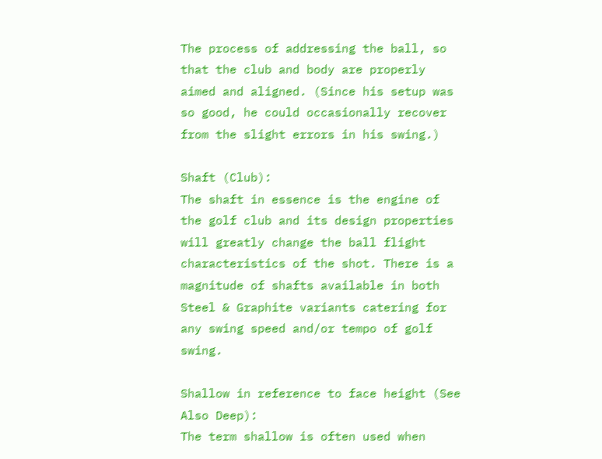The process of addressing the ball, so that the club and body are properly aimed and aligned. (Since his setup was so good, he could occasionally recover from the slight errors in his swing.)

Shaft (Club):
The shaft in essence is the engine of the golf club and its design properties will greatly change the ball flight characteristics of the shot. There is a magnitude of shafts available in both Steel & Graphite variants catering for any swing speed and/or tempo of golf swing.

Shallow in reference to face height (See Also Deep):
The term shallow is often used when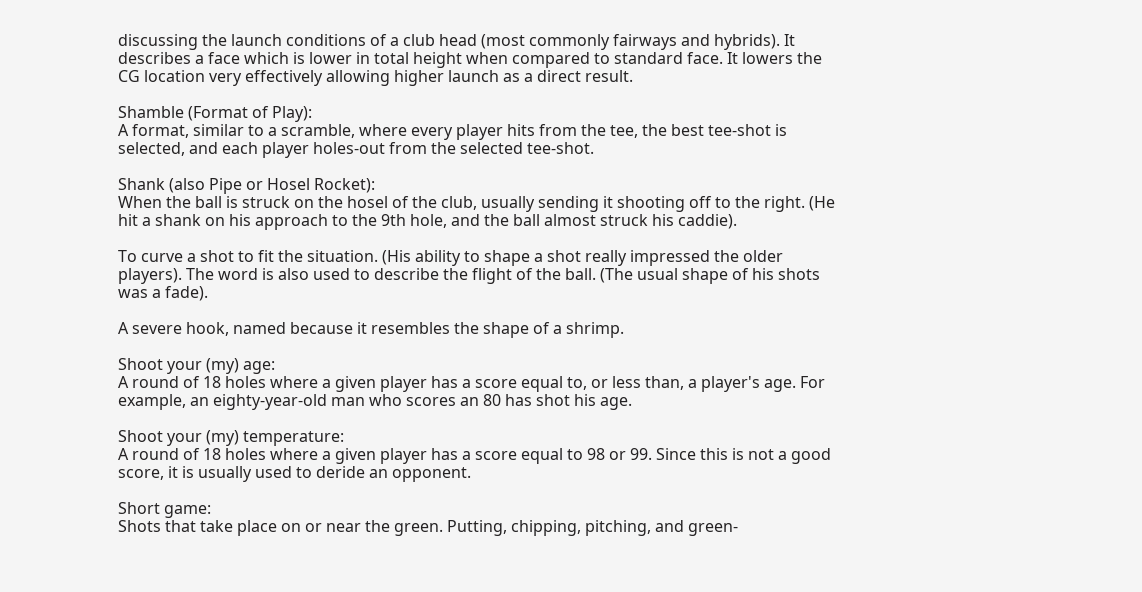discussing the launch conditions of a club head (most commonly fairways and hybrids). It describes a face which is lower in total height when compared to standard face. It lowers the CG location very effectively allowing higher launch as a direct result.

Shamble (Format of Play):
A format, similar to a scramble, where every player hits from the tee, the best tee-shot is selected, and each player holes-out from the selected tee-shot.

Shank (also Pipe or Hosel Rocket):
When the ball is struck on the hosel of the club, usually sending it shooting off to the right. (He hit a shank on his approach to the 9th hole, and the ball almost struck his caddie).

To curve a shot to fit the situation. (His ability to shape a shot really impressed the older players). The word is also used to describe the flight of the ball. (The usual shape of his shots was a fade).

A severe hook, named because it resembles the shape of a shrimp.

Shoot your (my) age:
A round of 18 holes where a given player has a score equal to, or less than, a player's age. For example, an eighty-year-old man who scores an 80 has shot his age.

Shoot your (my) temperature:
A round of 18 holes where a given player has a score equal to 98 or 99. Since this is not a good score, it is usually used to deride an opponent.

Short game:
Shots that take place on or near the green. Putting, chipping, pitching, and green-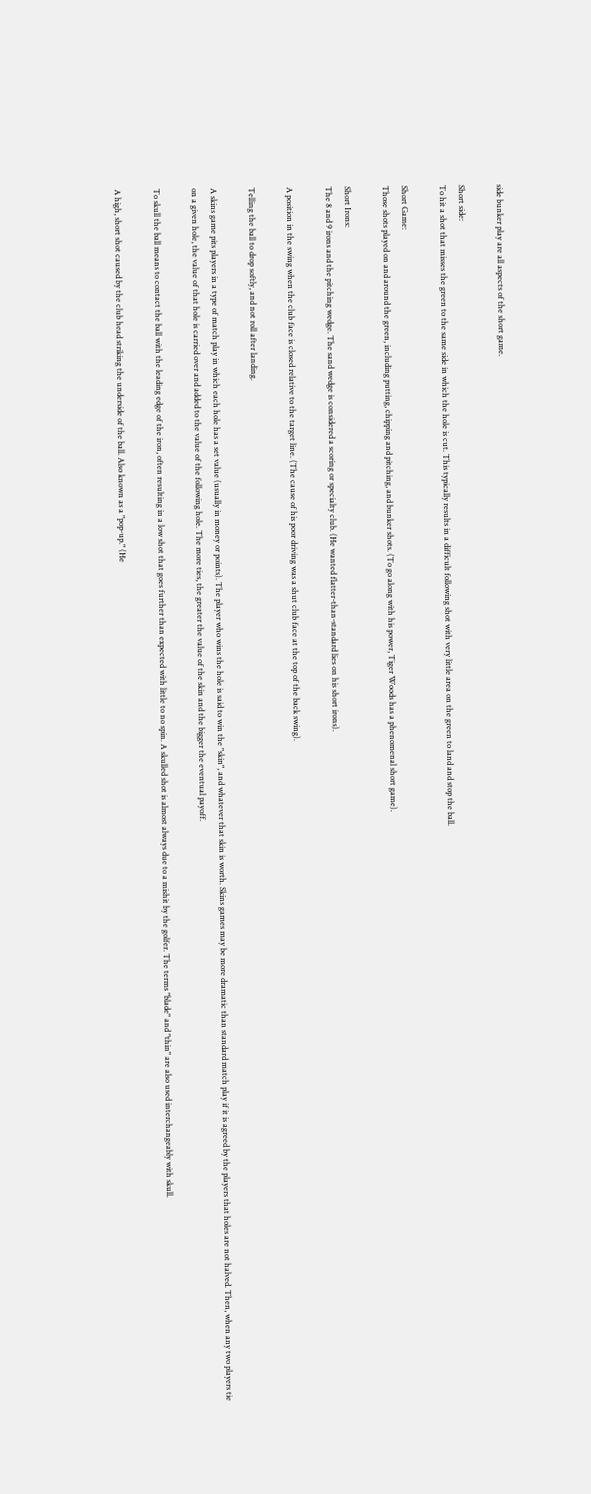side bunker play are all aspects of the short game.

Short side:
To hit a shot that misses the green to the same side in which the hole is cut. This typically results in a difficult following shot with very little area on the green to land and stop the ball.

Short Game:
Those shots played on and around the green, including putting, chipping and pitching, and bunker shots. (To go along with his power, Tiger Woods has a phenomenal short game).

Short Irons:
The 8 and 9 irons and the pitching wedge. The sand wedge is considered a scoring or specialty club. (He wanted flatter-than-standard lies on his short irons).

A position in the swing when the club face is closed relative to the target line. (The cause of his poor driving was a shut club face at the top of the back swing).

Telling the ball to drop softly, and not roll after landing.

A skins game pits players in a type of match play in which each hole has a set value (usually in money or points). The player who wins the hole is said to win the "skin", and whatever that skin is worth. Skins games may be more dramatic than standard match play if it is agreed by the players that holes are not halved. Then, when any two players tie on a given hole, the value of that hole is carried over and added to the value of the following hole. The more ties, the greater the value of the skin and the bigger the eventual payoff.

To skull the ball means to contact the ball with the leading edge of the iron, often resulting in a low shot that goes further than expected with little to no spin. A skulled shot is almost always due to a mishit by the golfer. The terms "blade" and "thin" are also used interchangeably with skull.

A high, short shot caused by the club head striking the underside of the ball. Also known as a "pop-up." (He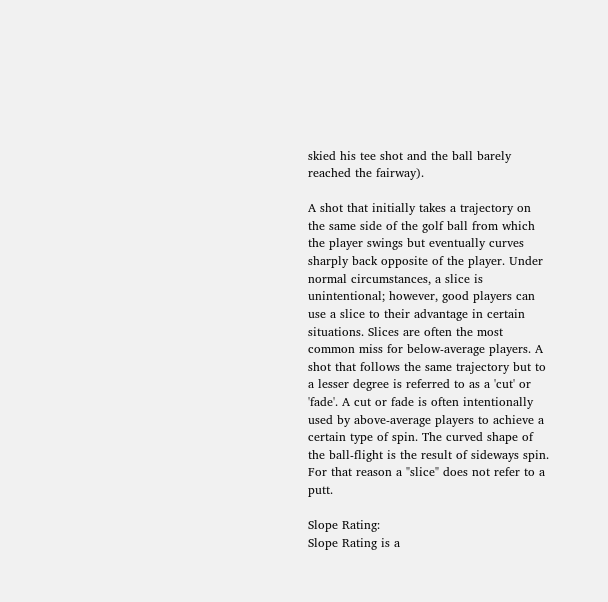skied his tee shot and the ball barely reached the fairway).

A shot that initially takes a trajectory on the same side of the golf ball from which the player swings but eventually curves sharply back opposite of the player. Under normal circumstances, a slice is unintentional; however, good players can use a slice to their advantage in certain situations. Slices are often the most common miss for below-average players. A shot that follows the same trajectory but to a lesser degree is referred to as a 'cut' or 'fade'. A cut or fade is often intentionally used by above-average players to achieve a certain type of spin. The curved shape of the ball-flight is the result of sideways spin. For that reason a "slice" does not refer to a putt.

Slope Rating:
Slope Rating is a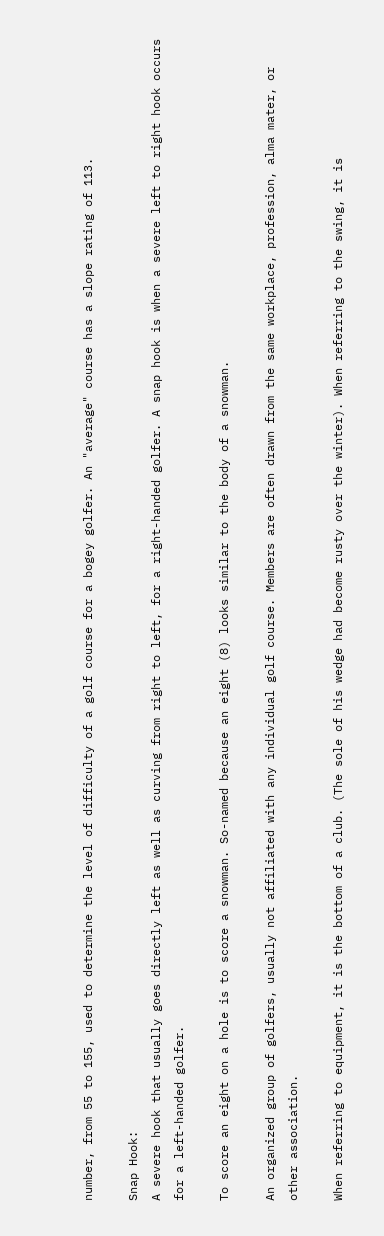number, from 55 to 155, used to determine the level of difficulty of a golf course for a bogey golfer. An "average" course has a slope rating of 113.

Snap Hook:
A severe hook that usually goes directly left as well as curving from right to left, for a right-handed golfer. A snap hook is when a severe left to right hook occurs for a left-handed golfer.

To score an eight on a hole is to score a snowman. So-named because an eight (8) looks similar to the body of a snowman.

An organized group of golfers, usually not affiliated with any individual golf course. Members are often drawn from the same workplace, profession, alma mater, or other association.

When referring to equipment, it is the bottom of a club. (The sole of his wedge had become rusty over the winter). When referring to the swing, it is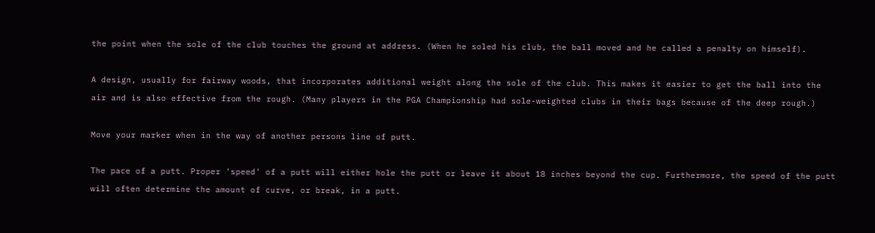the point when the sole of the club touches the ground at address. (When he soled his club, the ball moved and he called a penalty on himself).

A design, usually for fairway woods, that incorporates additional weight along the sole of the club. This makes it easier to get the ball into the air and is also effective from the rough. (Many players in the PGA Championship had sole-weighted clubs in their bags because of the deep rough.)

Move your marker when in the way of another persons line of putt.

The pace of a putt. Proper 'speed' of a putt will either hole the putt or leave it about 18 inches beyond the cup. Furthermore, the speed of the putt will often determine the amount of curve, or break, in a putt.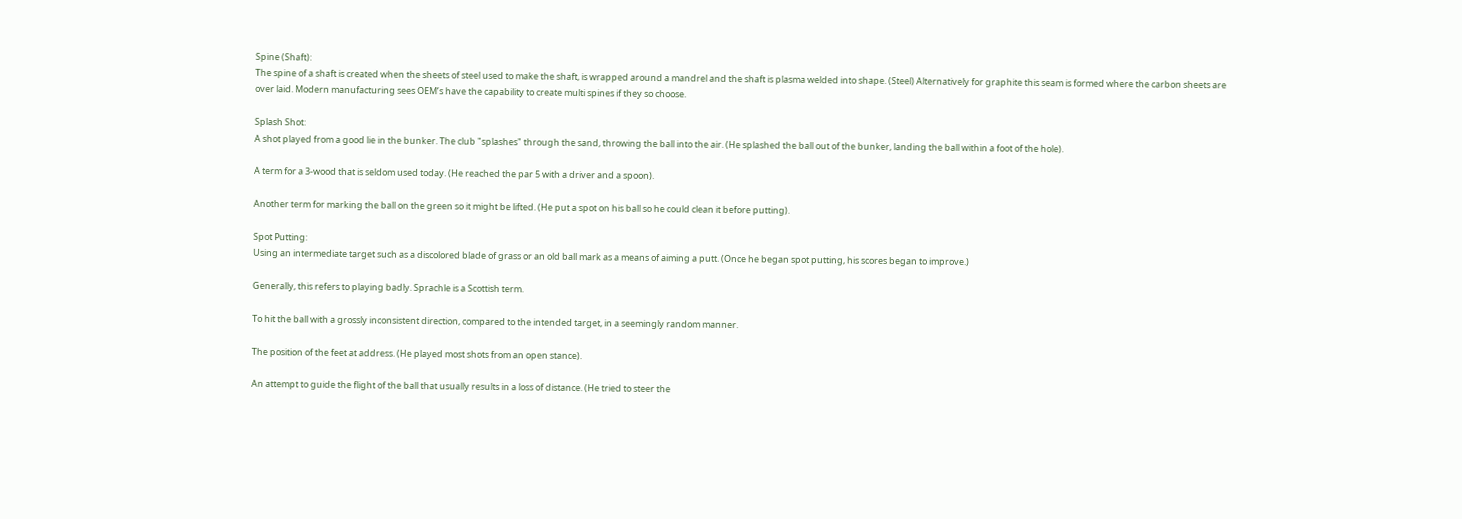Spine (Shaft):
The spine of a shaft is created when the sheets of steel used to make the shaft, is wrapped around a mandrel and the shaft is plasma welded into shape. (Steel) Alternatively for graphite this seam is formed where the carbon sheets are over laid. Modern manufacturing sees OEM’s have the capability to create multi spines if they so choose.

Splash Shot:
A shot played from a good lie in the bunker. The club "splashes" through the sand, throwing the ball into the air. (He splashed the ball out of the bunker, landing the ball within a foot of the hole).

A term for a 3-wood that is seldom used today. (He reached the par 5 with a driver and a spoon).

Another term for marking the ball on the green so it might be lifted. (He put a spot on his ball so he could clean it before putting).

Spot Putting:
Using an intermediate target such as a discolored blade of grass or an old ball mark as a means of aiming a putt. (Once he began spot putting, his scores began to improve.)

Generally, this refers to playing badly. Sprachle is a Scottish term.

To hit the ball with a grossly inconsistent direction, compared to the intended target, in a seemingly random manner.

The position of the feet at address. (He played most shots from an open stance).

An attempt to guide the flight of the ball that usually results in a loss of distance. (He tried to steer the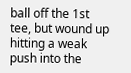ball off the 1st tee, but wound up hitting a weak push into the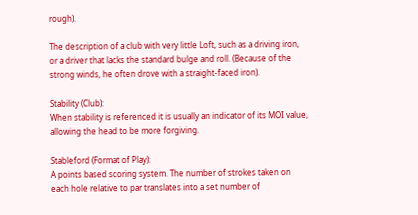rough).

The description of a club with very little Loft, such as a driving iron, or a driver that lacks the standard bulge and roll. (Because of the strong winds, he often drove with a straight-faced iron).

Stability (Club):
When stability is referenced it is usually an indicator of its MOI value, allowing the head to be more forgiving.

Stableford (Format of Play):
A points based scoring system. The number of strokes taken on each hole relative to par translates into a set number of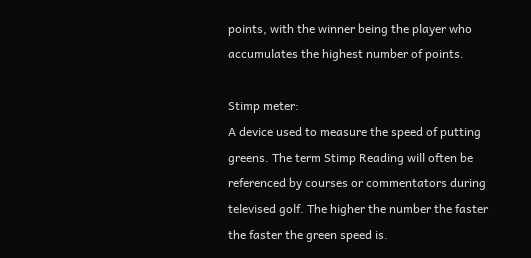points, with the winner being the player who accumulates the highest number of points.

Stimp meter:
A device used to measure the speed of putting greens. The term Stimp Reading will often be referenced by courses or commentators during televised golf. The higher the number the faster the faster the green speed is.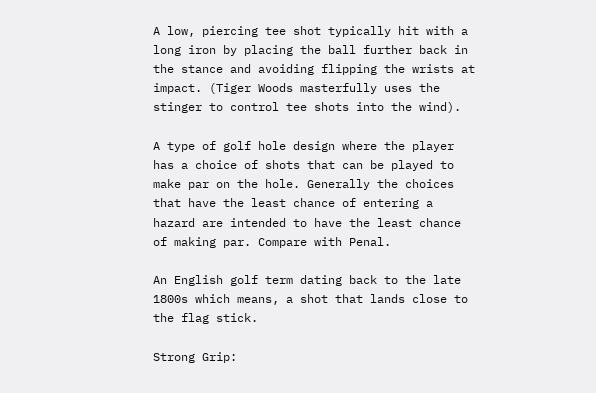A low, piercing tee shot typically hit with a long iron by placing the ball further back in the stance and avoiding flipping the wrists at impact. (Tiger Woods masterfully uses the stinger to control tee shots into the wind).

A type of golf hole design where the player has a choice of shots that can be played to make par on the hole. Generally the choices that have the least chance of entering a hazard are intended to have the least chance of making par. Compare with Penal.

An English golf term dating back to the late 1800s which means, a shot that lands close to the flag stick.

Strong Grip: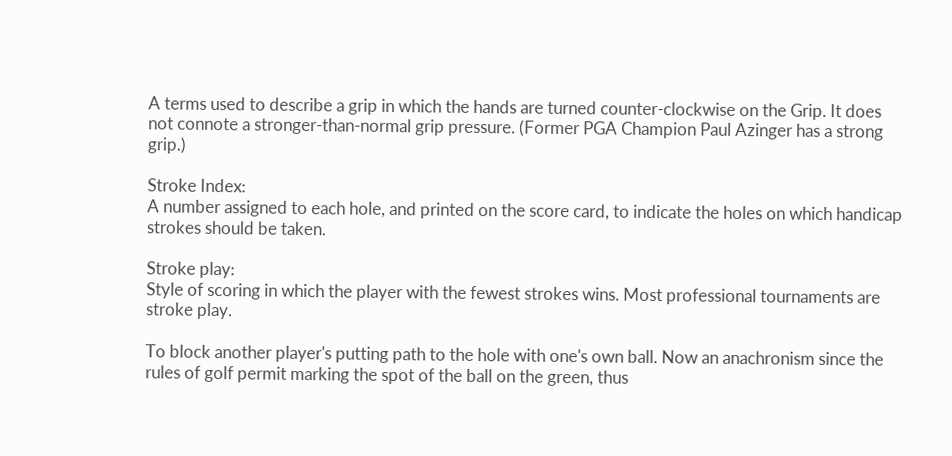A terms used to describe a grip in which the hands are turned counter-clockwise on the Grip. It does not connote a stronger-than-normal grip pressure. (Former PGA Champion Paul Azinger has a strong grip.)

Stroke Index:
A number assigned to each hole, and printed on the score card, to indicate the holes on which handicap strokes should be taken.

Stroke play:
Style of scoring in which the player with the fewest strokes wins. Most professional tournaments are stroke play.

To block another player's putting path to the hole with one's own ball. Now an anachronism since the rules of golf permit marking the spot of the ball on the green, thus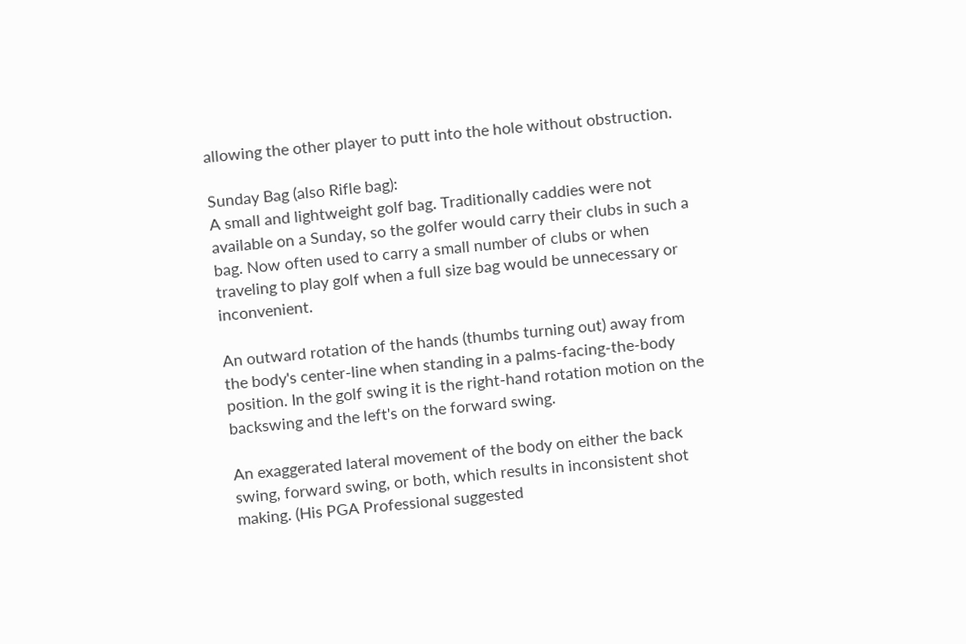allowing the other player to putt into the hole without obstruction.

Sunday Bag (also Rifle bag):
A small and lightweight golf bag. Traditionally caddies were not available on a Sunday, so the golfer would carry their clubs in such a bag. Now often used to carry a small number of clubs or when traveling to play golf when a full size bag would be unnecessary or inconvenient.

An outward rotation of the hands (thumbs turning out) away from the body's center-line when standing in a palms-facing-the-body position. In the golf swing it is the right-hand rotation motion on the backswing and the left's on the forward swing.

An exaggerated lateral movement of the body on either the back swing, forward swing, or both, which results in inconsistent shot making. (His PGA Professional suggested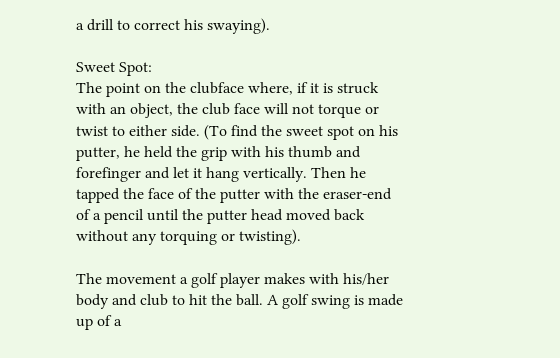a drill to correct his swaying).

Sweet Spot:
The point on the clubface where, if it is struck with an object, the club face will not torque or twist to either side. (To find the sweet spot on his putter, he held the grip with his thumb and forefinger and let it hang vertically. Then he tapped the face of the putter with the eraser-end of a pencil until the putter head moved back without any torquing or twisting).

The movement a golf player makes with his/her body and club to hit the ball. A golf swing is made up of a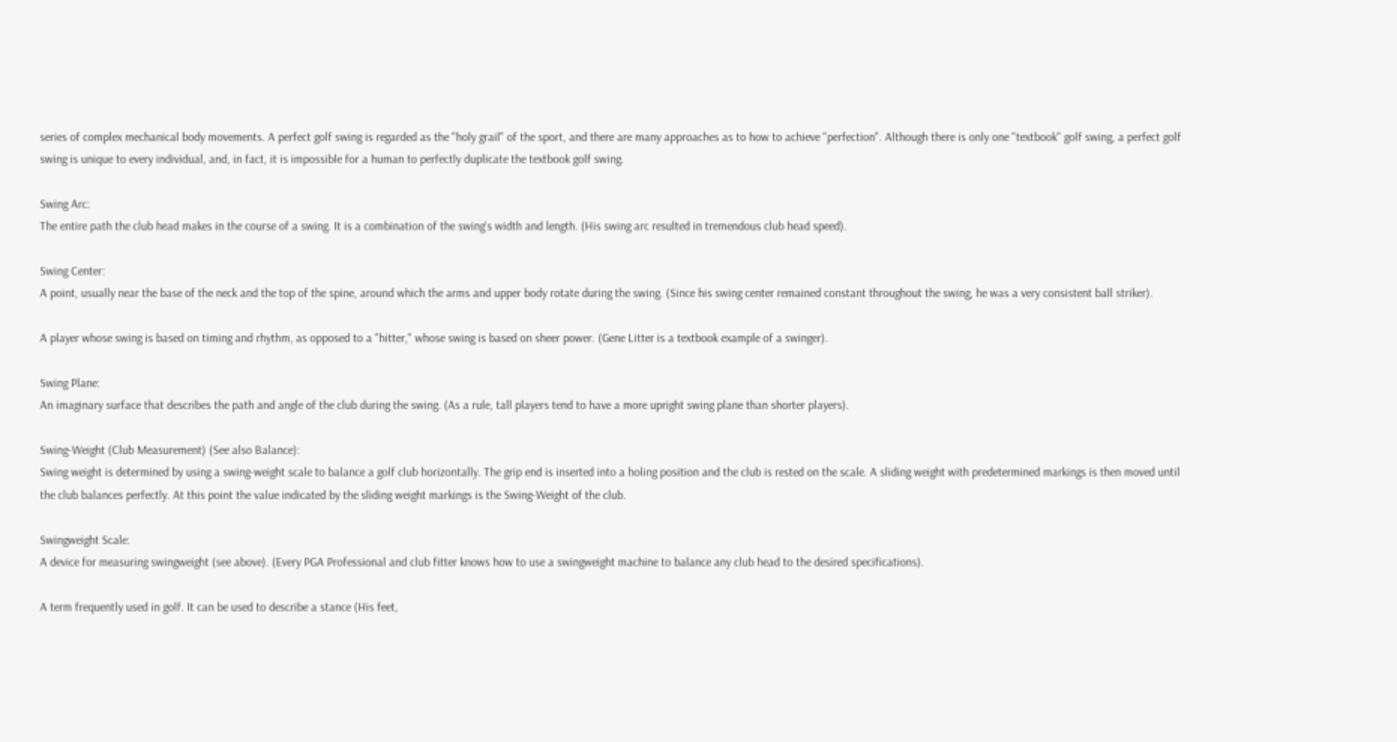series of complex mechanical body movements. A perfect golf swing is regarded as the "holy grail" of the sport, and there are many approaches as to how to achieve "perfection". Although there is only one "textbook" golf swing, a perfect golf swing is unique to every individual, and, in fact, it is impossible for a human to perfectly duplicate the textbook golf swing.

Swing Arc:
The entire path the club head makes in the course of a swing. It is a combination of the swing's width and length. (His swing arc resulted in tremendous club head speed).

Swing Center:
A point, usually near the base of the neck and the top of the spine, around which the arms and upper body rotate during the swing. (Since his swing center remained constant throughout the swing, he was a very consistent ball striker).

A player whose swing is based on timing and rhythm, as opposed to a "hitter," whose swing is based on sheer power. (Gene Litter is a textbook example of a swinger).

Swing Plane:
An imaginary surface that describes the path and angle of the club during the swing. (As a rule, tall players tend to have a more upright swing plane than shorter players).

Swing-Weight (Club Measurement) (See also Balance):
Swing weight is determined by using a swing-weight scale to balance a golf club horizontally. The grip end is inserted into a holing position and the club is rested on the scale. A sliding weight with predetermined markings is then moved until the club balances perfectly. At this point the value indicated by the sliding weight markings is the Swing-Weight of the club.

Swingweight Scale:
A device for measuring swingweight (see above). (Every PGA Professional and club fitter knows how to use a swingweight machine to balance any club head to the desired specifications).

A term frequently used in golf. It can be used to describe a stance (His feet,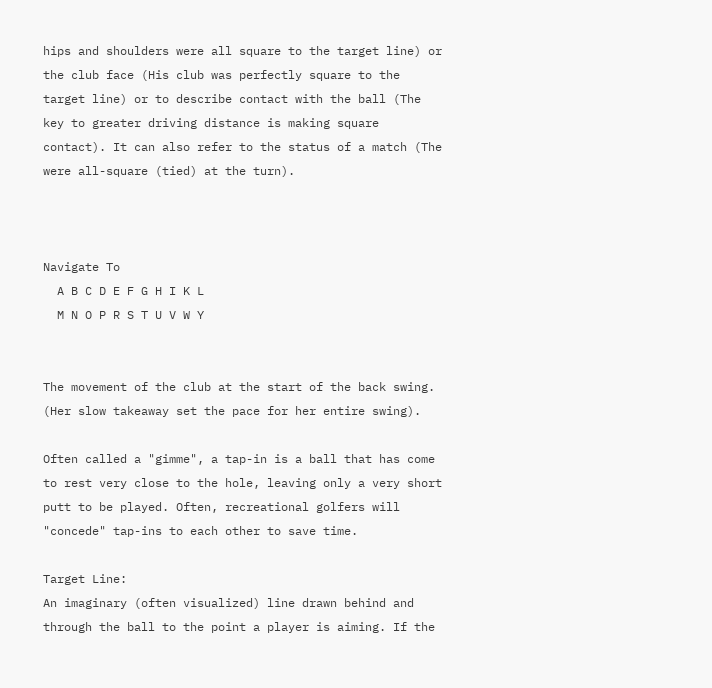hips and shoulders were all square to the target line) or the club face (His club was perfectly square to the target line) or to describe contact with the ball (The key to greater driving distance is making square contact). It can also refer to the status of a match (The were all-square (tied) at the turn).



Navigate To
  A B C D E F G H I K L
  M N O P R S T U V W Y


The movement of the club at the start of the back swing. (Her slow takeaway set the pace for her entire swing).

Often called a "gimme", a tap-in is a ball that has come to rest very close to the hole, leaving only a very short putt to be played. Often, recreational golfers will "concede" tap-ins to each other to save time.

Target Line:
An imaginary (often visualized) line drawn behind and through the ball to the point a player is aiming. If the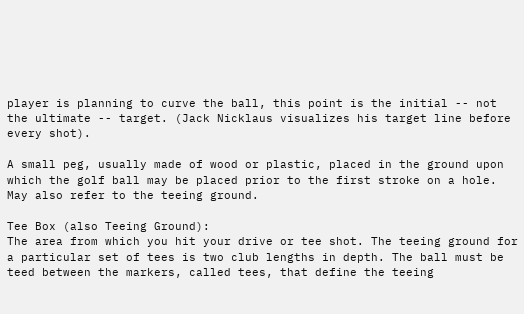player is planning to curve the ball, this point is the initial -- not the ultimate -- target. (Jack Nicklaus visualizes his target line before every shot).

A small peg, usually made of wood or plastic, placed in the ground upon which the golf ball may be placed prior to the first stroke on a hole. May also refer to the teeing ground.

Tee Box (also Teeing Ground):
The area from which you hit your drive or tee shot. The teeing ground for a particular set of tees is two club lengths in depth. The ball must be teed between the markers, called tees, that define the teeing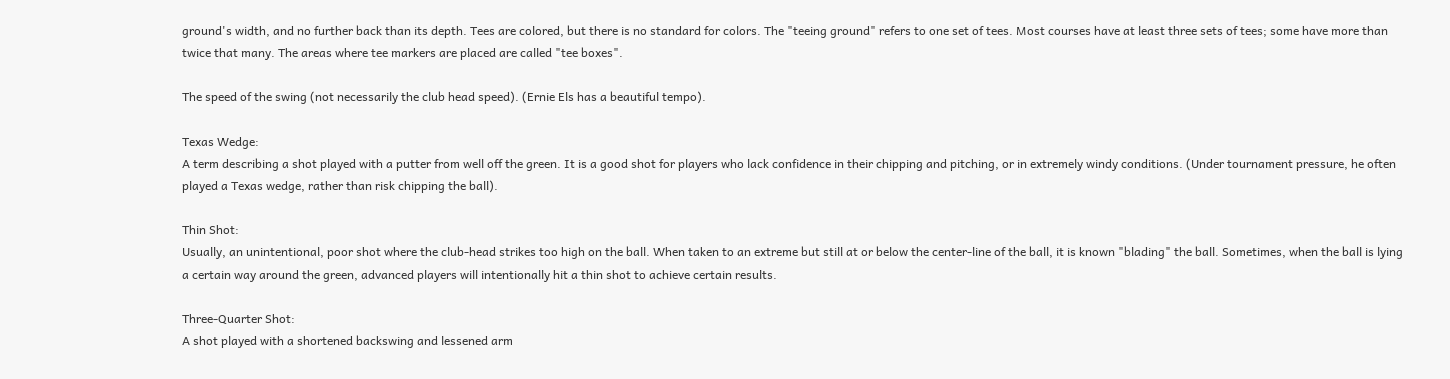ground's width, and no further back than its depth. Tees are colored, but there is no standard for colors. The "teeing ground" refers to one set of tees. Most courses have at least three sets of tees; some have more than twice that many. The areas where tee markers are placed are called "tee boxes".

The speed of the swing (not necessarily the club head speed). (Ernie Els has a beautiful tempo).

Texas Wedge:
A term describing a shot played with a putter from well off the green. It is a good shot for players who lack confidence in their chipping and pitching, or in extremely windy conditions. (Under tournament pressure, he often played a Texas wedge, rather than risk chipping the ball).

Thin Shot:
Usually, an unintentional, poor shot where the club-head strikes too high on the ball. When taken to an extreme but still at or below the center-line of the ball, it is known "blading" the ball. Sometimes, when the ball is lying a certain way around the green, advanced players will intentionally hit a thin shot to achieve certain results.

Three-Quarter Shot:
A shot played with a shortened backswing and lessened arm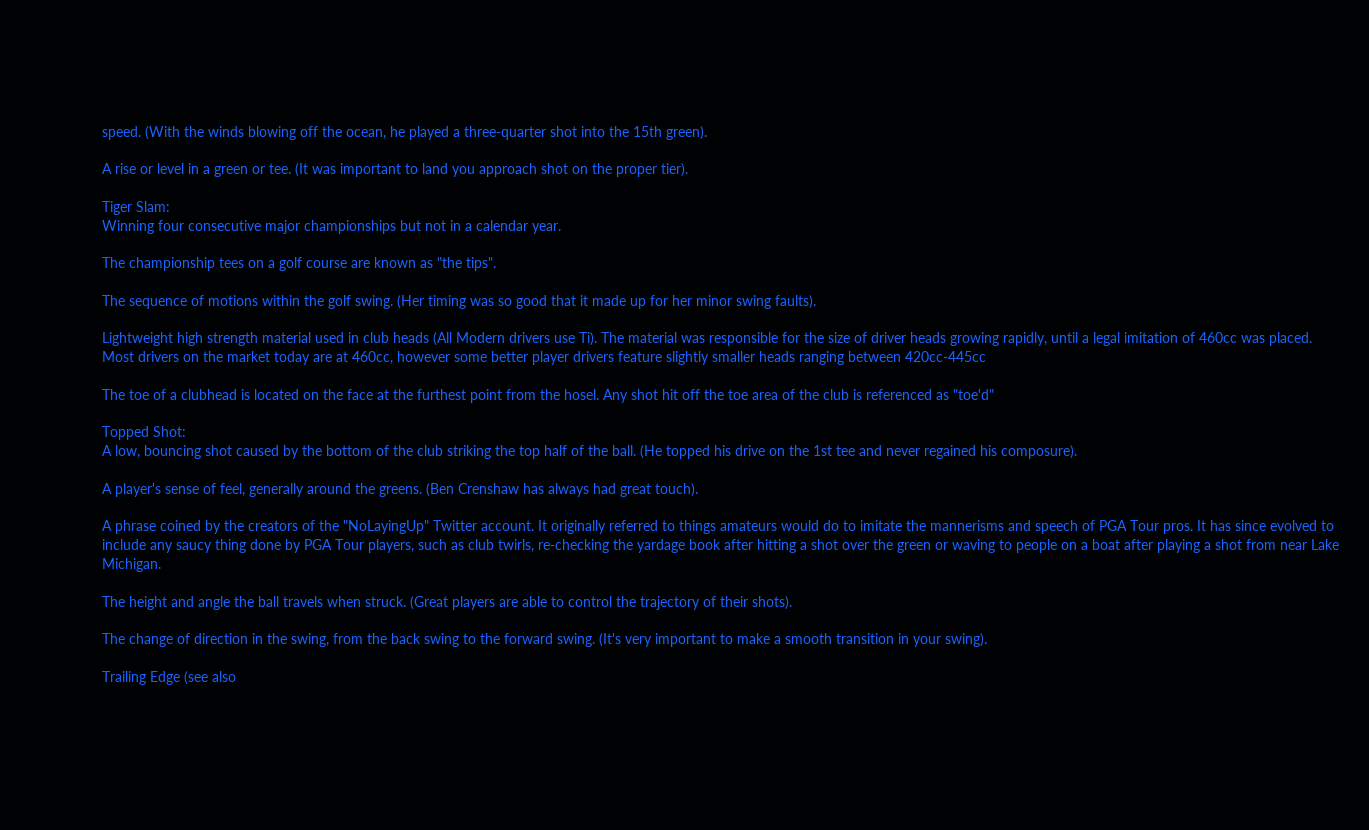speed. (With the winds blowing off the ocean, he played a three-quarter shot into the 15th green).

A rise or level in a green or tee. (It was important to land you approach shot on the proper tier).

Tiger Slam:
Winning four consecutive major championships but not in a calendar year.

The championship tees on a golf course are known as "the tips".

The sequence of motions within the golf swing. (Her timing was so good that it made up for her minor swing faults).

Lightweight high strength material used in club heads (All Modern drivers use Ti). The material was responsible for the size of driver heads growing rapidly, until a legal imitation of 460cc was placed. Most drivers on the market today are at 460cc, however some better player drivers feature slightly smaller heads ranging between 420cc-445cc

The toe of a clubhead is located on the face at the furthest point from the hosel. Any shot hit off the toe area of the club is referenced as "toe'd"

Topped Shot:
A low, bouncing shot caused by the bottom of the club striking the top half of the ball. (He topped his drive on the 1st tee and never regained his composure).

A player's sense of feel, generally around the greens. (Ben Crenshaw has always had great touch).

A phrase coined by the creators of the "NoLayingUp" Twitter account. It originally referred to things amateurs would do to imitate the mannerisms and speech of PGA Tour pros. It has since evolved to include any saucy thing done by PGA Tour players, such as club twirls, re-checking the yardage book after hitting a shot over the green or waving to people on a boat after playing a shot from near Lake Michigan.

The height and angle the ball travels when struck. (Great players are able to control the trajectory of their shots).

The change of direction in the swing, from the back swing to the forward swing. (It's very important to make a smooth transition in your swing).

Trailing Edge (see also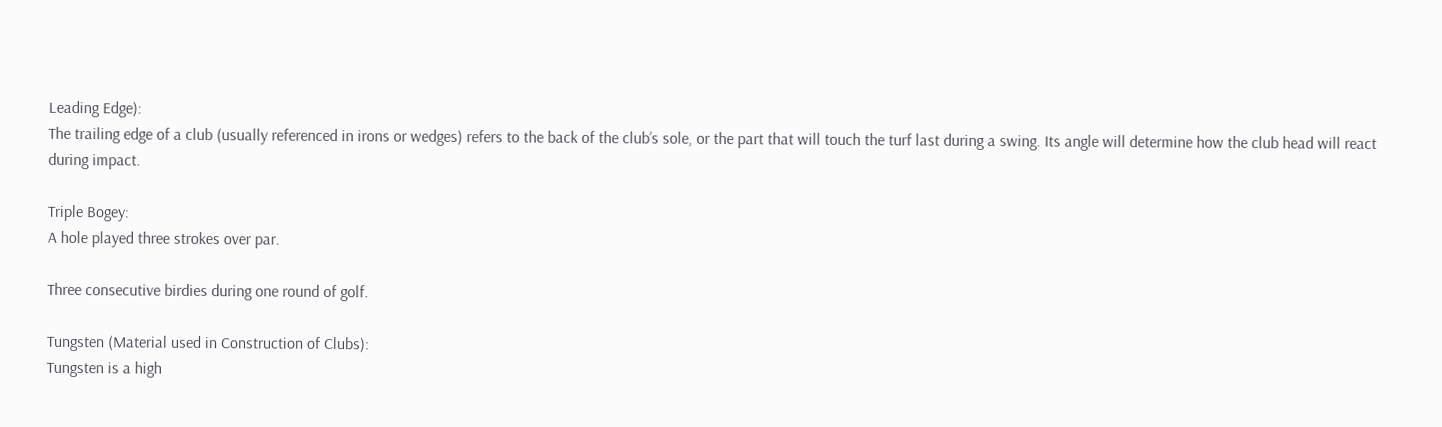Leading Edge):
The trailing edge of a club (usually referenced in irons or wedges) refers to the back of the club’s sole, or the part that will touch the turf last during a swing. Its angle will determine how the club head will react during impact.

Triple Bogey:
A hole played three strokes over par.

Three consecutive birdies during one round of golf.

Tungsten (Material used in Construction of Clubs):
Tungsten is a high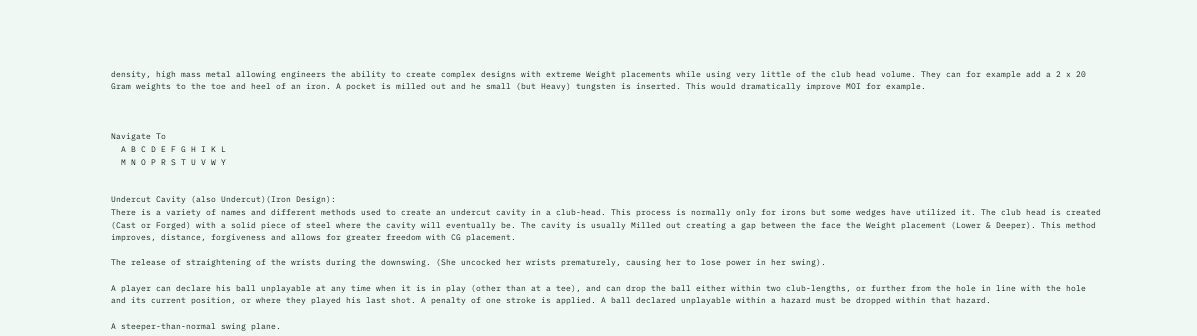density, high mass metal allowing engineers the ability to create complex designs with extreme Weight placements while using very little of the club head volume. They can for example add a 2 x 20 Gram weights to the toe and heel of an iron. A pocket is milled out and he small (but Heavy) tungsten is inserted. This would dramatically improve MOI for example.



Navigate To
  A B C D E F G H I K L
  M N O P R S T U V W Y


Undercut Cavity (also Undercut)(Iron Design):
There is a variety of names and different methods used to create an undercut cavity in a club-head. This process is normally only for irons but some wedges have utilized it. The club head is created (Cast or Forged) with a solid piece of steel where the cavity will eventually be. The cavity is usually Milled out creating a gap between the face the Weight placement (Lower & Deeper). This method improves, distance, forgiveness and allows for greater freedom with CG placement.

The release of straightening of the wrists during the downswing. (She uncocked her wrists prematurely, causing her to lose power in her swing).

A player can declare his ball unplayable at any time when it is in play (other than at a tee), and can drop the ball either within two club-lengths, or further from the hole in line with the hole and its current position, or where they played his last shot. A penalty of one stroke is applied. A ball declared unplayable within a hazard must be dropped within that hazard.

A steeper-than-normal swing plane.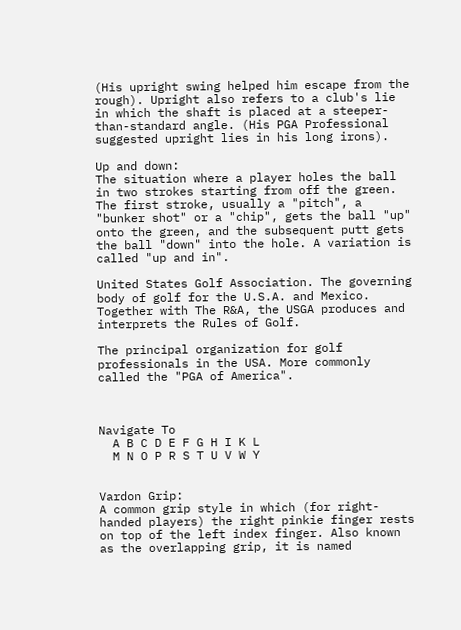(His upright swing helped him escape from the rough). Upright also refers to a club's lie in which the shaft is placed at a steeper-than-standard angle. (His PGA Professional suggested upright lies in his long irons).

Up and down:
The situation where a player holes the ball in two strokes starting from off the green. The first stroke, usually a "pitch", a "bunker shot" or a "chip", gets the ball "up" onto the green, and the subsequent putt gets the ball "down" into the hole. A variation is called "up and in".

United States Golf Association. The governing body of golf for the U.S.A. and Mexico. Together with The R&A, the USGA produces and interprets the Rules of Golf.

The principal organization for golf professionals in the USA. More commonly called the "PGA of America".



Navigate To
  A B C D E F G H I K L
  M N O P R S T U V W Y


Vardon Grip:
A common grip style in which (for right-handed players) the right pinkie finger rests on top of the left index finger. Also known as the overlapping grip, it is named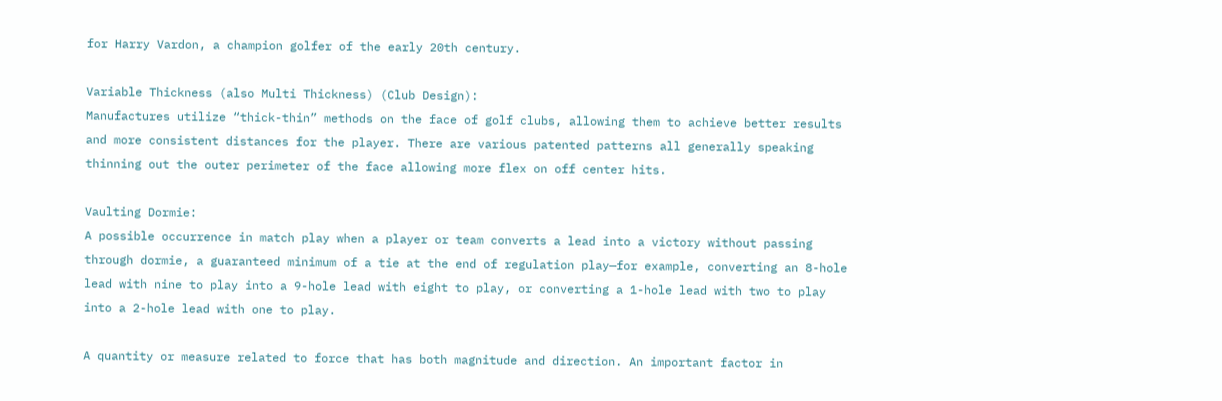for Harry Vardon, a champion golfer of the early 20th century.

Variable Thickness (also Multi Thickness) (Club Design):
Manufactures utilize “thick-thin” methods on the face of golf clubs, allowing them to achieve better results and more consistent distances for the player. There are various patented patterns all generally speaking thinning out the outer perimeter of the face allowing more flex on off center hits.

Vaulting Dormie:
A possible occurrence in match play when a player or team converts a lead into a victory without passing through dormie, a guaranteed minimum of a tie at the end of regulation play—for example, converting an 8-hole lead with nine to play into a 9-hole lead with eight to play, or converting a 1-hole lead with two to play into a 2-hole lead with one to play.

A quantity or measure related to force that has both magnitude and direction. An important factor in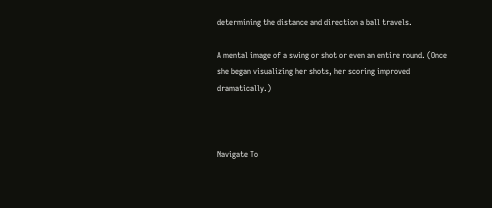determining the distance and direction a ball travels.

A mental image of a swing or shot or even an entire round. (Once she began visualizing her shots, her scoring improved dramatically.)



Navigate To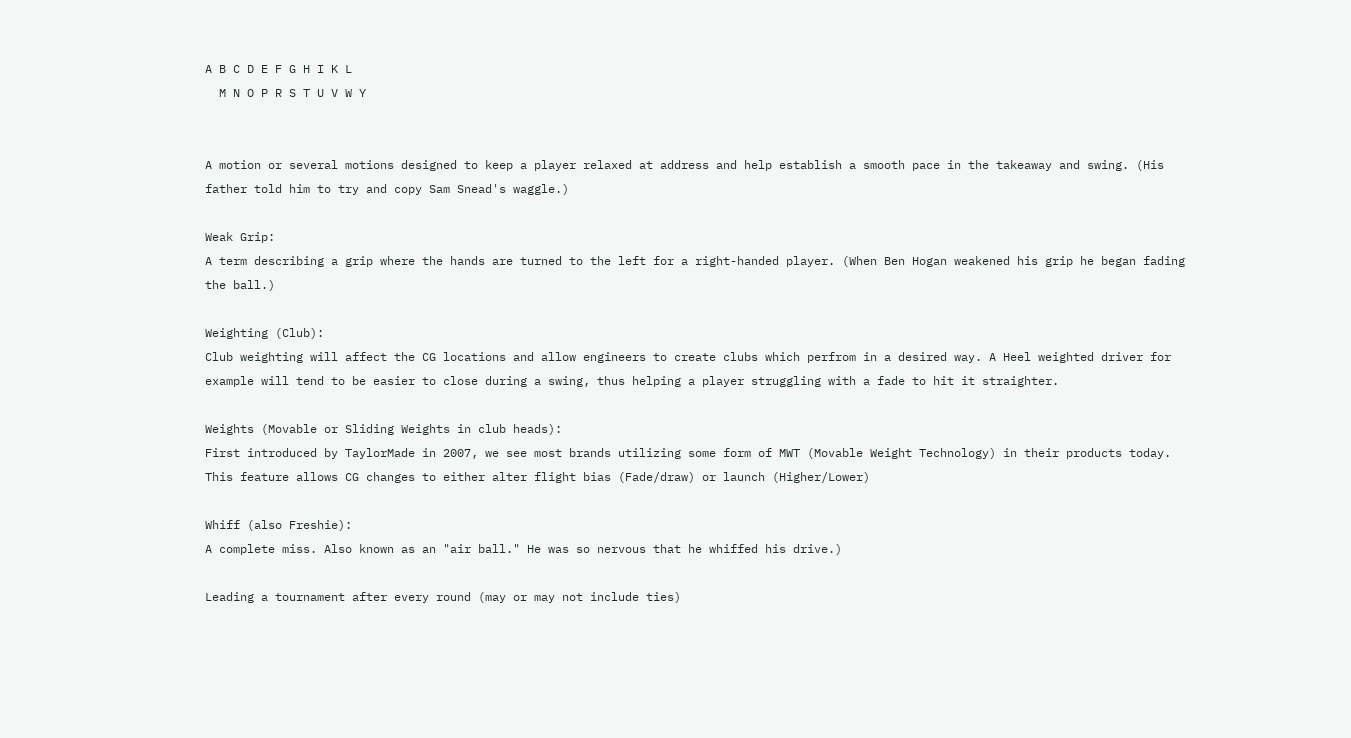A B C D E F G H I K L
  M N O P R S T U V W Y


A motion or several motions designed to keep a player relaxed at address and help establish a smooth pace in the takeaway and swing. (His father told him to try and copy Sam Snead's waggle.)

Weak Grip:
A term describing a grip where the hands are turned to the left for a right-handed player. (When Ben Hogan weakened his grip he began fading the ball.)

Weighting (Club):
Club weighting will affect the CG locations and allow engineers to create clubs which perfrom in a desired way. A Heel weighted driver for example will tend to be easier to close during a swing, thus helping a player struggling with a fade to hit it straighter.

Weights (Movable or Sliding Weights in club heads):
First introduced by TaylorMade in 2007, we see most brands utilizing some form of MWT (Movable Weight Technology) in their products today. This feature allows CG changes to either alter flight bias (Fade/draw) or launch (Higher/Lower)

Whiff (also Freshie):
A complete miss. Also known as an "air ball." He was so nervous that he whiffed his drive.)

Leading a tournament after every round (may or may not include ties)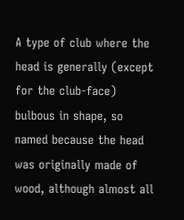A type of club where the head is generally (except for the club-face) bulbous in shape, so named because the head was originally made of wood, although almost all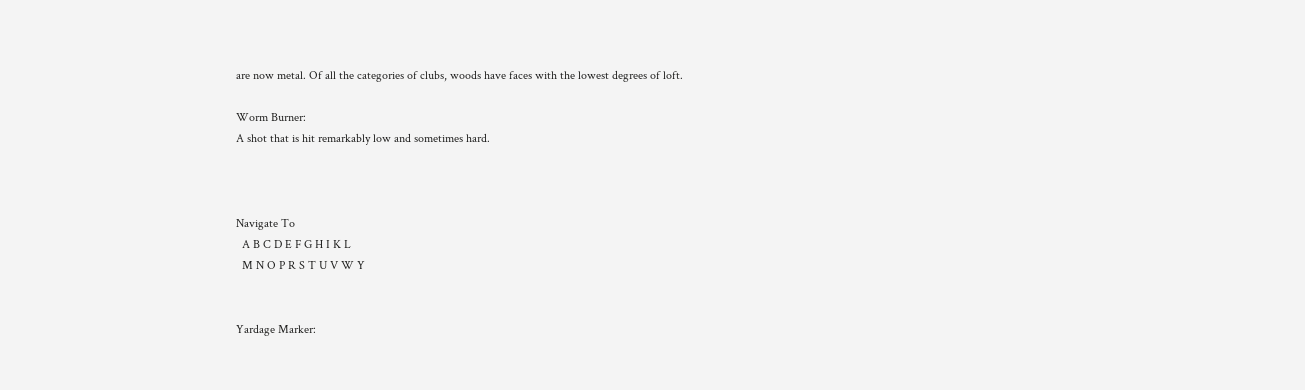are now metal. Of all the categories of clubs, woods have faces with the lowest degrees of loft.

Worm Burner:
A shot that is hit remarkably low and sometimes hard.



Navigate To
  A B C D E F G H I K L
  M N O P R S T U V W Y


Yardage Marker: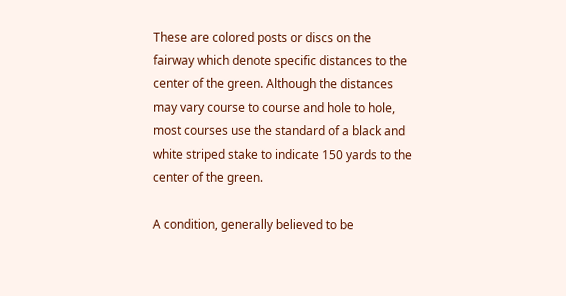These are colored posts or discs on the fairway which denote specific distances to the center of the green. Although the distances may vary course to course and hole to hole, most courses use the standard of a black and white striped stake to indicate 150 yards to the center of the green.

A condition, generally believed to be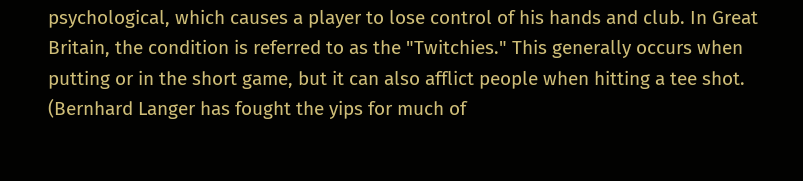psychological, which causes a player to lose control of his hands and club. In Great Britain, the condition is referred to as the "Twitchies." This generally occurs when putting or in the short game, but it can also afflict people when hitting a tee shot. (Bernhard Langer has fought the yips for much of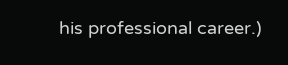his professional career.)